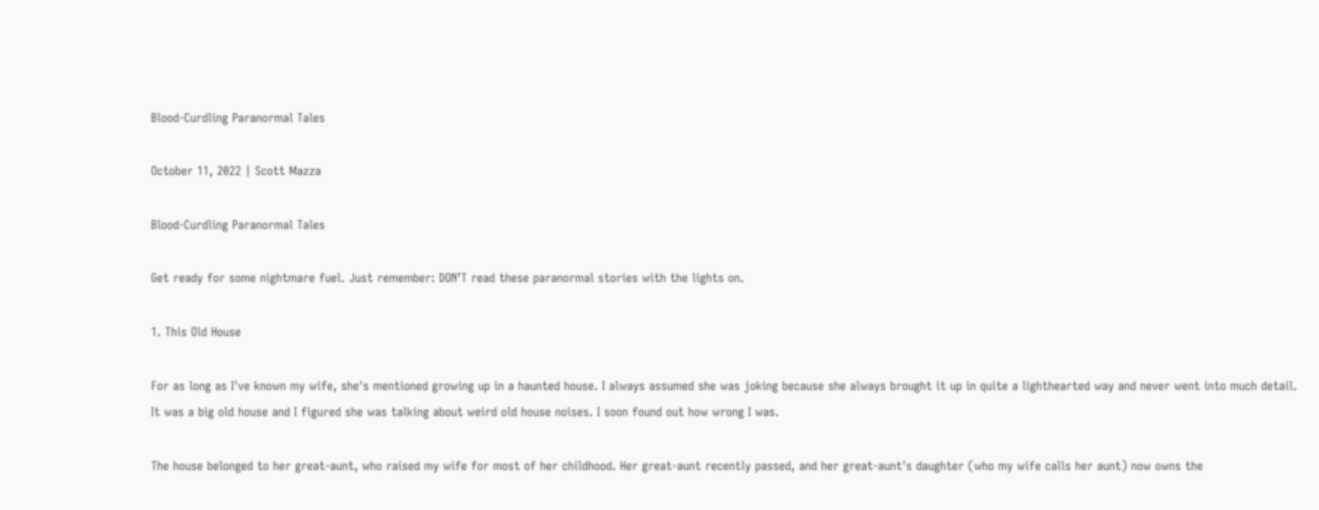Blood-Curdling Paranormal Tales

October 11, 2022 | Scott Mazza

Blood-Curdling Paranormal Tales

Get ready for some nightmare fuel. Just remember: DON’T read these paranormal stories with the lights on.

1. This Old House

For as long as I've known my wife, she's mentioned growing up in a haunted house. I always assumed she was joking because she always brought it up in quite a lighthearted way and never went into much detail. It was a big old house and I figured she was talking about weird old house noises. I soon found out how wrong I was.

The house belonged to her great-aunt, who raised my wife for most of her childhood. Her great-aunt recently passed, and her great-aunt's daughter (who my wife calls her aunt) now owns the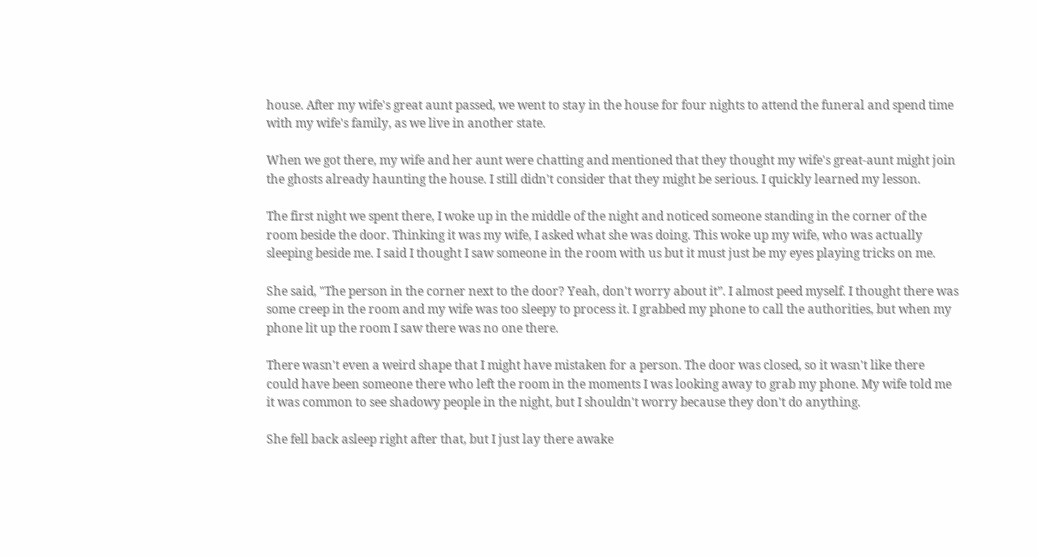house. After my wife's great aunt passed, we went to stay in the house for four nights to attend the funeral and spend time with my wife's family, as we live in another state.

When we got there, my wife and her aunt were chatting and mentioned that they thought my wife's great-aunt might join the ghosts already haunting the house. I still didn't consider that they might be serious. I quickly learned my lesson.

The first night we spent there, I woke up in the middle of the night and noticed someone standing in the corner of the room beside the door. Thinking it was my wife, I asked what she was doing. This woke up my wife, who was actually sleeping beside me. I said I thought I saw someone in the room with us but it must just be my eyes playing tricks on me.

She said, "The person in the corner next to the door? Yeah, don't worry about it”. I almost peed myself. I thought there was some creep in the room and my wife was too sleepy to process it. I grabbed my phone to call the authorities, but when my phone lit up the room I saw there was no one there.

There wasn't even a weird shape that I might have mistaken for a person. The door was closed, so it wasn't like there could have been someone there who left the room in the moments I was looking away to grab my phone. My wife told me it was common to see shadowy people in the night, but I shouldn't worry because they don't do anything.

She fell back asleep right after that, but I just lay there awake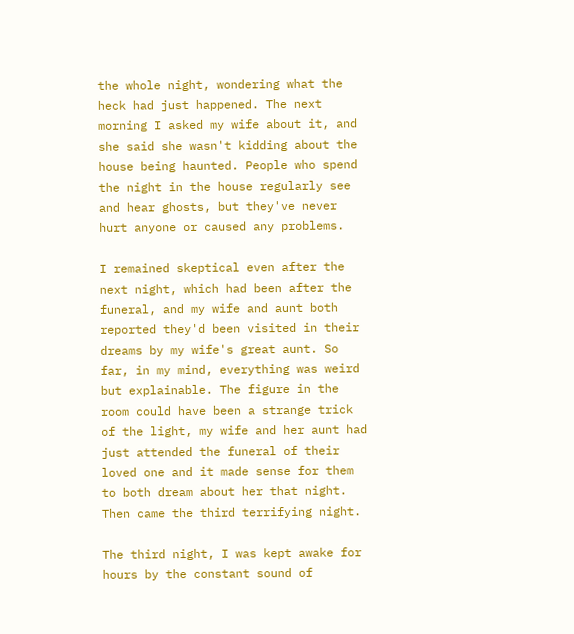the whole night, wondering what the heck had just happened. The next morning I asked my wife about it, and she said she wasn't kidding about the house being haunted. People who spend the night in the house regularly see and hear ghosts, but they've never hurt anyone or caused any problems.

I remained skeptical even after the next night, which had been after the funeral, and my wife and aunt both reported they'd been visited in their dreams by my wife's great aunt. So far, in my mind, everything was weird but explainable. The figure in the room could have been a strange trick of the light, my wife and her aunt had just attended the funeral of their loved one and it made sense for them to both dream about her that night. Then came the third terrifying night.

The third night, I was kept awake for hours by the constant sound of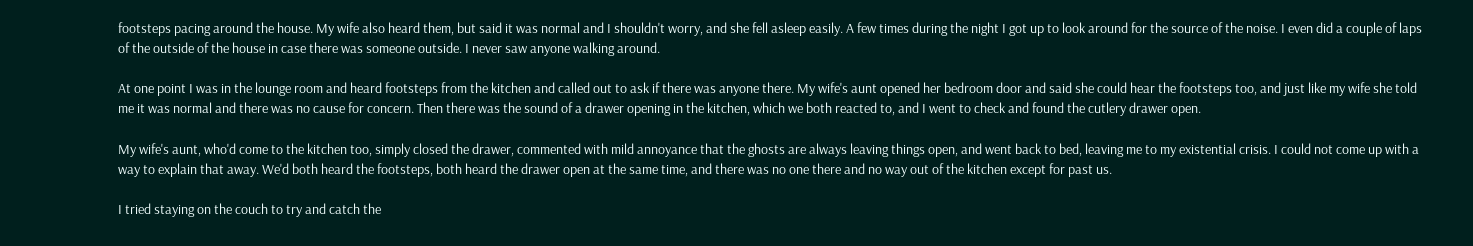footsteps pacing around the house. My wife also heard them, but said it was normal and I shouldn't worry, and she fell asleep easily. A few times during the night I got up to look around for the source of the noise. I even did a couple of laps of the outside of the house in case there was someone outside. I never saw anyone walking around.

At one point I was in the lounge room and heard footsteps from the kitchen and called out to ask if there was anyone there. My wife's aunt opened her bedroom door and said she could hear the footsteps too, and just like my wife she told me it was normal and there was no cause for concern. Then there was the sound of a drawer opening in the kitchen, which we both reacted to, and I went to check and found the cutlery drawer open.

My wife's aunt, who'd come to the kitchen too, simply closed the drawer, commented with mild annoyance that the ghosts are always leaving things open, and went back to bed, leaving me to my existential crisis. I could not come up with a way to explain that away. We'd both heard the footsteps, both heard the drawer open at the same time, and there was no one there and no way out of the kitchen except for past us.

I tried staying on the couch to try and catch the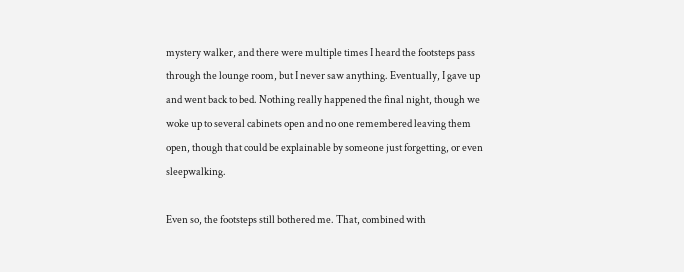mystery walker, and there were multiple times I heard the footsteps pass through the lounge room, but I never saw anything. Eventually, I gave up and went back to bed. Nothing really happened the final night, though we woke up to several cabinets open and no one remembered leaving them open, though that could be explainable by someone just forgetting, or even sleepwalking.

Even so, the footsteps still bothered me. That, combined with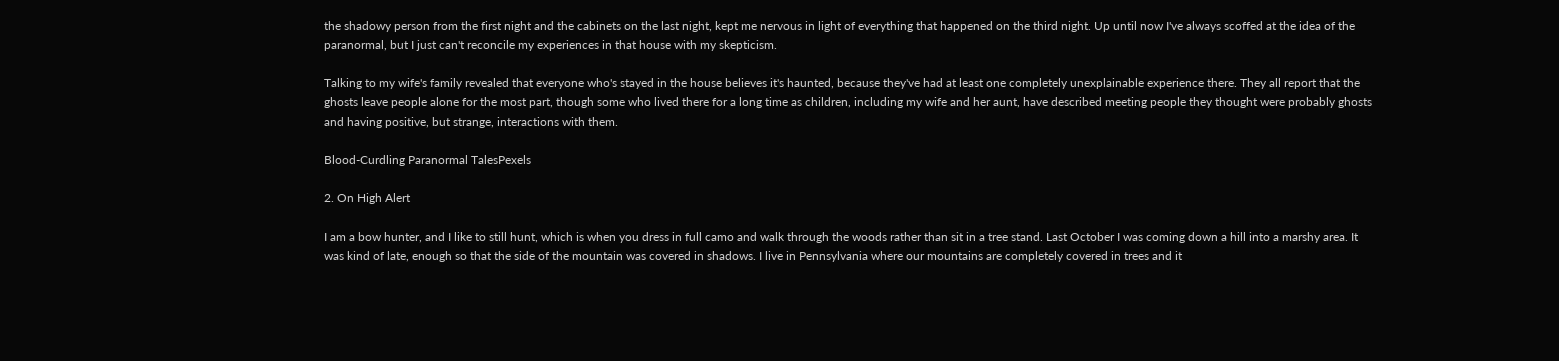the shadowy person from the first night and the cabinets on the last night, kept me nervous in light of everything that happened on the third night. Up until now I've always scoffed at the idea of the paranormal, but I just can't reconcile my experiences in that house with my skepticism.

Talking to my wife's family revealed that everyone who's stayed in the house believes it's haunted, because they've had at least one completely unexplainable experience there. They all report that the ghosts leave people alone for the most part, though some who lived there for a long time as children, including my wife and her aunt, have described meeting people they thought were probably ghosts and having positive, but strange, interactions with them.

Blood-Curdling Paranormal TalesPexels

2. On High Alert

I am a bow hunter, and I like to still hunt, which is when you dress in full camo and walk through the woods rather than sit in a tree stand. Last October I was coming down a hill into a marshy area. It was kind of late, enough so that the side of the mountain was covered in shadows. I live in Pennsylvania where our mountains are completely covered in trees and it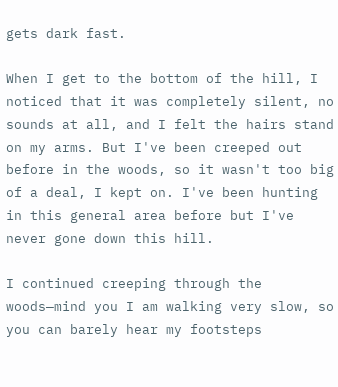gets dark fast.

When I get to the bottom of the hill, I noticed that it was completely silent, no sounds at all, and I felt the hairs stand on my arms. But I've been creeped out before in the woods, so it wasn't too big of a deal, I kept on. I've been hunting in this general area before but I've never gone down this hill.

I continued creeping through the woods—mind you I am walking very slow, so you can barely hear my footsteps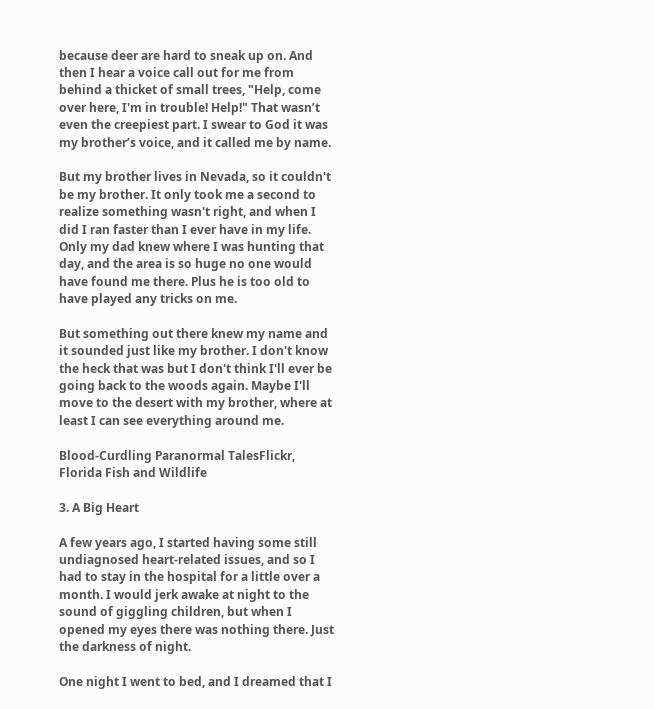because deer are hard to sneak up on. And then I hear a voice call out for me from behind a thicket of small trees, "Help, come over here, I'm in trouble! Help!" That wasn’t even the creepiest part. I swear to God it was my brother’s voice, and it called me by name.

But my brother lives in Nevada, so it couldn't be my brother. It only took me a second to realize something wasn't right, and when I did I ran faster than I ever have in my life. Only my dad knew where I was hunting that day, and the area is so huge no one would have found me there. Plus he is too old to have played any tricks on me.

But something out there knew my name and it sounded just like my brother. I don't know the heck that was but I don't think I'll ever be going back to the woods again. Maybe I'll move to the desert with my brother, where at least I can see everything around me.

Blood-Curdling Paranormal TalesFlickr, Florida Fish and Wildlife

3. A Big Heart

A few years ago, I started having some still undiagnosed heart-related issues, and so I had to stay in the hospital for a little over a month. I would jerk awake at night to the sound of giggling children, but when I opened my eyes there was nothing there. Just the darkness of night.

One night I went to bed, and I dreamed that I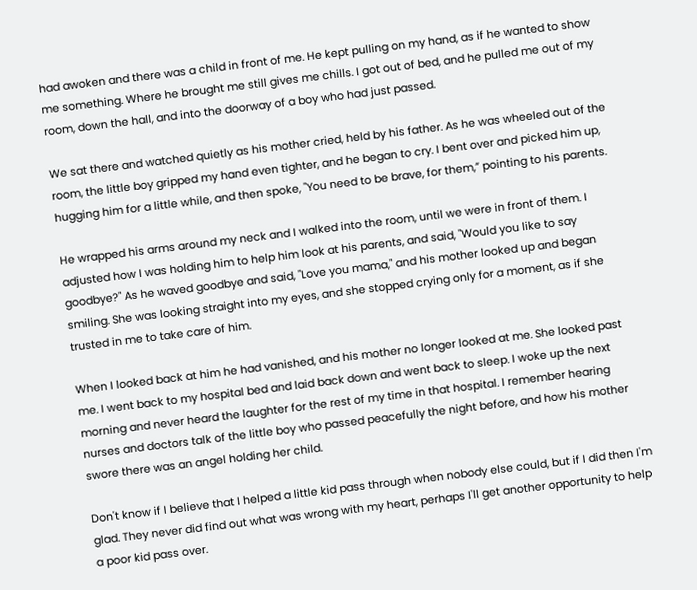had awoken and there was a child in front of me. He kept pulling on my hand, as if he wanted to show me something. Where he brought me still gives me chills. I got out of bed, and he pulled me out of my room, down the hall, and into the doorway of a boy who had just passed.

We sat there and watched quietly as his mother cried, held by his father. As he was wheeled out of the room, the little boy gripped my hand even tighter, and he began to cry. I bent over and picked him up, hugging him for a little while, and then spoke, "You need to be brave, for them,” pointing to his parents.

He wrapped his arms around my neck and I walked into the room, until we were in front of them. I adjusted how I was holding him to help him look at his parents, and said, "Would you like to say goodbye?" As he waved goodbye and said, "Love you mama," and his mother looked up and began smiling. She was looking straight into my eyes, and she stopped crying only for a moment, as if she trusted in me to take care of him.

When I looked back at him he had vanished, and his mother no longer looked at me. She looked past me. I went back to my hospital bed and laid back down and went back to sleep. I woke up the next morning and never heard the laughter for the rest of my time in that hospital. I remember hearing nurses and doctors talk of the little boy who passed peacefully the night before, and how his mother swore there was an angel holding her child.

Don't know if I believe that I helped a little kid pass through when nobody else could, but if I did then I'm glad. They never did find out what was wrong with my heart, perhaps I'll get another opportunity to help a poor kid pass over.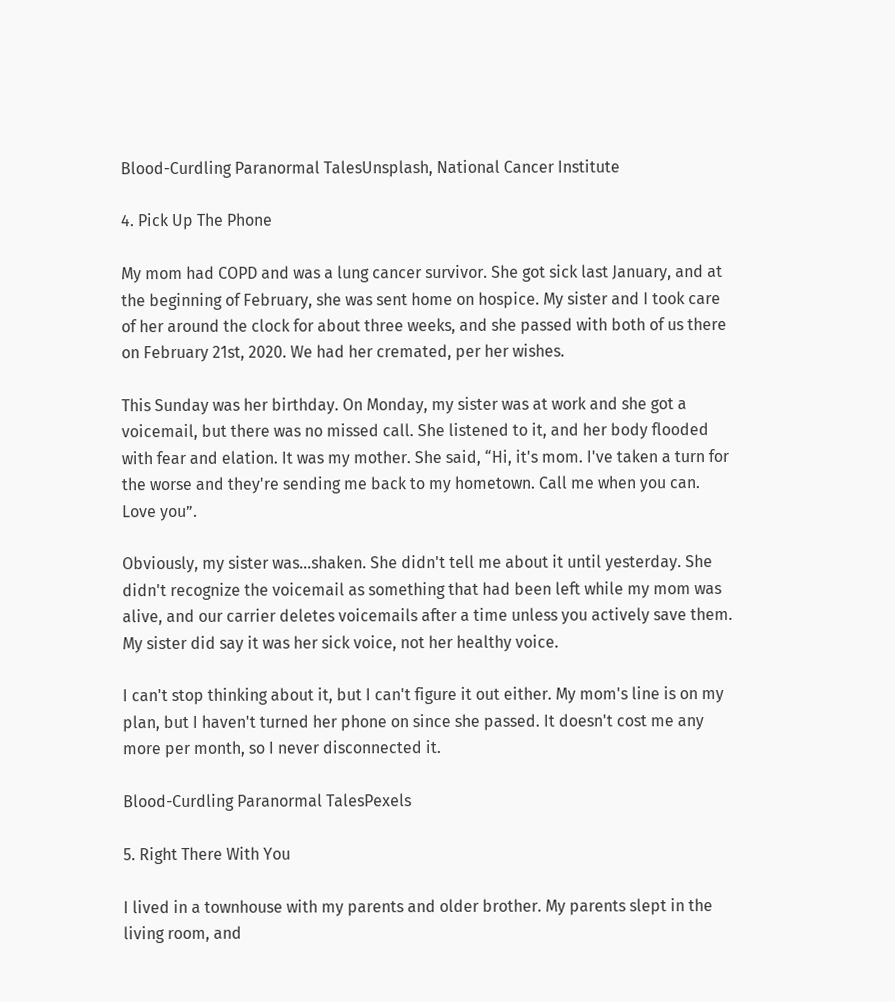Blood-Curdling Paranormal TalesUnsplash, National Cancer Institute

4. Pick Up The Phone

My mom had COPD and was a lung cancer survivor. She got sick last January, and at the beginning of February, she was sent home on hospice. My sister and I took care of her around the clock for about three weeks, and she passed with both of us there on February 21st, 2020. We had her cremated, per her wishes.

This Sunday was her birthday. On Monday, my sister was at work and she got a voicemail, but there was no missed call. She listened to it, and her body flooded with fear and elation. It was my mother. She said, “Hi, it's mom. I've taken a turn for the worse and they're sending me back to my hometown. Call me when you can. Love you”.

Obviously, my sister was...shaken. She didn't tell me about it until yesterday. She didn't recognize the voicemail as something that had been left while my mom was alive, and our carrier deletes voicemails after a time unless you actively save them. My sister did say it was her sick voice, not her healthy voice.

I can't stop thinking about it, but I can't figure it out either. My mom's line is on my plan, but I haven't turned her phone on since she passed. It doesn't cost me any more per month, so I never disconnected it.

Blood-Curdling Paranormal TalesPexels

5. Right There With You

I lived in a townhouse with my parents and older brother. My parents slept in the living room, and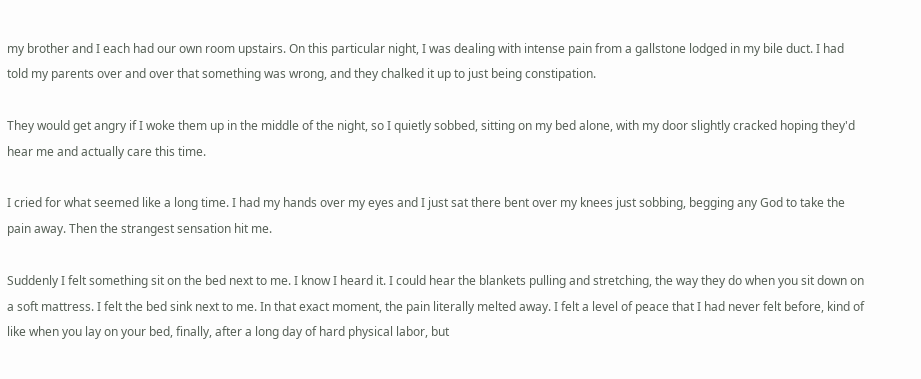my brother and I each had our own room upstairs. On this particular night, I was dealing with intense pain from a gallstone lodged in my bile duct. I had told my parents over and over that something was wrong, and they chalked it up to just being constipation.

They would get angry if I woke them up in the middle of the night, so I quietly sobbed, sitting on my bed alone, with my door slightly cracked hoping they'd hear me and actually care this time.

I cried for what seemed like a long time. I had my hands over my eyes and I just sat there bent over my knees just sobbing, begging any God to take the pain away. Then the strangest sensation hit me.

Suddenly I felt something sit on the bed next to me. I know I heard it. I could hear the blankets pulling and stretching, the way they do when you sit down on a soft mattress. I felt the bed sink next to me. In that exact moment, the pain literally melted away. I felt a level of peace that I had never felt before, kind of like when you lay on your bed, finally, after a long day of hard physical labor, but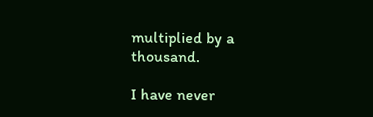multiplied by a thousand.

I have never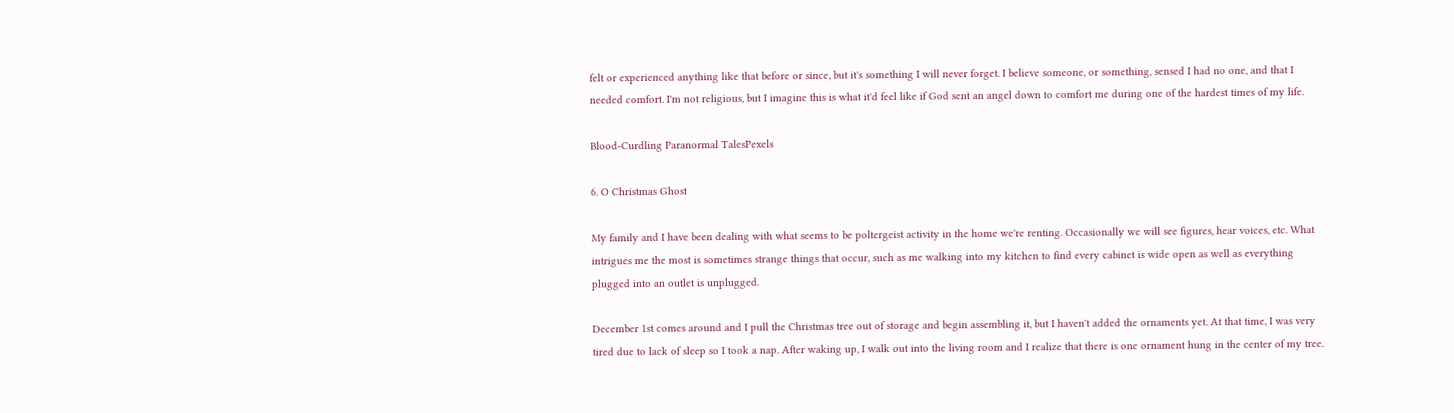felt or experienced anything like that before or since, but it's something I will never forget. I believe someone, or something, sensed I had no one, and that I needed comfort. I'm not religious, but I imagine this is what it'd feel like if God sent an angel down to comfort me during one of the hardest times of my life.

Blood-Curdling Paranormal TalesPexels

6. O Christmas Ghost

My family and I have been dealing with what seems to be poltergeist activity in the home we're renting. Occasionally we will see figures, hear voices, etc. What intrigues me the most is sometimes strange things that occur, such as me walking into my kitchen to find every cabinet is wide open as well as everything plugged into an outlet is unplugged.

December 1st comes around and I pull the Christmas tree out of storage and begin assembling it, but I haven't added the ornaments yet. At that time, I was very tired due to lack of sleep so I took a nap. After waking up, I walk out into the living room and I realize that there is one ornament hung in the center of my tree.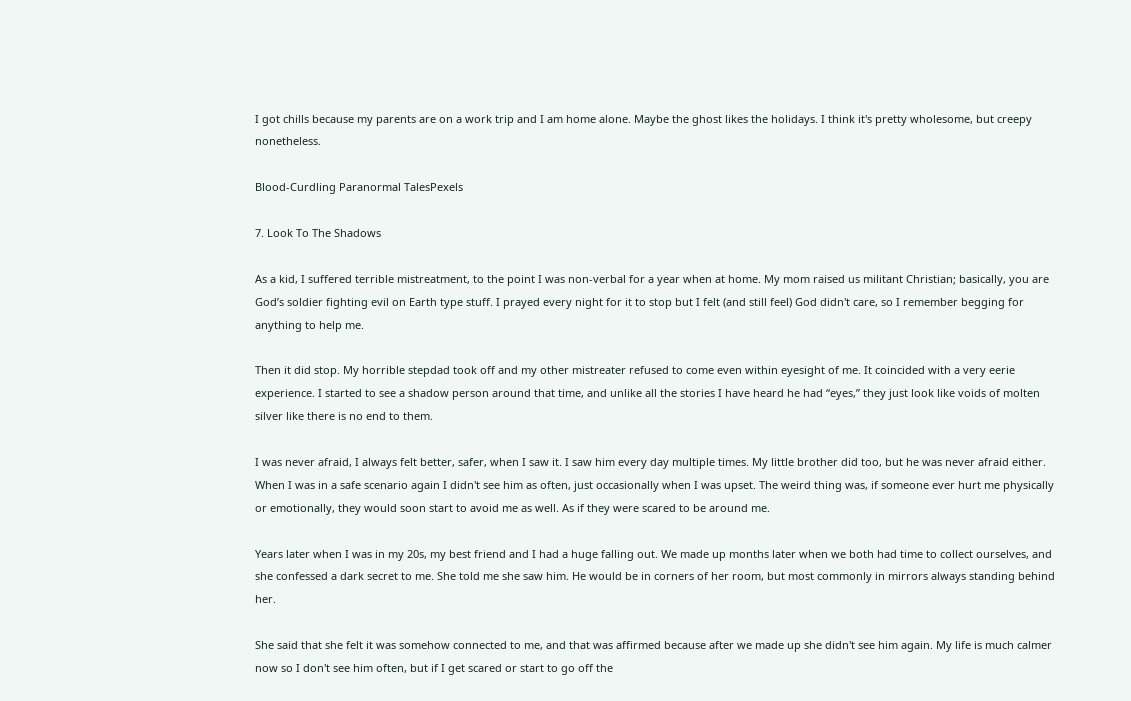I got chills because my parents are on a work trip and I am home alone. Maybe the ghost likes the holidays. I think it's pretty wholesome, but creepy nonetheless.

Blood-Curdling Paranormal TalesPexels

7. Look To The Shadows

As a kid, I suffered terrible mistreatment, to the point I was non-verbal for a year when at home. My mom raised us militant Christian; basically, you are God’s soldier fighting evil on Earth type stuff. I prayed every night for it to stop but I felt (and still feel) God didn't care, so I remember begging for anything to help me.

Then it did stop. My horrible stepdad took off and my other mistreater refused to come even within eyesight of me. It coincided with a very eerie experience. I started to see a shadow person around that time, and unlike all the stories I have heard he had “eyes,” they just look like voids of molten silver like there is no end to them.

I was never afraid, I always felt better, safer, when I saw it. I saw him every day multiple times. My little brother did too, but he was never afraid either. When I was in a safe scenario again I didn't see him as often, just occasionally when I was upset. The weird thing was, if someone ever hurt me physically or emotionally, they would soon start to avoid me as well. As if they were scared to be around me.

Years later when I was in my 20s, my best friend and I had a huge falling out. We made up months later when we both had time to collect ourselves, and she confessed a dark secret to me. She told me she saw him. He would be in corners of her room, but most commonly in mirrors always standing behind her.

She said that she felt it was somehow connected to me, and that was affirmed because after we made up she didn't see him again. My life is much calmer now so I don't see him often, but if I get scared or start to go off the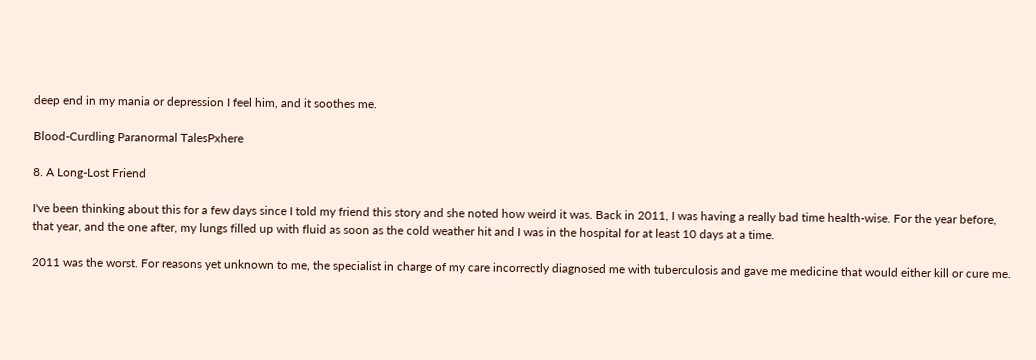deep end in my mania or depression I feel him, and it soothes me.

Blood-Curdling Paranormal TalesPxhere

8. A Long-Lost Friend

I've been thinking about this for a few days since I told my friend this story and she noted how weird it was. Back in 2011, I was having a really bad time health-wise. For the year before, that year, and the one after, my lungs filled up with fluid as soon as the cold weather hit and I was in the hospital for at least 10 days at a time.

2011 was the worst. For reasons yet unknown to me, the specialist in charge of my care incorrectly diagnosed me with tuberculosis and gave me medicine that would either kill or cure me.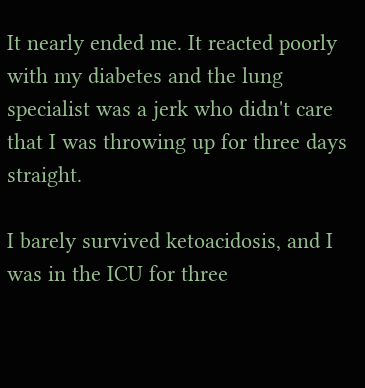It nearly ended me. It reacted poorly with my diabetes and the lung specialist was a jerk who didn't care that I was throwing up for three days straight.

I barely survived ketoacidosis, and I was in the ICU for three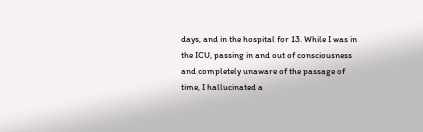days, and in the hospital for 13. While I was in the ICU, passing in and out of consciousness and completely unaware of the passage of time, I hallucinated a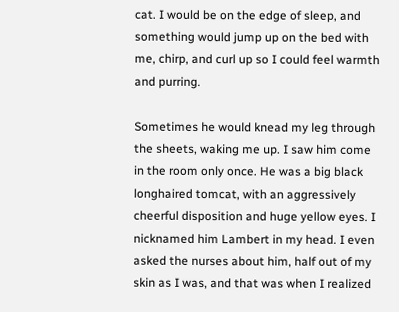cat. I would be on the edge of sleep, and something would jump up on the bed with me, chirp, and curl up so I could feel warmth and purring.

Sometimes he would knead my leg through the sheets, waking me up. I saw him come in the room only once. He was a big black longhaired tomcat, with an aggressively cheerful disposition and huge yellow eyes. I nicknamed him Lambert in my head. I even asked the nurses about him, half out of my skin as I was, and that was when I realized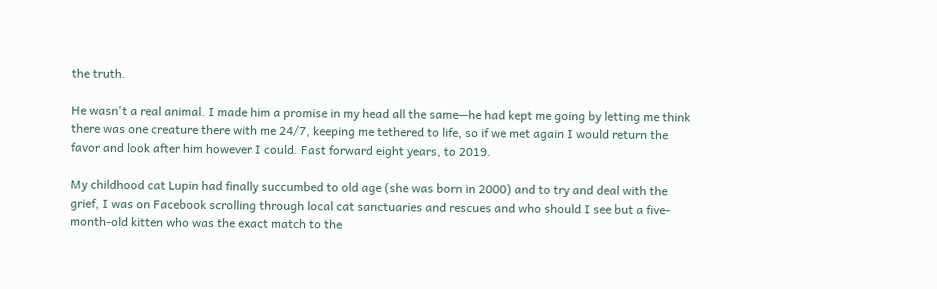the truth.

He wasn't a real animal. I made him a promise in my head all the same—he had kept me going by letting me think there was one creature there with me 24/7, keeping me tethered to life, so if we met again I would return the favor and look after him however I could. Fast forward eight years, to 2019.

My childhood cat Lupin had finally succumbed to old age (she was born in 2000) and to try and deal with the grief, I was on Facebook scrolling through local cat sanctuaries and rescues and who should I see but a five-month-old kitten who was the exact match to the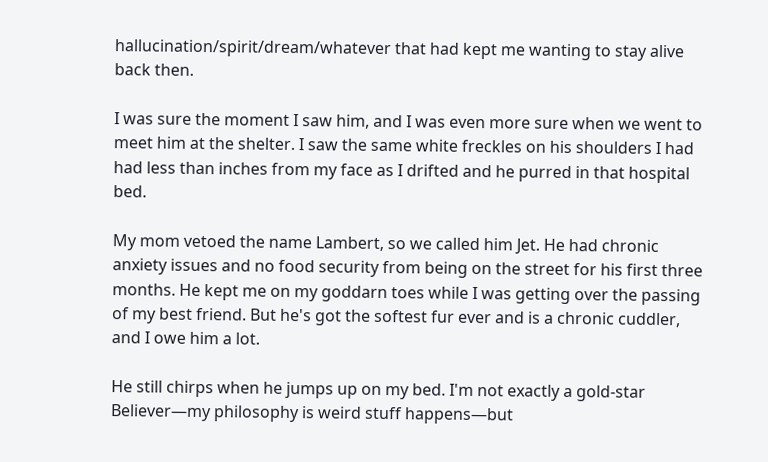hallucination/spirit/dream/whatever that had kept me wanting to stay alive back then.

I was sure the moment I saw him, and I was even more sure when we went to meet him at the shelter. I saw the same white freckles on his shoulders I had had less than inches from my face as I drifted and he purred in that hospital bed.

My mom vetoed the name Lambert, so we called him Jet. He had chronic anxiety issues and no food security from being on the street for his first three months. He kept me on my goddarn toes while I was getting over the passing of my best friend. But he's got the softest fur ever and is a chronic cuddler, and I owe him a lot.

He still chirps when he jumps up on my bed. I'm not exactly a gold-star Believer—my philosophy is weird stuff happens—but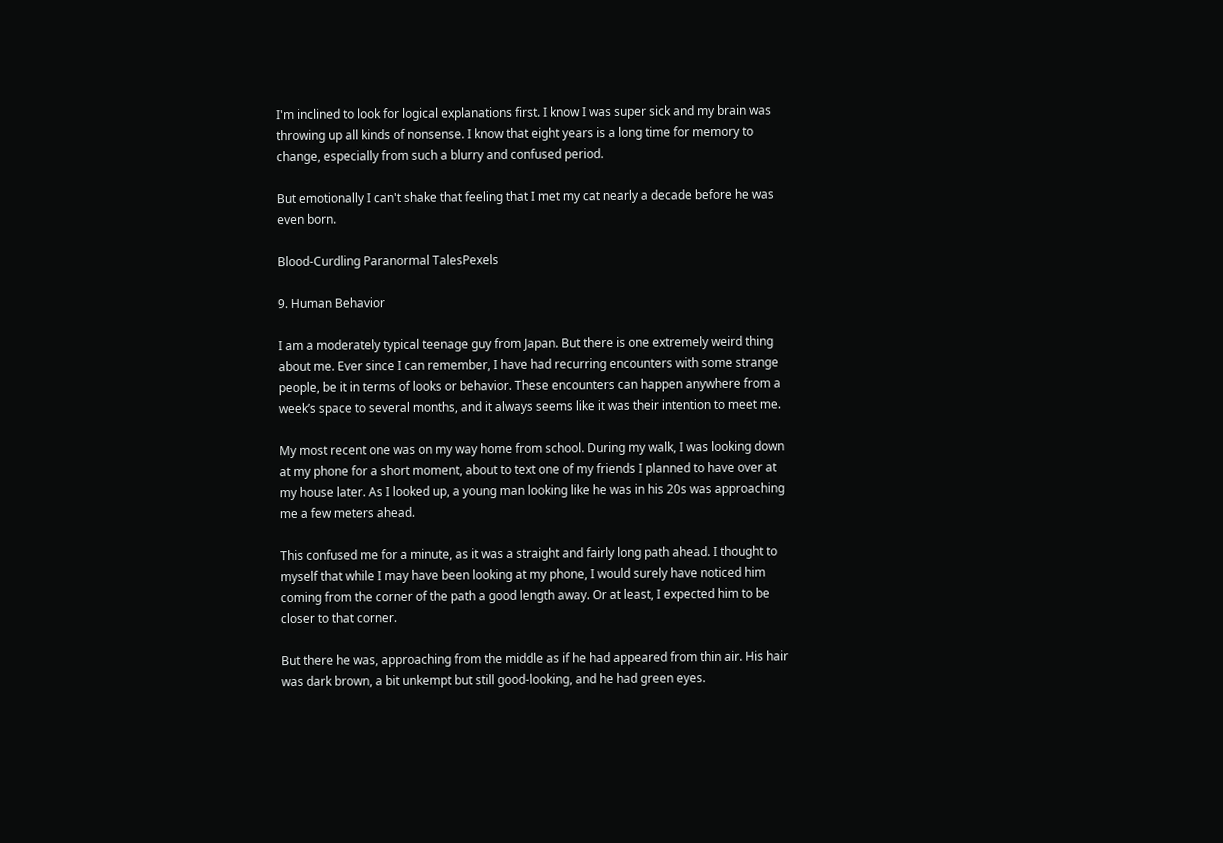I'm inclined to look for logical explanations first. I know I was super sick and my brain was throwing up all kinds of nonsense. I know that eight years is a long time for memory to change, especially from such a blurry and confused period.

But emotionally I can't shake that feeling that I met my cat nearly a decade before he was even born.

Blood-Curdling Paranormal TalesPexels

9. Human Behavior

I am a moderately typical teenage guy from Japan. But there is one extremely weird thing about me. Ever since I can remember, I have had recurring encounters with some strange people, be it in terms of looks or behavior. These encounters can happen anywhere from a week’s space to several months, and it always seems like it was their intention to meet me.

My most recent one was on my way home from school. During my walk, I was looking down at my phone for a short moment, about to text one of my friends I planned to have over at my house later. As I looked up, a young man looking like he was in his 20s was approaching me a few meters ahead.

This confused me for a minute, as it was a straight and fairly long path ahead. I thought to myself that while I may have been looking at my phone, I would surely have noticed him coming from the corner of the path a good length away. Or at least, I expected him to be closer to that corner.

But there he was, approaching from the middle as if he had appeared from thin air. His hair was dark brown, a bit unkempt but still good-looking, and he had green eyes.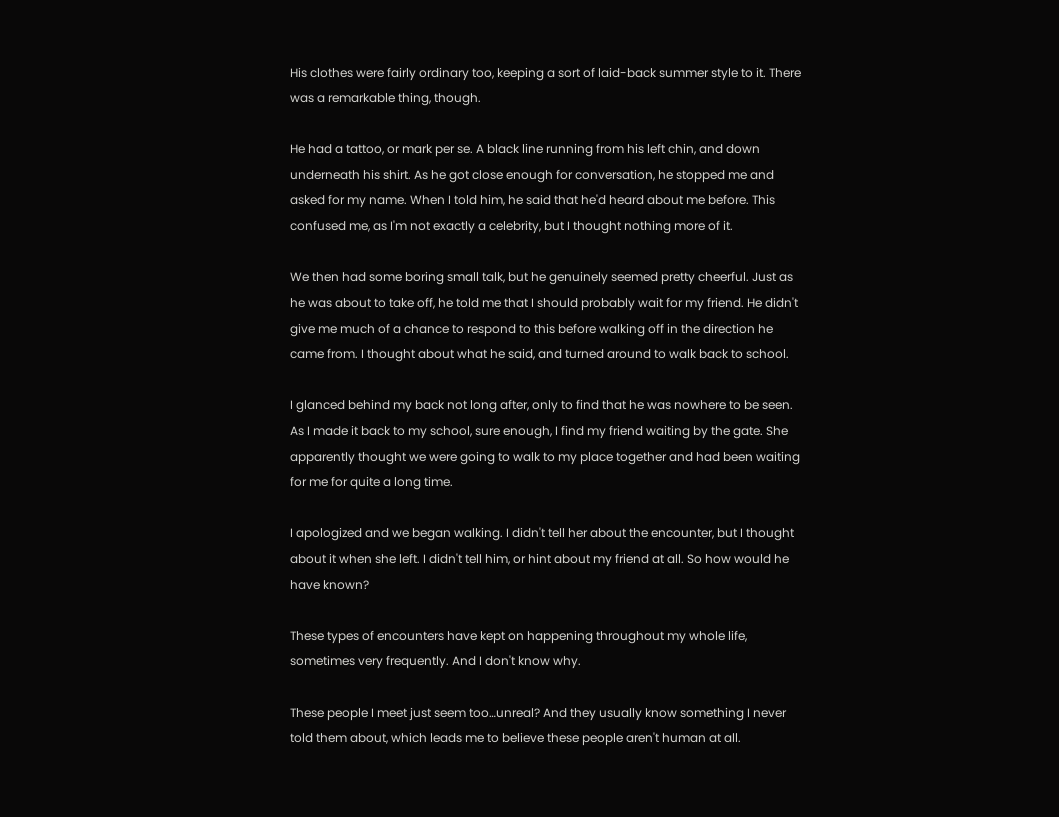His clothes were fairly ordinary too, keeping a sort of laid-back summer style to it. There was a remarkable thing, though.

He had a tattoo, or mark per se. A black line running from his left chin, and down underneath his shirt. As he got close enough for conversation, he stopped me and asked for my name. When I told him, he said that he'd heard about me before. This confused me, as I'm not exactly a celebrity, but I thought nothing more of it.

We then had some boring small talk, but he genuinely seemed pretty cheerful. Just as he was about to take off, he told me that I should probably wait for my friend. He didn't give me much of a chance to respond to this before walking off in the direction he came from. I thought about what he said, and turned around to walk back to school.

I glanced behind my back not long after, only to find that he was nowhere to be seen. As I made it back to my school, sure enough, I find my friend waiting by the gate. She apparently thought we were going to walk to my place together and had been waiting for me for quite a long time.

I apologized and we began walking. I didn't tell her about the encounter, but I thought about it when she left. I didn't tell him, or hint about my friend at all. So how would he have known?

These types of encounters have kept on happening throughout my whole life, sometimes very frequently. And I don't know why.

These people I meet just seem too…unreal? And they usually know something I never told them about, which leads me to believe these people aren't human at all.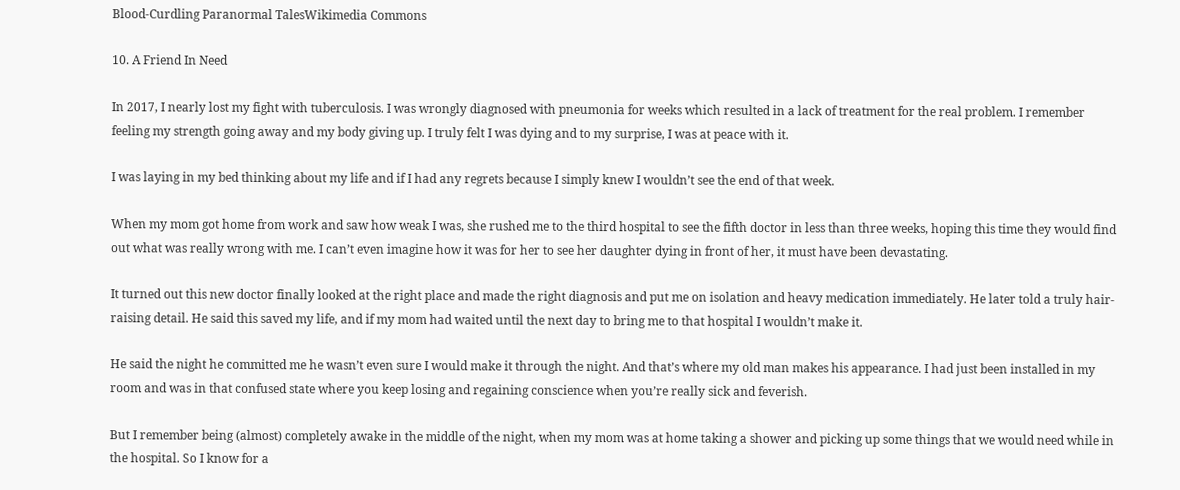Blood-Curdling Paranormal TalesWikimedia Commons

10. A Friend In Need

In 2017, I nearly lost my fight with tuberculosis. I was wrongly diagnosed with pneumonia for weeks which resulted in a lack of treatment for the real problem. I remember feeling my strength going away and my body giving up. I truly felt I was dying and to my surprise, I was at peace with it.

I was laying in my bed thinking about my life and if I had any regrets because I simply knew I wouldn’t see the end of that week.

When my mom got home from work and saw how weak I was, she rushed me to the third hospital to see the fifth doctor in less than three weeks, hoping this time they would find out what was really wrong with me. I can’t even imagine how it was for her to see her daughter dying in front of her, it must have been devastating.

It turned out this new doctor finally looked at the right place and made the right diagnosis and put me on isolation and heavy medication immediately. He later told a truly hair-raising detail. He said this saved my life, and if my mom had waited until the next day to bring me to that hospital I wouldn’t make it.

He said the night he committed me he wasn’t even sure I would make it through the night. And that’s where my old man makes his appearance. I had just been installed in my room and was in that confused state where you keep losing and regaining conscience when you’re really sick and feverish.

But I remember being (almost) completely awake in the middle of the night, when my mom was at home taking a shower and picking up some things that we would need while in the hospital. So I know for a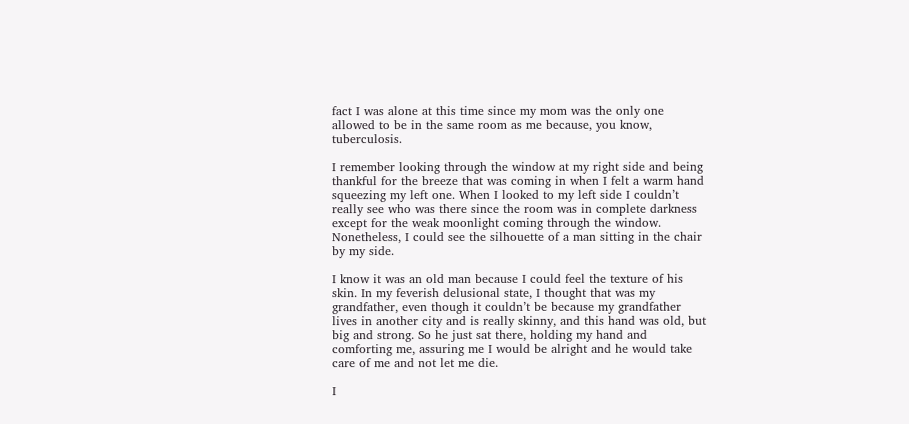fact I was alone at this time since my mom was the only one allowed to be in the same room as me because, you know, tuberculosis.

I remember looking through the window at my right side and being thankful for the breeze that was coming in when I felt a warm hand squeezing my left one. When I looked to my left side I couldn’t really see who was there since the room was in complete darkness except for the weak moonlight coming through the window. Nonetheless, I could see the silhouette of a man sitting in the chair by my side.

I know it was an old man because I could feel the texture of his skin. In my feverish delusional state, I thought that was my grandfather, even though it couldn’t be because my grandfather lives in another city and is really skinny, and this hand was old, but big and strong. So he just sat there, holding my hand and comforting me, assuring me I would be alright and he would take care of me and not let me die.

I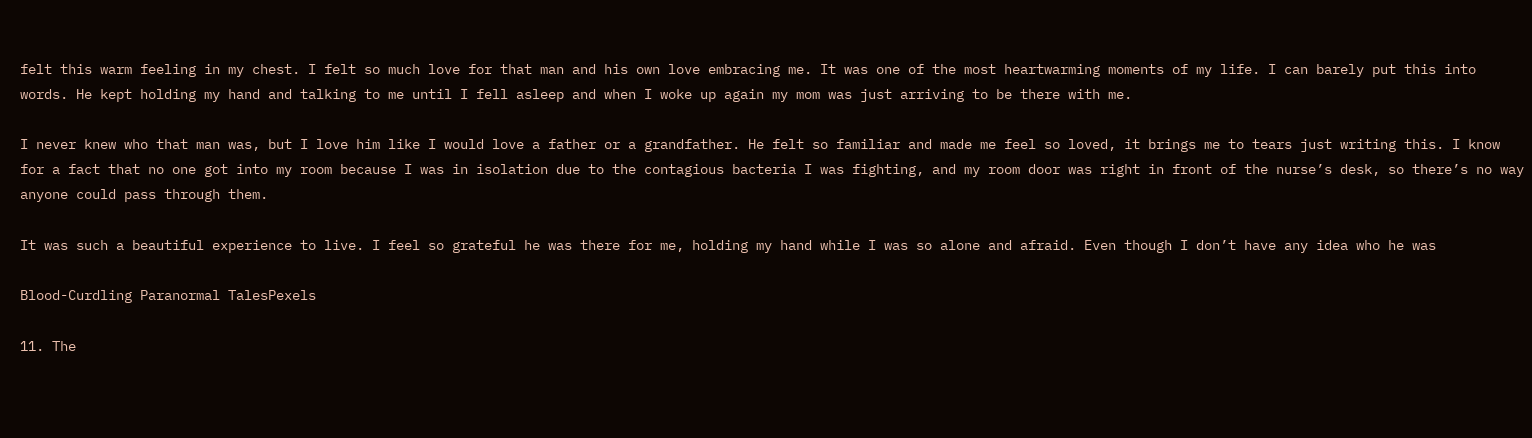felt this warm feeling in my chest. I felt so much love for that man and his own love embracing me. It was one of the most heartwarming moments of my life. I can barely put this into words. He kept holding my hand and talking to me until I fell asleep and when I woke up again my mom was just arriving to be there with me.

I never knew who that man was, but I love him like I would love a father or a grandfather. He felt so familiar and made me feel so loved, it brings me to tears just writing this. I know for a fact that no one got into my room because I was in isolation due to the contagious bacteria I was fighting, and my room door was right in front of the nurse’s desk, so there’s no way anyone could pass through them.

It was such a beautiful experience to live. I feel so grateful he was there for me, holding my hand while I was so alone and afraid. Even though I don’t have any idea who he was

Blood-Curdling Paranormal TalesPexels

11. The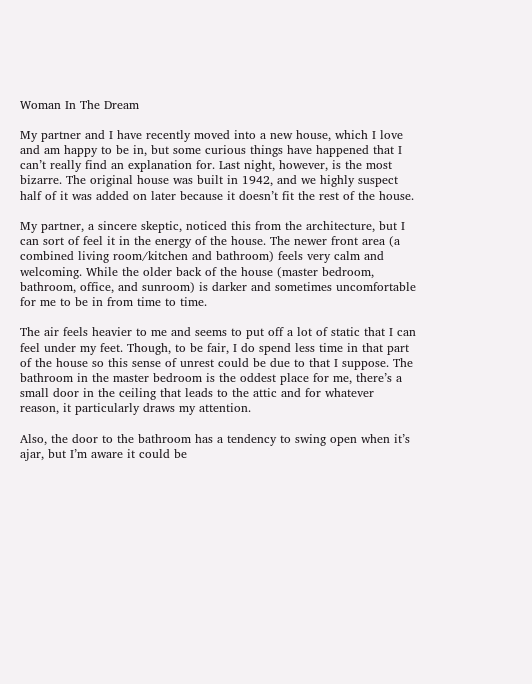Woman In The Dream

My partner and I have recently moved into a new house, which I love and am happy to be in, but some curious things have happened that I can’t really find an explanation for. Last night, however, is the most bizarre. The original house was built in 1942, and we highly suspect half of it was added on later because it doesn’t fit the rest of the house.

My partner, a sincere skeptic, noticed this from the architecture, but I can sort of feel it in the energy of the house. The newer front area (a combined living room/kitchen and bathroom) feels very calm and welcoming. While the older back of the house (master bedroom, bathroom, office, and sunroom) is darker and sometimes uncomfortable for me to be in from time to time.

The air feels heavier to me and seems to put off a lot of static that I can feel under my feet. Though, to be fair, I do spend less time in that part of the house so this sense of unrest could be due to that I suppose. The bathroom in the master bedroom is the oddest place for me, there’s a small door in the ceiling that leads to the attic and for whatever reason, it particularly draws my attention.

Also, the door to the bathroom has a tendency to swing open when it’s ajar, but I’m aware it could be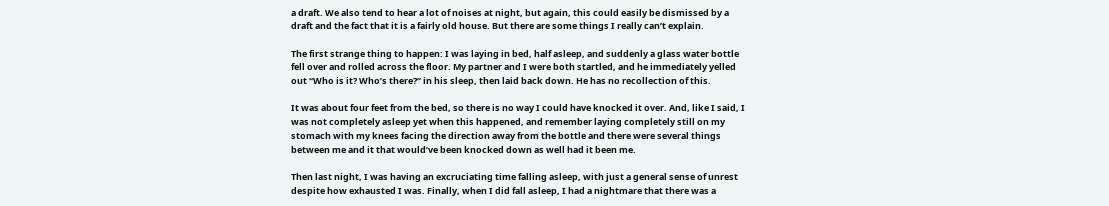a draft. We also tend to hear a lot of noises at night, but again, this could easily be dismissed by a draft and the fact that it is a fairly old house. But there are some things I really can’t explain.

The first strange thing to happen: I was laying in bed, half asleep, and suddenly a glass water bottle fell over and rolled across the floor. My partner and I were both startled, and he immediately yelled out “Who is it? Who’s there?” in his sleep, then laid back down. He has no recollection of this.

It was about four feet from the bed, so there is no way I could have knocked it over. And, like I said, I was not completely asleep yet when this happened, and remember laying completely still on my stomach with my knees facing the direction away from the bottle and there were several things between me and it that would’ve been knocked down as well had it been me.

Then last night, I was having an excruciating time falling asleep, with just a general sense of unrest despite how exhausted I was. Finally, when I did fall asleep, I had a nightmare that there was a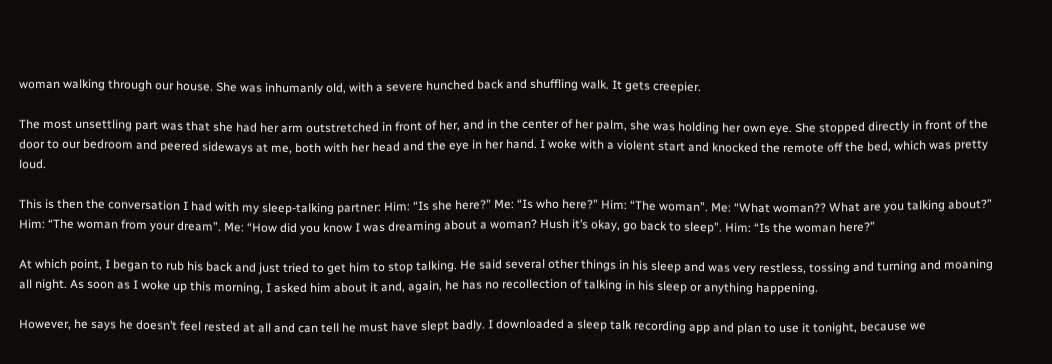woman walking through our house. She was inhumanly old, with a severe hunched back and shuffling walk. It gets creepier.

The most unsettling part was that she had her arm outstretched in front of her, and in the center of her palm, she was holding her own eye. She stopped directly in front of the door to our bedroom and peered sideways at me, both with her head and the eye in her hand. I woke with a violent start and knocked the remote off the bed, which was pretty loud.

This is then the conversation I had with my sleep-talking partner: Him: “Is she here?” Me: “Is who here?” Him: “The woman”. Me: “What woman?? What are you talking about?” Him: “The woman from your dream”. Me: “How did you know I was dreaming about a woman? Hush it’s okay, go back to sleep”. Him: “Is the woman here?”

At which point, I began to rub his back and just tried to get him to stop talking. He said several other things in his sleep and was very restless, tossing and turning and moaning all night. As soon as I woke up this morning, I asked him about it and, again, he has no recollection of talking in his sleep or anything happening.

However, he says he doesn’t feel rested at all and can tell he must have slept badly. I downloaded a sleep talk recording app and plan to use it tonight, because we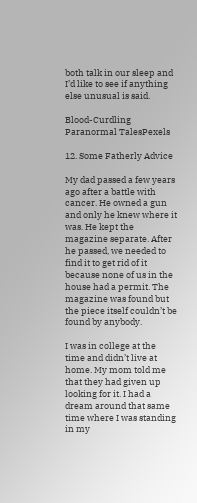both talk in our sleep and I’d like to see if anything else unusual is said.

Blood-Curdling Paranormal TalesPexels

12. Some Fatherly Advice

My dad passed a few years ago after a battle with cancer. He owned a gun and only he knew where it was. He kept the magazine separate. After he passed, we needed to find it to get rid of it because none of us in the house had a permit. The magazine was found but the piece itself couldn’t be found by anybody.

I was in college at the time and didn’t live at home. My mom told me that they had given up looking for it. I had a dream around that same time where I was standing in my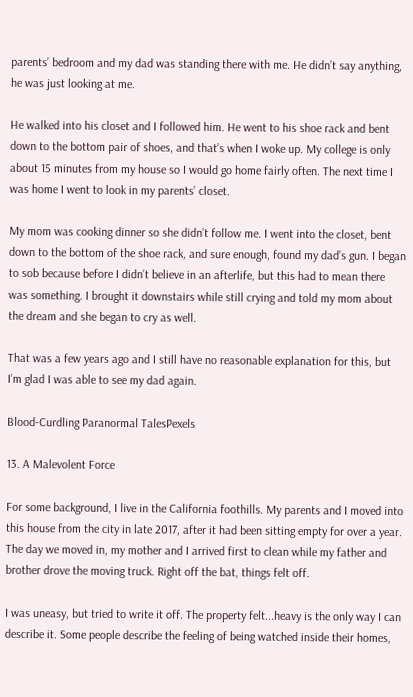parents’ bedroom and my dad was standing there with me. He didn’t say anything, he was just looking at me.

He walked into his closet and I followed him. He went to his shoe rack and bent down to the bottom pair of shoes, and that’s when I woke up. My college is only about 15 minutes from my house so I would go home fairly often. The next time I was home I went to look in my parents’ closet.

My mom was cooking dinner so she didn’t follow me. I went into the closet, bent down to the bottom of the shoe rack, and sure enough, found my dad’s gun. I began to sob because before I didn’t believe in an afterlife, but this had to mean there was something. I brought it downstairs while still crying and told my mom about the dream and she began to cry as well.

That was a few years ago and I still have no reasonable explanation for this, but I’m glad I was able to see my dad again.

Blood-Curdling Paranormal TalesPexels

13. A Malevolent Force

For some background, I live in the California foothills. My parents and I moved into this house from the city in late 2017, after it had been sitting empty for over a year. The day we moved in, my mother and I arrived first to clean while my father and brother drove the moving truck. Right off the bat, things felt off.

I was uneasy, but tried to write it off. The property felt...heavy is the only way I can describe it. Some people describe the feeling of being watched inside their homes,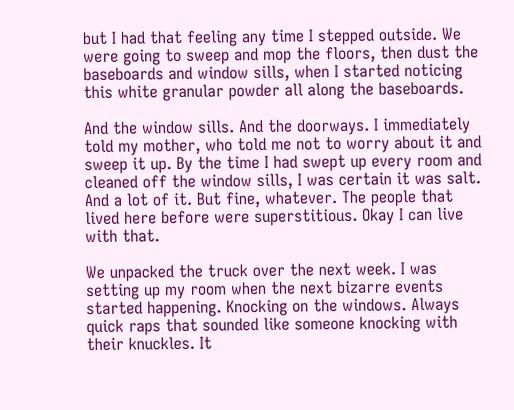but I had that feeling any time I stepped outside. We were going to sweep and mop the floors, then dust the baseboards and window sills, when I started noticing this white granular powder all along the baseboards.

And the window sills. And the doorways. I immediately told my mother, who told me not to worry about it and sweep it up. By the time I had swept up every room and cleaned off the window sills, I was certain it was salt. And a lot of it. But fine, whatever. The people that lived here before were superstitious. Okay I can live with that.

We unpacked the truck over the next week. I was setting up my room when the next bizarre events started happening. Knocking on the windows. Always quick raps that sounded like someone knocking with their knuckles. It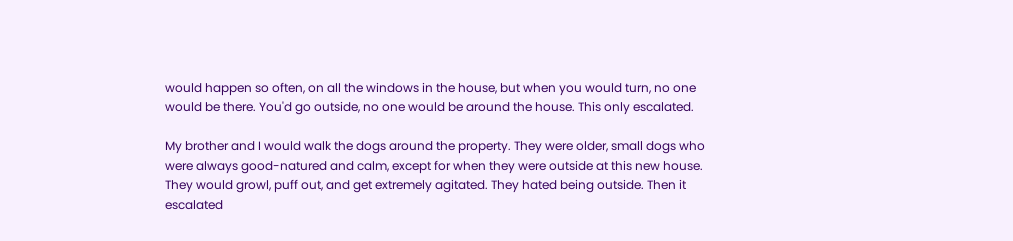would happen so often, on all the windows in the house, but when you would turn, no one would be there. You'd go outside, no one would be around the house. This only escalated.

My brother and I would walk the dogs around the property. They were older, small dogs who were always good-natured and calm, except for when they were outside at this new house. They would growl, puff out, and get extremely agitated. They hated being outside. Then it escalated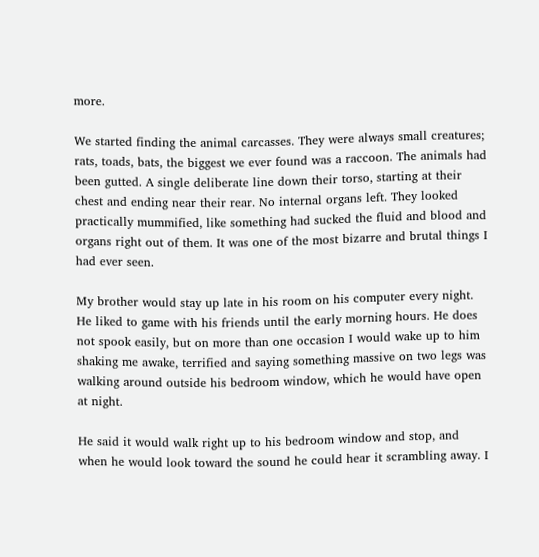more.

We started finding the animal carcasses. They were always small creatures; rats, toads, bats, the biggest we ever found was a raccoon. The animals had been gutted. A single deliberate line down their torso, starting at their chest and ending near their rear. No internal organs left. They looked practically mummified, like something had sucked the fluid and blood and organs right out of them. It was one of the most bizarre and brutal things I had ever seen.

My brother would stay up late in his room on his computer every night. He liked to game with his friends until the early morning hours. He does not spook easily, but on more than one occasion I would wake up to him shaking me awake, terrified and saying something massive on two legs was walking around outside his bedroom window, which he would have open at night.

He said it would walk right up to his bedroom window and stop, and when he would look toward the sound he could hear it scrambling away. I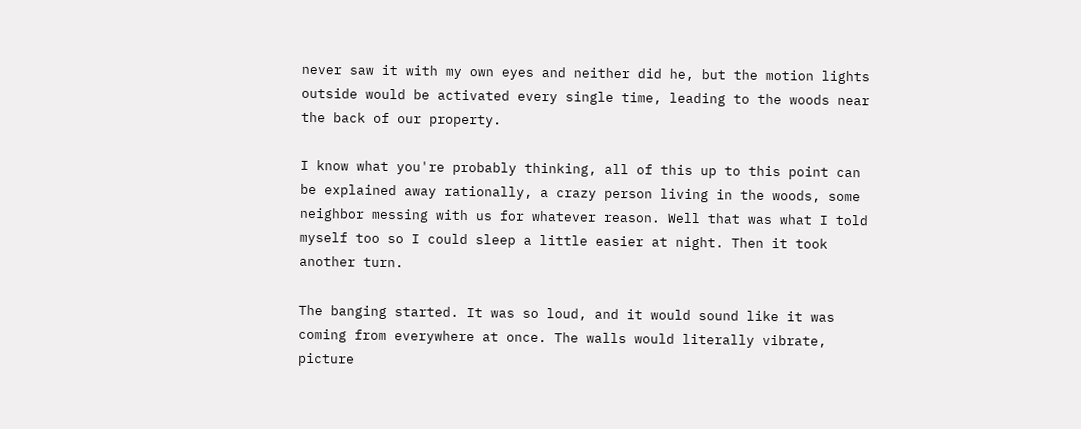never saw it with my own eyes and neither did he, but the motion lights outside would be activated every single time, leading to the woods near the back of our property.

I know what you're probably thinking, all of this up to this point can be explained away rationally, a crazy person living in the woods, some neighbor messing with us for whatever reason. Well that was what I told myself too so I could sleep a little easier at night. Then it took another turn.

The banging started. It was so loud, and it would sound like it was coming from everywhere at once. The walls would literally vibrate, picture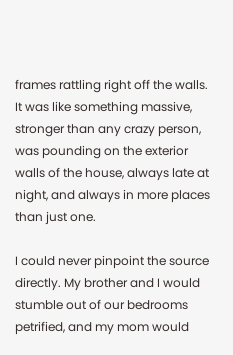frames rattling right off the walls. It was like something massive, stronger than any crazy person, was pounding on the exterior walls of the house, always late at night, and always in more places than just one.

I could never pinpoint the source directly. My brother and I would stumble out of our bedrooms petrified, and my mom would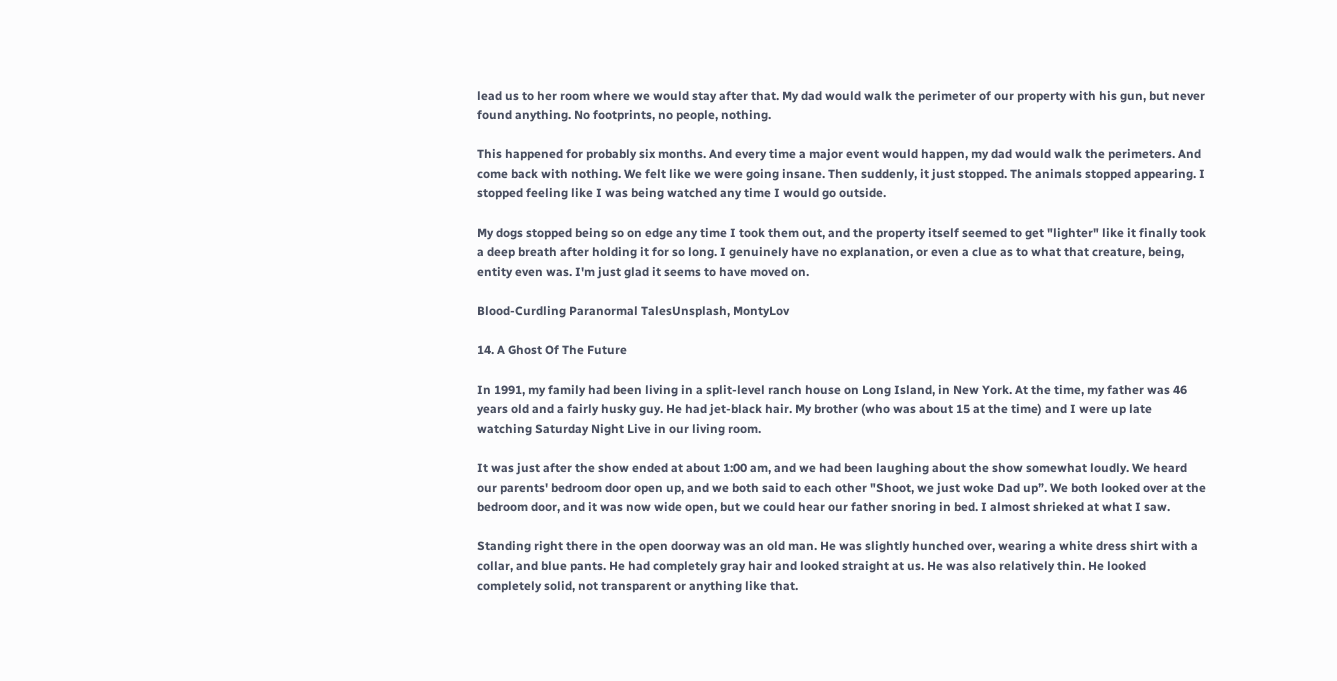lead us to her room where we would stay after that. My dad would walk the perimeter of our property with his gun, but never found anything. No footprints, no people, nothing.

This happened for probably six months. And every time a major event would happen, my dad would walk the perimeters. And come back with nothing. We felt like we were going insane. Then suddenly, it just stopped. The animals stopped appearing. I stopped feeling like I was being watched any time I would go outside.

My dogs stopped being so on edge any time I took them out, and the property itself seemed to get "lighter" like it finally took a deep breath after holding it for so long. I genuinely have no explanation, or even a clue as to what that creature, being, entity even was. I'm just glad it seems to have moved on.

Blood-Curdling Paranormal TalesUnsplash, MontyLov

14. A Ghost Of The Future

In 1991, my family had been living in a split-level ranch house on Long Island, in New York. At the time, my father was 46 years old and a fairly husky guy. He had jet-black hair. My brother (who was about 15 at the time) and I were up late watching Saturday Night Live in our living room.

It was just after the show ended at about 1:00 am, and we had been laughing about the show somewhat loudly. We heard our parents' bedroom door open up, and we both said to each other "Shoot, we just woke Dad up”. We both looked over at the bedroom door, and it was now wide open, but we could hear our father snoring in bed. I almost shrieked at what I saw.

Standing right there in the open doorway was an old man. He was slightly hunched over, wearing a white dress shirt with a collar, and blue pants. He had completely gray hair and looked straight at us. He was also relatively thin. He looked completely solid, not transparent or anything like that.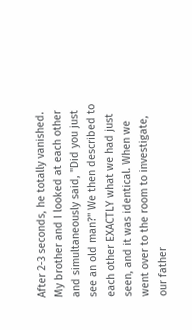After 2-3 seconds, he totally vanished. My brother and I looked at each other and simultaneously said, "Did you just see an old man?" We then described to each other EXACTLY what we had just seen, and it was identical. When we went over to the room to investigate, our father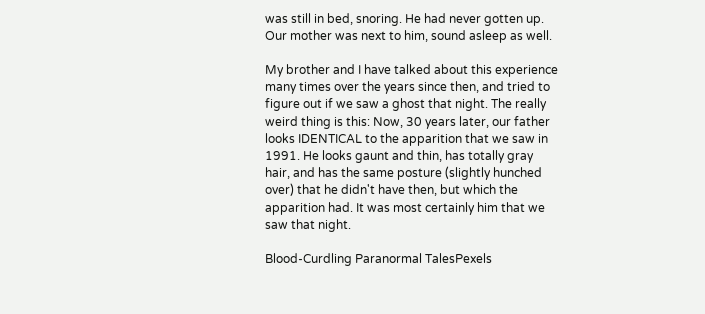was still in bed, snoring. He had never gotten up. Our mother was next to him, sound asleep as well.

My brother and I have talked about this experience many times over the years since then, and tried to figure out if we saw a ghost that night. The really weird thing is this: Now, 30 years later, our father looks IDENTICAL to the apparition that we saw in 1991. He looks gaunt and thin, has totally gray hair, and has the same posture (slightly hunched over) that he didn't have then, but which the apparition had. It was most certainly him that we saw that night.

Blood-Curdling Paranormal TalesPexels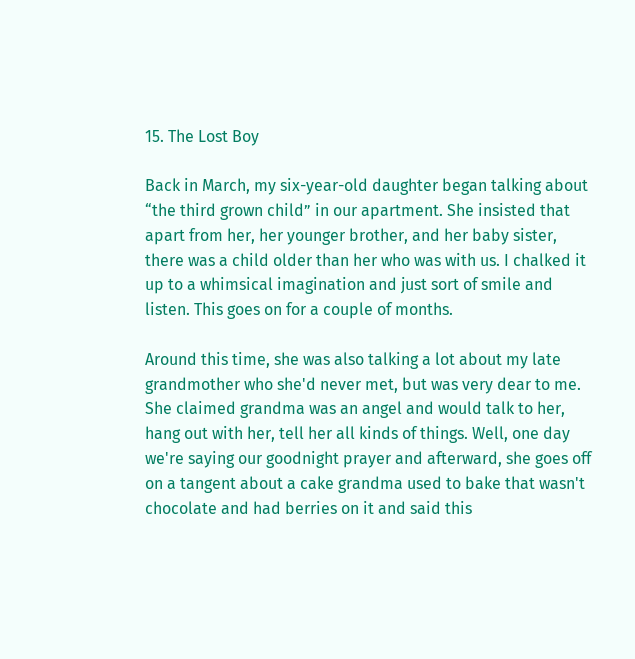15. The Lost Boy

Back in March, my six-year-old daughter began talking about “the third grown child” in our apartment. She insisted that apart from her, her younger brother, and her baby sister, there was a child older than her who was with us. I chalked it up to a whimsical imagination and just sort of smile and listen. This goes on for a couple of months.

Around this time, she was also talking a lot about my late grandmother who she'd never met, but was very dear to me. She claimed grandma was an angel and would talk to her, hang out with her, tell her all kinds of things. Well, one day we're saying our goodnight prayer and afterward, she goes off on a tangent about a cake grandma used to bake that wasn't chocolate and had berries on it and said this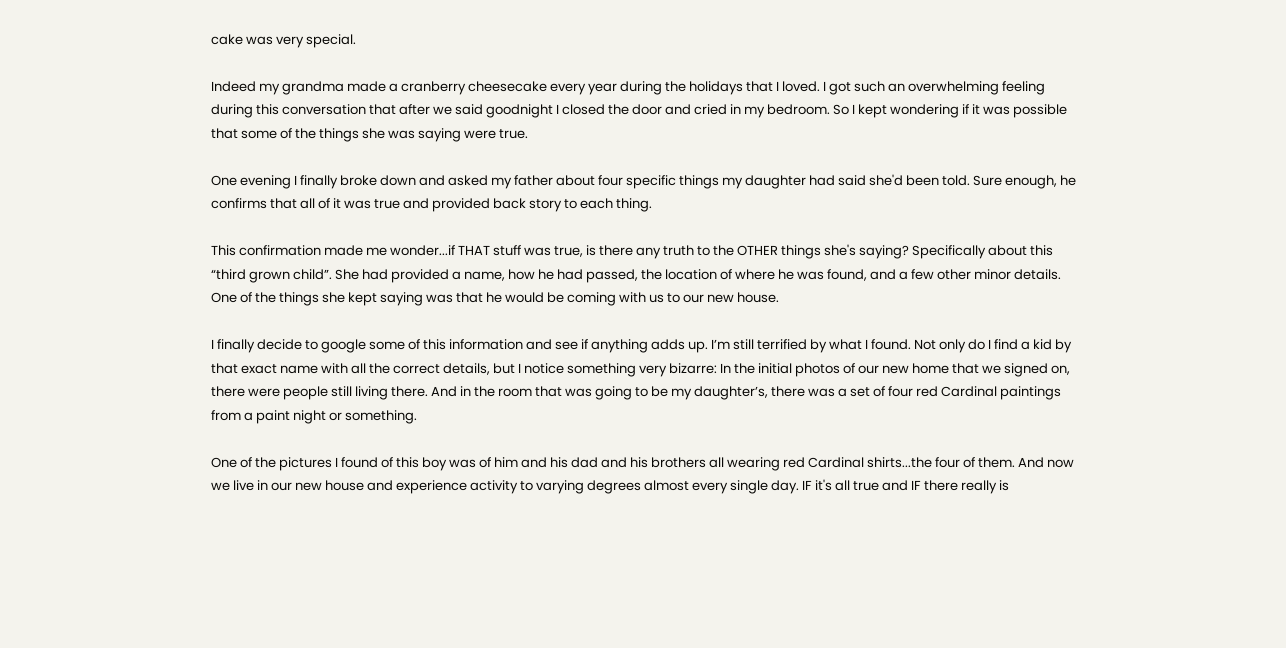cake was very special.

Indeed my grandma made a cranberry cheesecake every year during the holidays that I loved. I got such an overwhelming feeling during this conversation that after we said goodnight I closed the door and cried in my bedroom. So I kept wondering if it was possible that some of the things she was saying were true.

One evening I finally broke down and asked my father about four specific things my daughter had said she'd been told. Sure enough, he confirms that all of it was true and provided back story to each thing.

This confirmation made me wonder...if THAT stuff was true, is there any truth to the OTHER things she's saying? Specifically about this “third grown child”. She had provided a name, how he had passed, the location of where he was found, and a few other minor details. One of the things she kept saying was that he would be coming with us to our new house.

I finally decide to google some of this information and see if anything adds up. I’m still terrified by what I found. Not only do I find a kid by that exact name with all the correct details, but I notice something very bizarre: In the initial photos of our new home that we signed on, there were people still living there. And in the room that was going to be my daughter’s, there was a set of four red Cardinal paintings from a paint night or something.

One of the pictures I found of this boy was of him and his dad and his brothers all wearing red Cardinal shirts...the four of them. And now we live in our new house and experience activity to varying degrees almost every single day. IF it's all true and IF there really is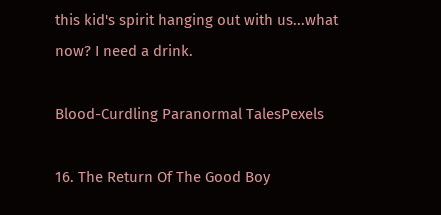this kid's spirit hanging out with us...what now? I need a drink.

Blood-Curdling Paranormal TalesPexels

16. The Return Of The Good Boy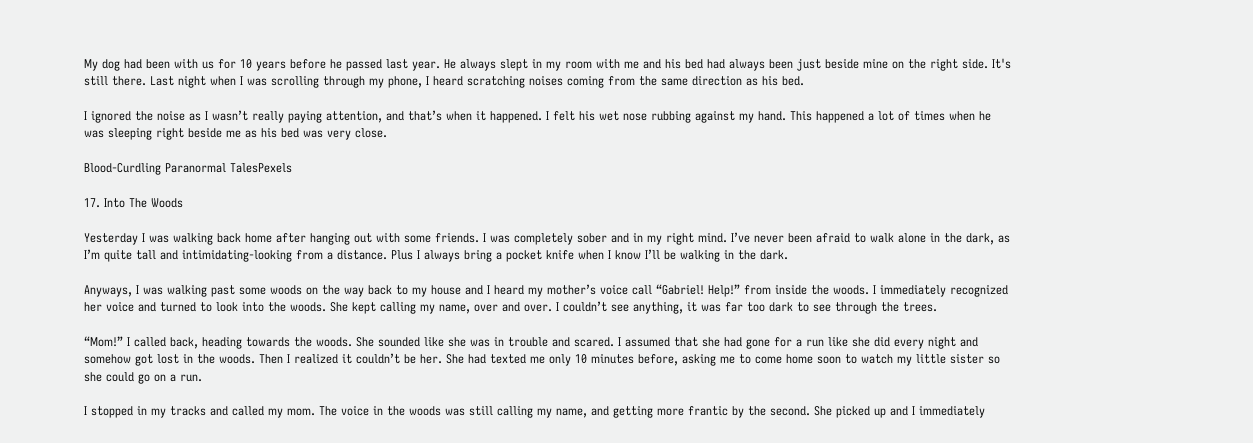My dog had been with us for 10 years before he passed last year. He always slept in my room with me and his bed had always been just beside mine on the right side. It's still there. Last night when I was scrolling through my phone, I heard scratching noises coming from the same direction as his bed.

I ignored the noise as I wasn’t really paying attention, and that’s when it happened. I felt his wet nose rubbing against my hand. This happened a lot of times when he was sleeping right beside me as his bed was very close.

Blood-Curdling Paranormal TalesPexels

17. Into The Woods

Yesterday I was walking back home after hanging out with some friends. I was completely sober and in my right mind. I’ve never been afraid to walk alone in the dark, as I’m quite tall and intimidating-looking from a distance. Plus I always bring a pocket knife when I know I’ll be walking in the dark.

Anyways, I was walking past some woods on the way back to my house and I heard my mother’s voice call “Gabriel! Help!” from inside the woods. I immediately recognized her voice and turned to look into the woods. She kept calling my name, over and over. I couldn’t see anything, it was far too dark to see through the trees.

“Mom!” I called back, heading towards the woods. She sounded like she was in trouble and scared. I assumed that she had gone for a run like she did every night and somehow got lost in the woods. Then I realized it couldn’t be her. She had texted me only 10 minutes before, asking me to come home soon to watch my little sister so she could go on a run.

I stopped in my tracks and called my mom. The voice in the woods was still calling my name, and getting more frantic by the second. She picked up and I immediately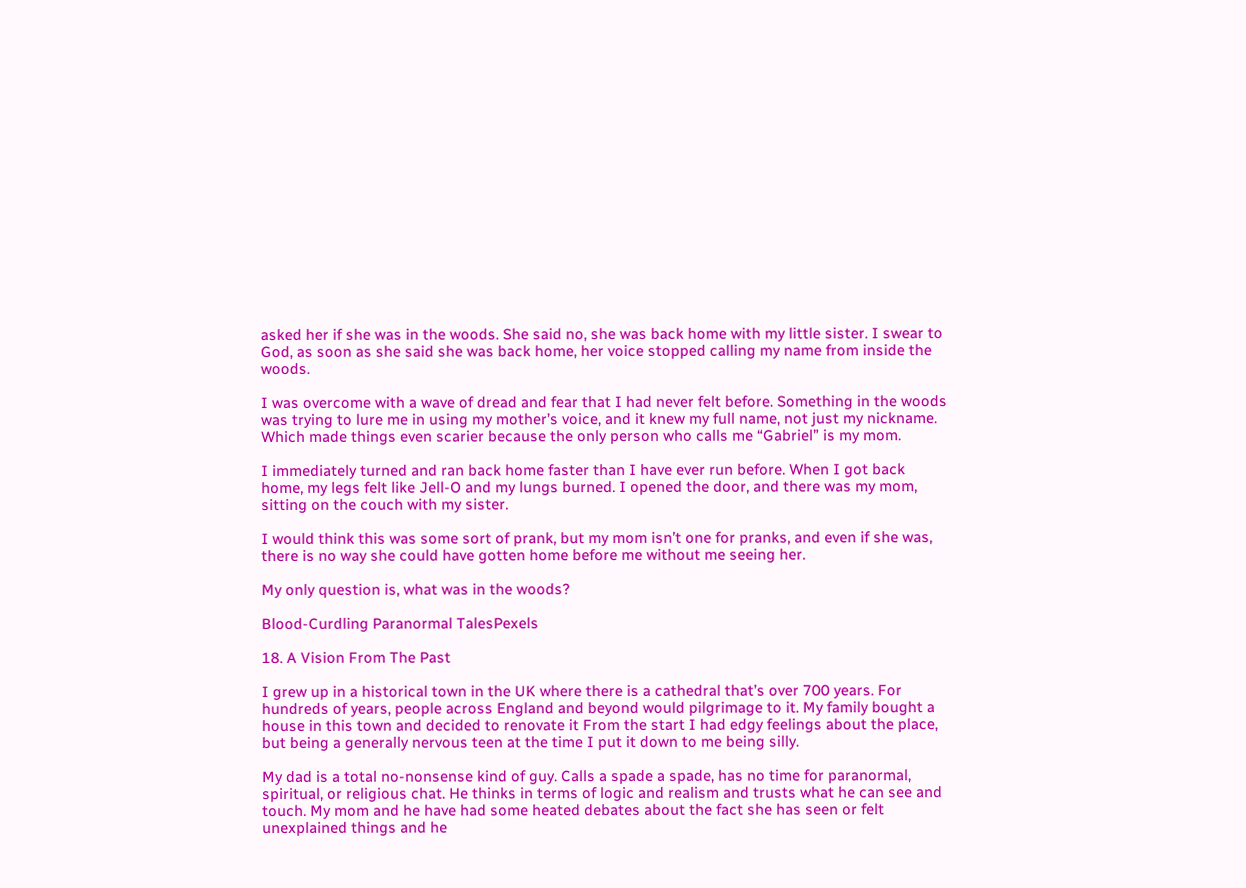asked her if she was in the woods. She said no, she was back home with my little sister. I swear to God, as soon as she said she was back home, her voice stopped calling my name from inside the woods.

I was overcome with a wave of dread and fear that I had never felt before. Something in the woods was trying to lure me in using my mother’s voice, and it knew my full name, not just my nickname. Which made things even scarier because the only person who calls me “Gabriel” is my mom.

I immediately turned and ran back home faster than I have ever run before. When I got back home, my legs felt like Jell-O and my lungs burned. I opened the door, and there was my mom, sitting on the couch with my sister.

I would think this was some sort of prank, but my mom isn’t one for pranks, and even if she was, there is no way she could have gotten home before me without me seeing her.

My only question is, what was in the woods?

Blood-Curdling Paranormal TalesPexels

18. A Vision From The Past

I grew up in a historical town in the UK where there is a cathedral that’s over 700 years. For hundreds of years, people across England and beyond would pilgrimage to it. My family bought a house in this town and decided to renovate it From the start I had edgy feelings about the place, but being a generally nervous teen at the time I put it down to me being silly.

My dad is a total no-nonsense kind of guy. Calls a spade a spade, has no time for paranormal, spiritual, or religious chat. He thinks in terms of logic and realism and trusts what he can see and touch. My mom and he have had some heated debates about the fact she has seen or felt unexplained things and he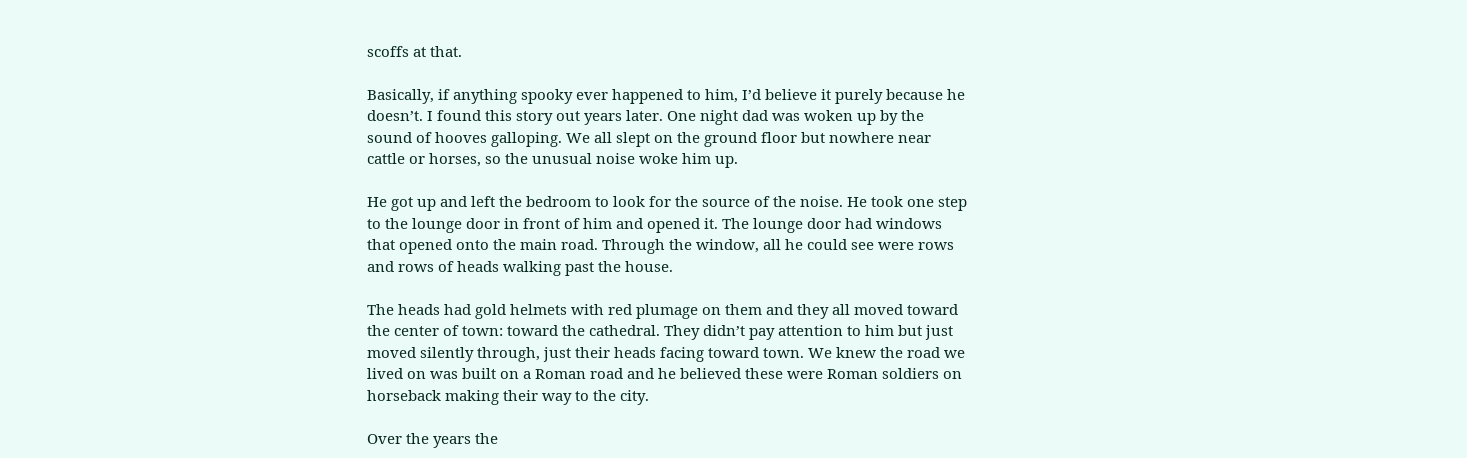scoffs at that.

Basically, if anything spooky ever happened to him, I’d believe it purely because he doesn’t. I found this story out years later. One night dad was woken up by the sound of hooves galloping. We all slept on the ground floor but nowhere near cattle or horses, so the unusual noise woke him up.

He got up and left the bedroom to look for the source of the noise. He took one step to the lounge door in front of him and opened it. The lounge door had windows that opened onto the main road. Through the window, all he could see were rows and rows of heads walking past the house.

The heads had gold helmets with red plumage on them and they all moved toward the center of town: toward the cathedral. They didn’t pay attention to him but just moved silently through, just their heads facing toward town. We knew the road we lived on was built on a Roman road and he believed these were Roman soldiers on horseback making their way to the city.

Over the years the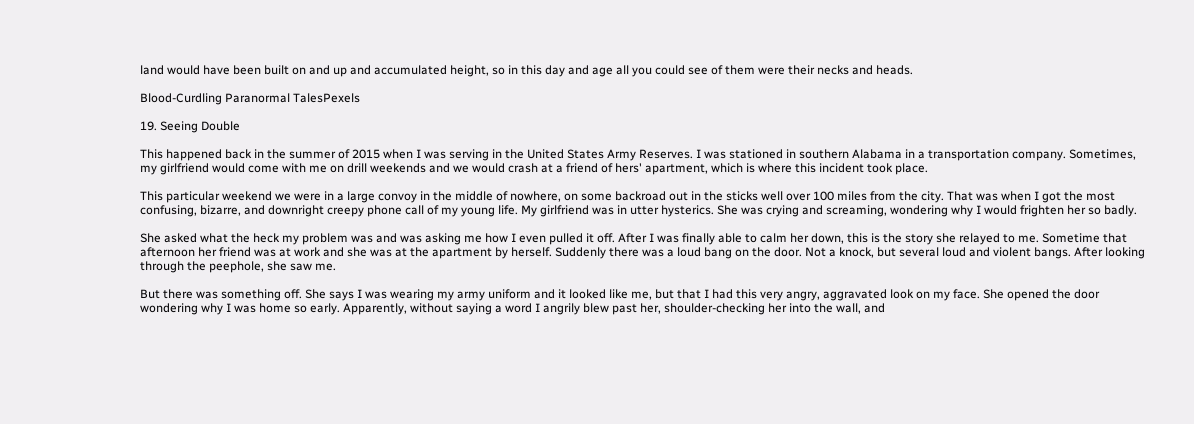land would have been built on and up and accumulated height, so in this day and age all you could see of them were their necks and heads.

Blood-Curdling Paranormal TalesPexels

19. Seeing Double

This happened back in the summer of 2015 when I was serving in the United States Army Reserves. I was stationed in southern Alabama in a transportation company. Sometimes, my girlfriend would come with me on drill weekends and we would crash at a friend of hers' apartment, which is where this incident took place.

This particular weekend we were in a large convoy in the middle of nowhere, on some backroad out in the sticks well over 100 miles from the city. That was when I got the most confusing, bizarre, and downright creepy phone call of my young life. My girlfriend was in utter hysterics. She was crying and screaming, wondering why I would frighten her so badly.

She asked what the heck my problem was and was asking me how I even pulled it off. After I was finally able to calm her down, this is the story she relayed to me. Sometime that afternoon her friend was at work and she was at the apartment by herself. Suddenly there was a loud bang on the door. Not a knock, but several loud and violent bangs. After looking through the peephole, she saw me.

But there was something off. She says I was wearing my army uniform and it looked like me, but that I had this very angry, aggravated look on my face. She opened the door wondering why I was home so early. Apparently, without saying a word I angrily blew past her, shoulder-checking her into the wall, and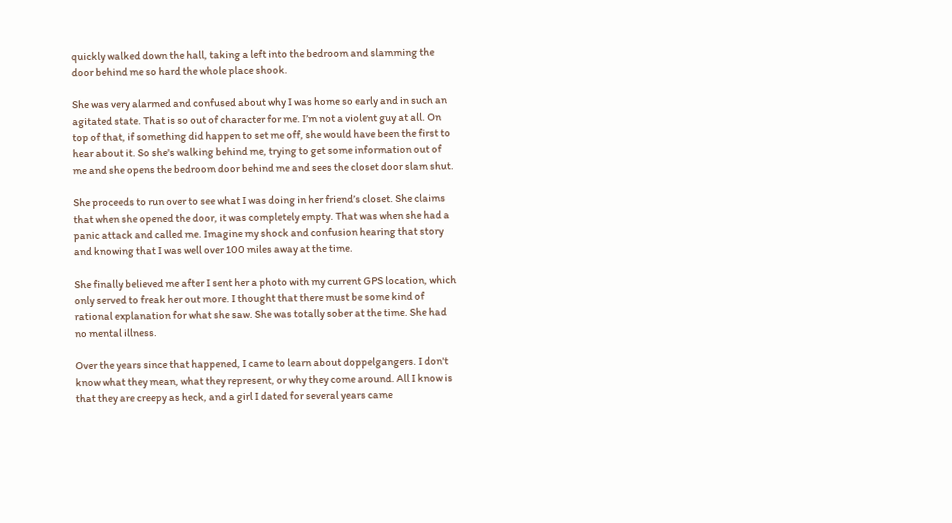quickly walked down the hall, taking a left into the bedroom and slamming the door behind me so hard the whole place shook.

She was very alarmed and confused about why I was home so early and in such an agitated state. That is so out of character for me. I’m not a violent guy at all. On top of that, if something did happen to set me off, she would have been the first to hear about it. So she's walking behind me, trying to get some information out of me and she opens the bedroom door behind me and sees the closet door slam shut.

She proceeds to run over to see what I was doing in her friend’s closet. She claims that when she opened the door, it was completely empty. That was when she had a panic attack and called me. Imagine my shock and confusion hearing that story and knowing that I was well over 100 miles away at the time.

She finally believed me after I sent her a photo with my current GPS location, which only served to freak her out more. I thought that there must be some kind of rational explanation for what she saw. She was totally sober at the time. She had no mental illness.

Over the years since that happened, I came to learn about doppelgangers. I don't know what they mean, what they represent, or why they come around. All I know is that they are creepy as heck, and a girl I dated for several years came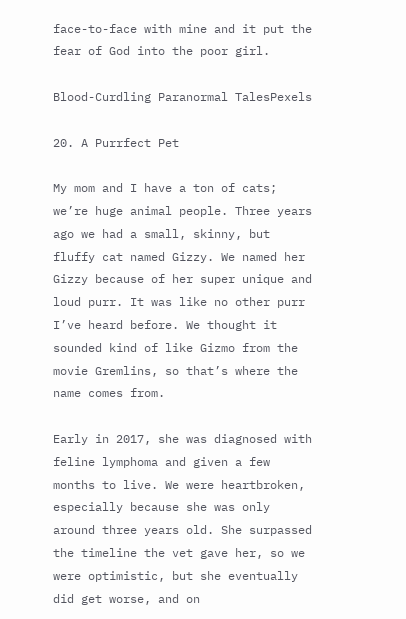face-to-face with mine and it put the fear of God into the poor girl.

Blood-Curdling Paranormal TalesPexels

20. A Purrfect Pet

My mom and I have a ton of cats; we’re huge animal people. Three years ago we had a small, skinny, but fluffy cat named Gizzy. We named her Gizzy because of her super unique and loud purr. It was like no other purr I’ve heard before. We thought it sounded kind of like Gizmo from the movie Gremlins, so that’s where the name comes from.

Early in 2017, she was diagnosed with feline lymphoma and given a few months to live. We were heartbroken, especially because she was only around three years old. She surpassed the timeline the vet gave her, so we were optimistic, but she eventually did get worse, and on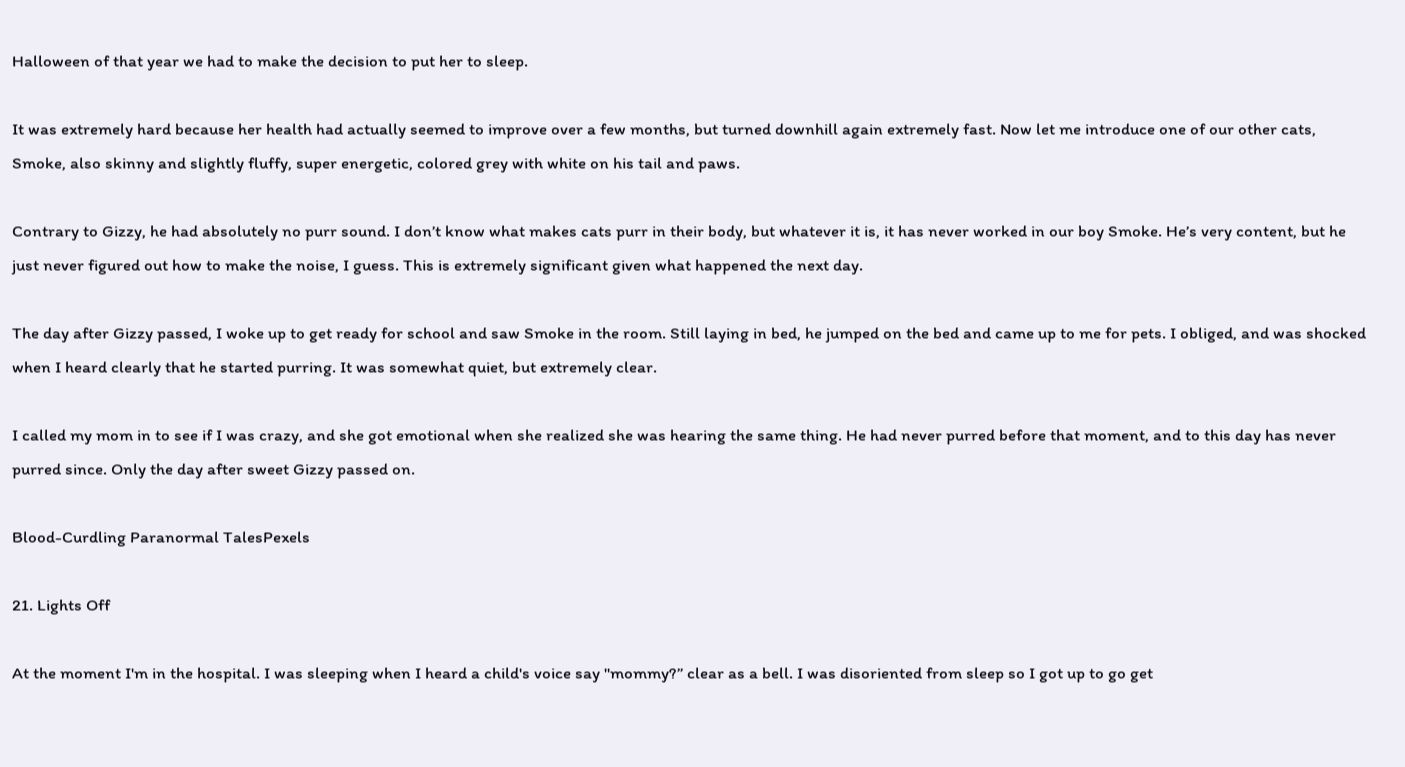Halloween of that year we had to make the decision to put her to sleep.

It was extremely hard because her health had actually seemed to improve over a few months, but turned downhill again extremely fast. Now let me introduce one of our other cats, Smoke, also skinny and slightly fluffy, super energetic, colored grey with white on his tail and paws.

Contrary to Gizzy, he had absolutely no purr sound. I don’t know what makes cats purr in their body, but whatever it is, it has never worked in our boy Smoke. He’s very content, but he just never figured out how to make the noise, I guess. This is extremely significant given what happened the next day.

The day after Gizzy passed, I woke up to get ready for school and saw Smoke in the room. Still laying in bed, he jumped on the bed and came up to me for pets. I obliged, and was shocked when I heard clearly that he started purring. It was somewhat quiet, but extremely clear.

I called my mom in to see if I was crazy, and she got emotional when she realized she was hearing the same thing. He had never purred before that moment, and to this day has never purred since. Only the day after sweet Gizzy passed on.

Blood-Curdling Paranormal TalesPexels

21. Lights Off

At the moment I'm in the hospital. I was sleeping when I heard a child's voice say "mommy?” clear as a bell. I was disoriented from sleep so I got up to go get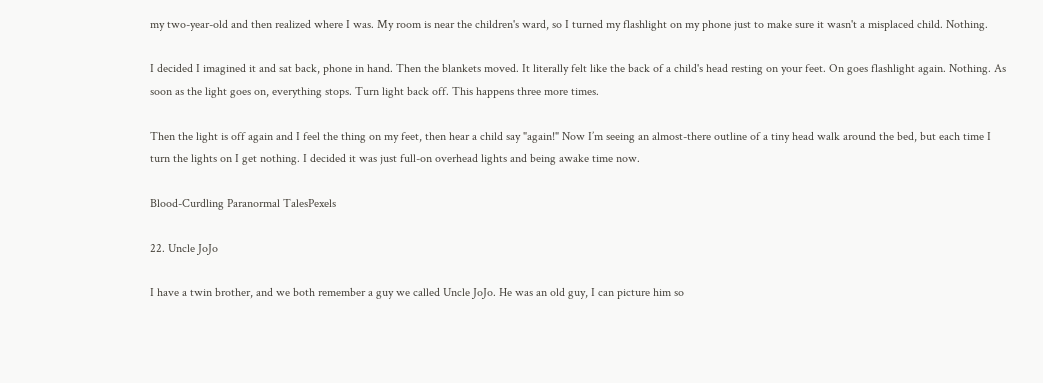my two-year-old and then realized where I was. My room is near the children's ward, so I turned my flashlight on my phone just to make sure it wasn't a misplaced child. Nothing.

I decided I imagined it and sat back, phone in hand. Then the blankets moved. It literally felt like the back of a child's head resting on your feet. On goes flashlight again. Nothing. As soon as the light goes on, everything stops. Turn light back off. This happens three more times.

Then the light is off again and I feel the thing on my feet, then hear a child say "again!" Now I’m seeing an almost-there outline of a tiny head walk around the bed, but each time I turn the lights on I get nothing. I decided it was just full-on overhead lights and being awake time now.

Blood-Curdling Paranormal TalesPexels

22. Uncle JoJo

I have a twin brother, and we both remember a guy we called Uncle JoJo. He was an old guy, I can picture him so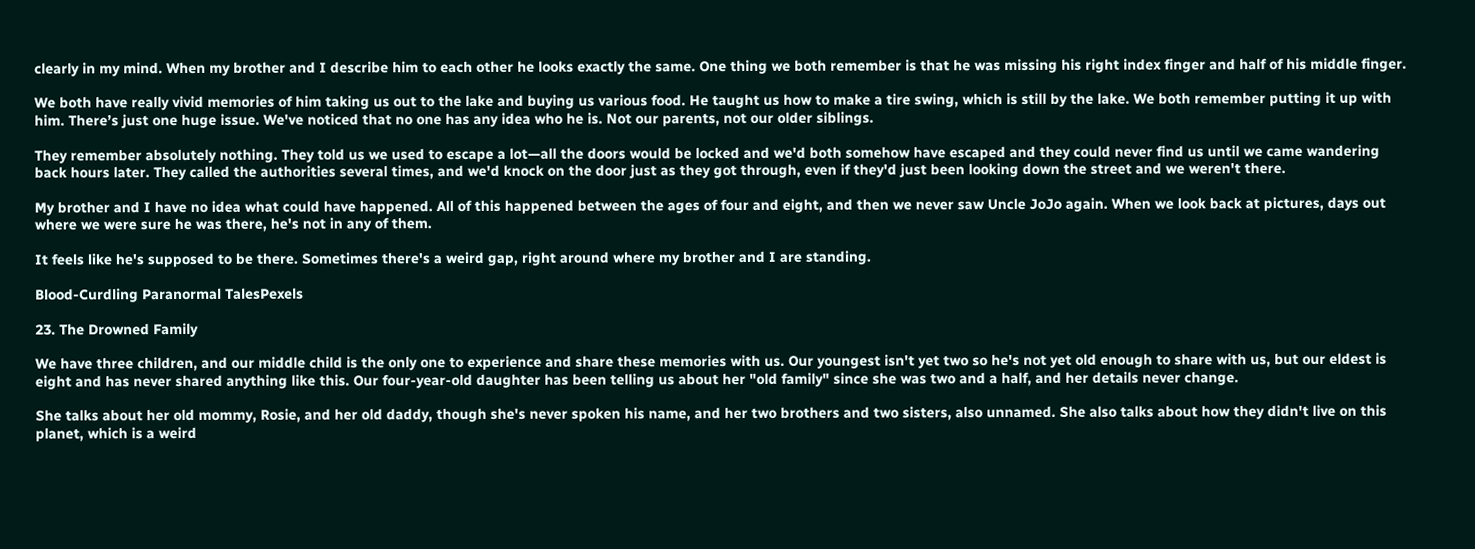clearly in my mind. When my brother and I describe him to each other he looks exactly the same. One thing we both remember is that he was missing his right index finger and half of his middle finger.

We both have really vivid memories of him taking us out to the lake and buying us various food. He taught us how to make a tire swing, which is still by the lake. We both remember putting it up with him. There’s just one huge issue. We've noticed that no one has any idea who he is. Not our parents, not our older siblings.

They remember absolutely nothing. They told us we used to escape a lot—all the doors would be locked and we'd both somehow have escaped and they could never find us until we came wandering back hours later. They called the authorities several times, and we'd knock on the door just as they got through, even if they'd just been looking down the street and we weren't there.

My brother and I have no idea what could have happened. All of this happened between the ages of four and eight, and then we never saw Uncle JoJo again. When we look back at pictures, days out where we were sure he was there, he's not in any of them.

It feels like he's supposed to be there. Sometimes there's a weird gap, right around where my brother and I are standing.

Blood-Curdling Paranormal TalesPexels

23. The Drowned Family

We have three children, and our middle child is the only one to experience and share these memories with us. Our youngest isn't yet two so he's not yet old enough to share with us, but our eldest is eight and has never shared anything like this. Our four-year-old daughter has been telling us about her "old family" since she was two and a half, and her details never change.

She talks about her old mommy, Rosie, and her old daddy, though she's never spoken his name, and her two brothers and two sisters, also unnamed. She also talks about how they didn't live on this planet, which is a weird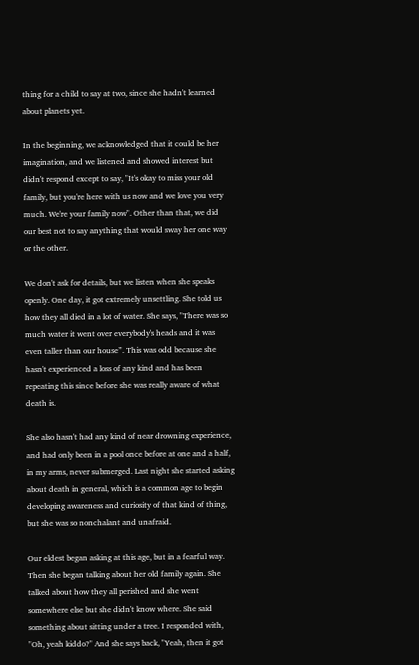thing for a child to say at two, since she hadn't learned about planets yet.

In the beginning, we acknowledged that it could be her imagination, and we listened and showed interest but didn't respond except to say, "It's okay to miss your old family, but you're here with us now and we love you very much. We're your family now". Other than that, we did our best not to say anything that would sway her one way or the other.

We don't ask for details, but we listen when she speaks openly. One day, it got extremely unsettling. She told us how they all died in a lot of water. She says, "There was so much water it went over everybody's heads and it was even taller than our house”. This was odd because she hasn't experienced a loss of any kind and has been repeating this since before she was really aware of what death is.

She also hasn't had any kind of near drowning experience, and had only been in a pool once before at one and a half, in my arms, never submerged. Last night she started asking about death in general, which is a common age to begin developing awareness and curiosity of that kind of thing, but she was so nonchalant and unafraid.

Our eldest began asking at this age, but in a fearful way. Then she began talking about her old family again. She talked about how they all perished and she went somewhere else but she didn't know where. She said something about sitting under a tree. I responded with, "Oh, yeah kiddo?" And she says back, "Yeah, then it got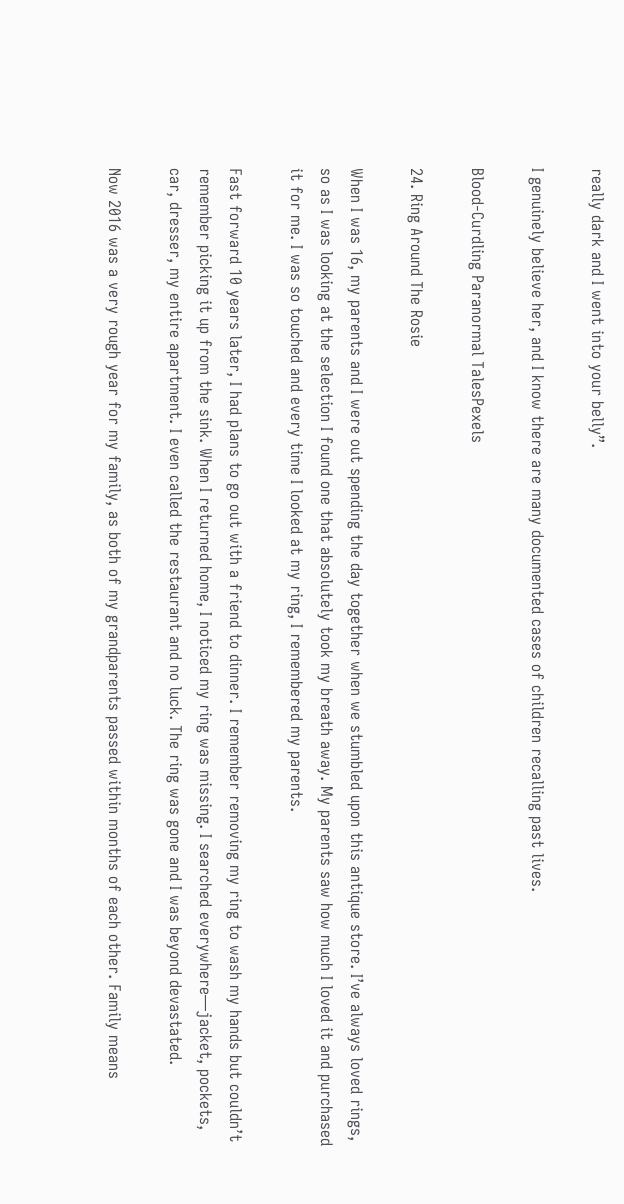really dark and I went into your belly”.

I genuinely believe her, and I know there are many documented cases of children recalling past lives.

Blood-Curdling Paranormal TalesPexels

24. Ring Around The Rosie

When I was 16, my parents and I were out spending the day together when we stumbled upon this antique store. I’ve always loved rings, so as I was looking at the selection I found one that absolutely took my breath away. My parents saw how much I loved it and purchased it for me. I was so touched and every time I looked at my ring, I remembered my parents.

Fast forward 10 years later, I had plans to go out with a friend to dinner. I remember removing my ring to wash my hands but couldn’t remember picking it up from the sink. When I returned home, I noticed my ring was missing. I searched everywhere—jacket, pockets, car, dresser, my entire apartment. I even called the restaurant and no luck. The ring was gone and I was beyond devastated.

Now 2016 was a very rough year for my family, as both of my grandparents passed within months of each other. Family means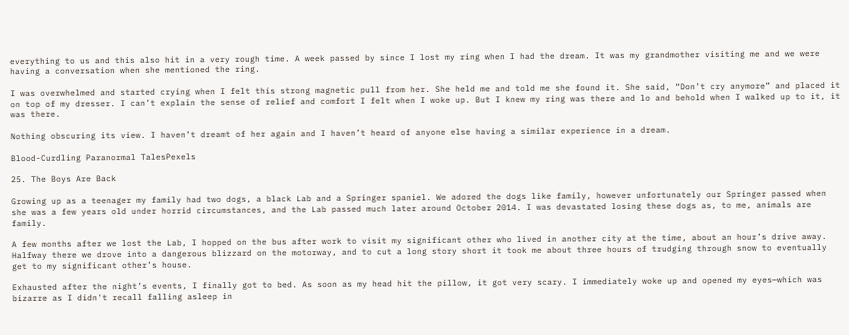everything to us and this also hit in a very rough time. A week passed by since I lost my ring when I had the dream. It was my grandmother visiting me and we were having a conversation when she mentioned the ring.

I was overwhelmed and started crying when I felt this strong magnetic pull from her. She held me and told me she found it. She said, “Don’t cry anymore” and placed it on top of my dresser. I can’t explain the sense of relief and comfort I felt when I woke up. But I knew my ring was there and lo and behold when I walked up to it, it was there.

Nothing obscuring its view. I haven’t dreamt of her again and I haven’t heard of anyone else having a similar experience in a dream.

Blood-Curdling Paranormal TalesPexels

25. The Boys Are Back

Growing up as a teenager my family had two dogs, a black Lab and a Springer spaniel. We adored the dogs like family, however unfortunately our Springer passed when she was a few years old under horrid circumstances, and the Lab passed much later around October 2014. I was devastated losing these dogs as, to me, animals are family.

A few months after we lost the Lab, I hopped on the bus after work to visit my significant other who lived in another city at the time, about an hour’s drive away. Halfway there we drove into a dangerous blizzard on the motorway, and to cut a long story short it took me about three hours of trudging through snow to eventually get to my significant other’s house.

Exhausted after the night’s events, I finally got to bed. As soon as my head hit the pillow, it got very scary. I immediately woke up and opened my eyes—which was bizarre as I didn't recall falling asleep in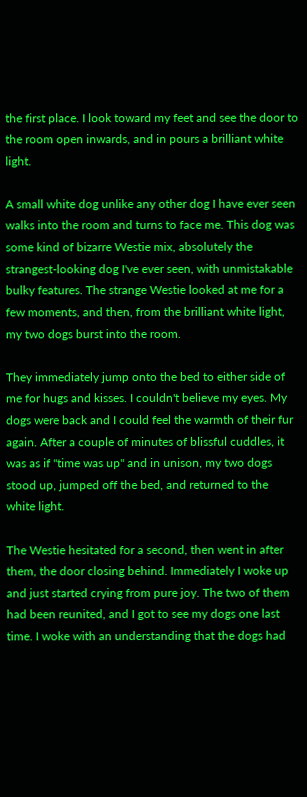the first place. I look toward my feet and see the door to the room open inwards, and in pours a brilliant white light.

A small white dog unlike any other dog I have ever seen walks into the room and turns to face me. This dog was some kind of bizarre Westie mix, absolutely the strangest-looking dog I've ever seen, with unmistakable bulky features. The strange Westie looked at me for a few moments, and then, from the brilliant white light, my two dogs burst into the room.

They immediately jump onto the bed to either side of me for hugs and kisses. I couldn't believe my eyes. My dogs were back and I could feel the warmth of their fur again. After a couple of minutes of blissful cuddles, it was as if "time was up" and in unison, my two dogs stood up, jumped off the bed, and returned to the white light.

The Westie hesitated for a second, then went in after them, the door closing behind. Immediately I woke up and just started crying from pure joy. The two of them had been reunited, and I got to see my dogs one last time. I woke with an understanding that the dogs had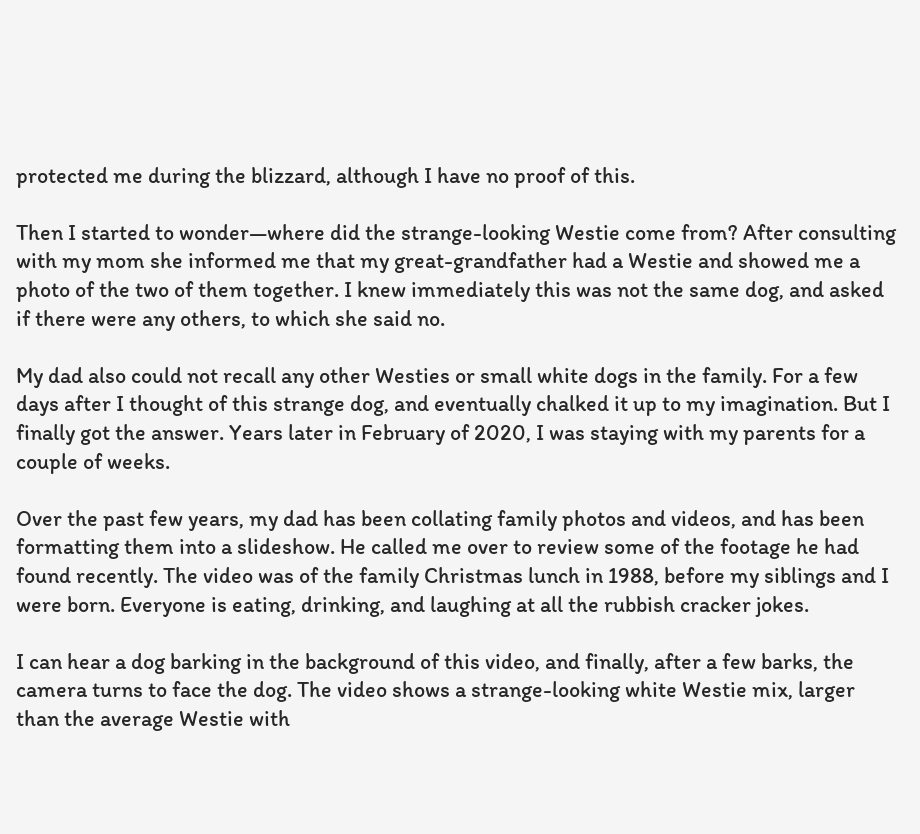protected me during the blizzard, although I have no proof of this.

Then I started to wonder—where did the strange-looking Westie come from? After consulting with my mom she informed me that my great-grandfather had a Westie and showed me a photo of the two of them together. I knew immediately this was not the same dog, and asked if there were any others, to which she said no.

My dad also could not recall any other Westies or small white dogs in the family. For a few days after I thought of this strange dog, and eventually chalked it up to my imagination. But I finally got the answer. Years later in February of 2020, I was staying with my parents for a couple of weeks.

Over the past few years, my dad has been collating family photos and videos, and has been formatting them into a slideshow. He called me over to review some of the footage he had found recently. The video was of the family Christmas lunch in 1988, before my siblings and I were born. Everyone is eating, drinking, and laughing at all the rubbish cracker jokes.

I can hear a dog barking in the background of this video, and finally, after a few barks, the camera turns to face the dog. The video shows a strange-looking white Westie mix, larger than the average Westie with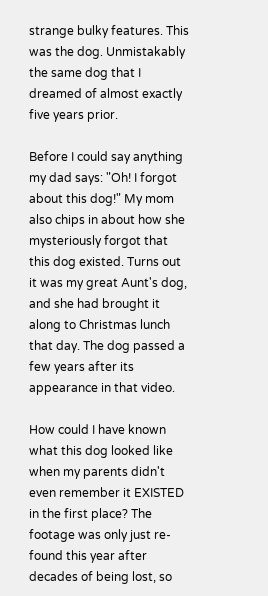strange bulky features. This was the dog. Unmistakably the same dog that I dreamed of almost exactly five years prior.

Before I could say anything my dad says: "Oh! I forgot about this dog!" My mom also chips in about how she mysteriously forgot that this dog existed. Turns out it was my great Aunt's dog, and she had brought it along to Christmas lunch that day. The dog passed a few years after its appearance in that video.

How could I have known what this dog looked like when my parents didn't even remember it EXISTED in the first place? The footage was only just re-found this year after decades of being lost, so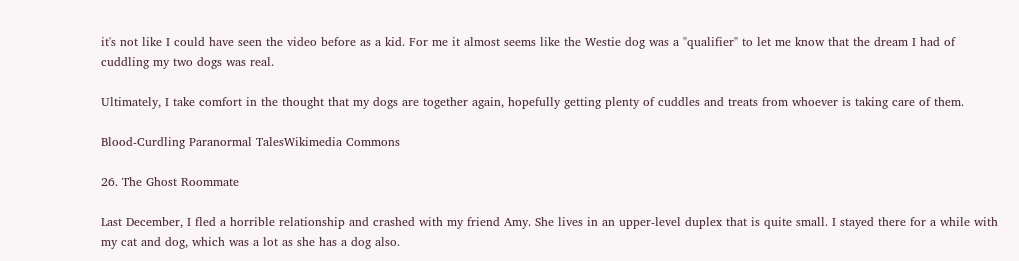it's not like I could have seen the video before as a kid. For me it almost seems like the Westie dog was a "qualifier" to let me know that the dream I had of cuddling my two dogs was real.

Ultimately, I take comfort in the thought that my dogs are together again, hopefully getting plenty of cuddles and treats from whoever is taking care of them.

Blood-Curdling Paranormal TalesWikimedia Commons

26. The Ghost Roommate

Last December, I fled a horrible relationship and crashed with my friend Amy. She lives in an upper-level duplex that is quite small. I stayed there for a while with my cat and dog, which was a lot as she has a dog also.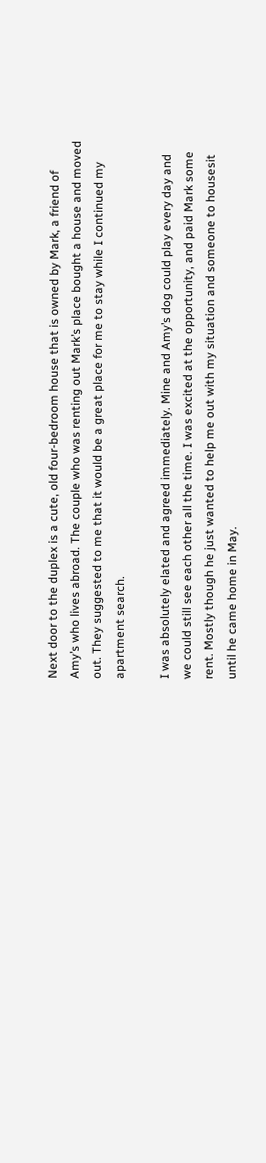Next door to the duplex is a cute, old four-bedroom house that is owned by Mark, a friend of Amy’s who lives abroad. The couple who was renting out Mark’s place bought a house and moved out. They suggested to me that it would be a great place for me to stay while I continued my apartment search.

I was absolutely elated and agreed immediately. Mine and Amy’s dog could play every day and we could still see each other all the time. I was excited at the opportunity, and paid Mark some rent. Mostly though he just wanted to help me out with my situation and someone to housesit until he came home in May.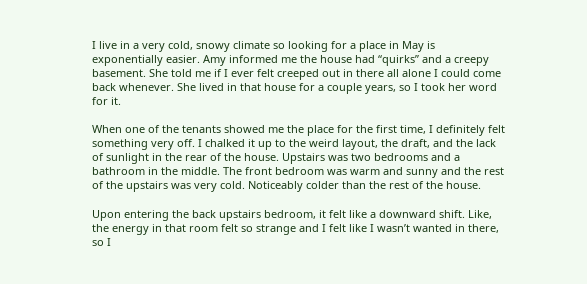I live in a very cold, snowy climate so looking for a place in May is exponentially easier. Amy informed me the house had “quirks” and a creepy basement. She told me if I ever felt creeped out in there all alone I could come back whenever. She lived in that house for a couple years, so I took her word for it.

When one of the tenants showed me the place for the first time, I definitely felt something very off. I chalked it up to the weird layout, the draft, and the lack of sunlight in the rear of the house. Upstairs was two bedrooms and a bathroom in the middle. The front bedroom was warm and sunny and the rest of the upstairs was very cold. Noticeably colder than the rest of the house.

Upon entering the back upstairs bedroom, it felt like a downward shift. Like, the energy in that room felt so strange and I felt like I wasn’t wanted in there, so I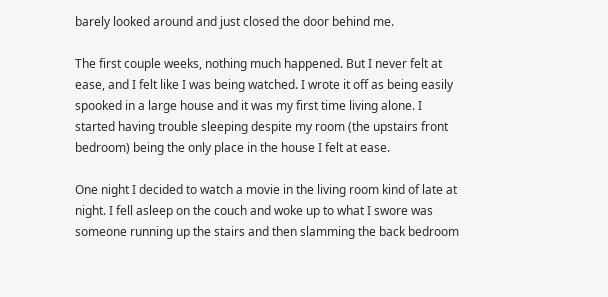barely looked around and just closed the door behind me.

The first couple weeks, nothing much happened. But I never felt at ease, and I felt like I was being watched. I wrote it off as being easily spooked in a large house and it was my first time living alone. I started having trouble sleeping despite my room (the upstairs front bedroom) being the only place in the house I felt at ease.

One night I decided to watch a movie in the living room kind of late at night. I fell asleep on the couch and woke up to what I swore was someone running up the stairs and then slamming the back bedroom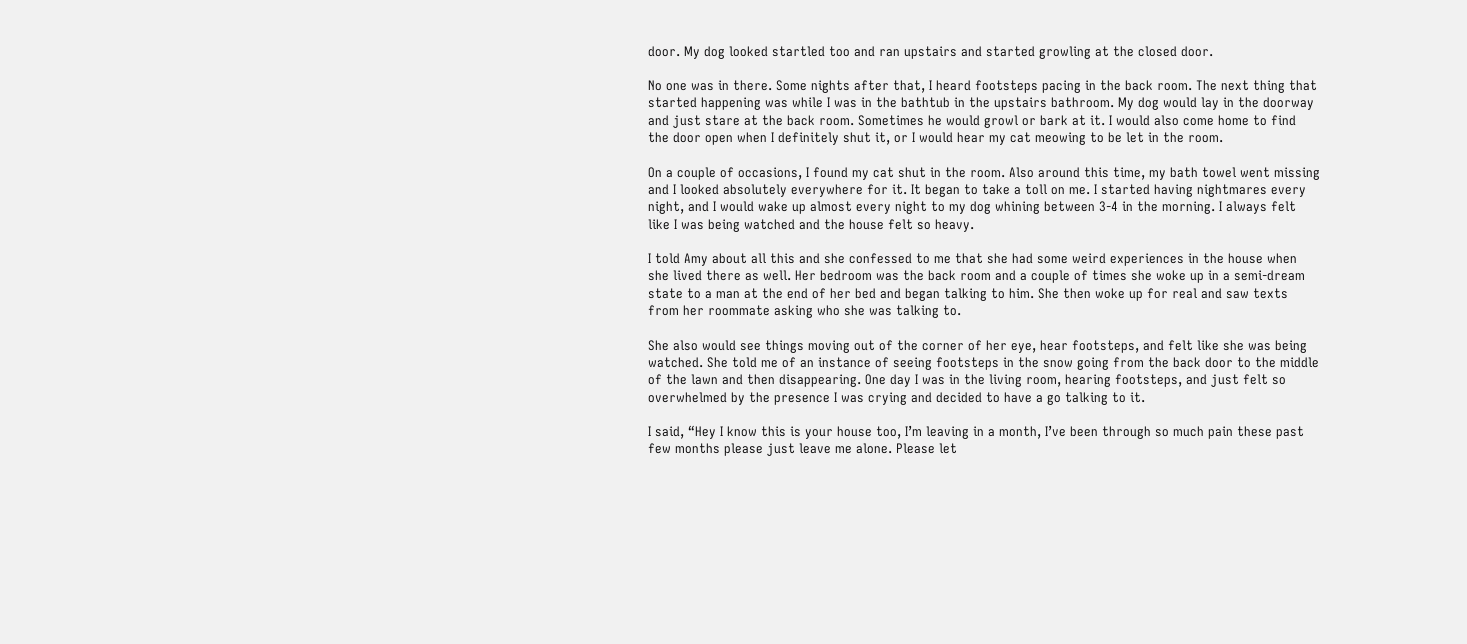door. My dog looked startled too and ran upstairs and started growling at the closed door.

No one was in there. Some nights after that, I heard footsteps pacing in the back room. The next thing that started happening was while I was in the bathtub in the upstairs bathroom. My dog would lay in the doorway and just stare at the back room. Sometimes he would growl or bark at it. I would also come home to find the door open when I definitely shut it, or I would hear my cat meowing to be let in the room.

On a couple of occasions, I found my cat shut in the room. Also around this time, my bath towel went missing and I looked absolutely everywhere for it. It began to take a toll on me. I started having nightmares every night, and I would wake up almost every night to my dog whining between 3-4 in the morning. I always felt like I was being watched and the house felt so heavy.

I told Amy about all this and she confessed to me that she had some weird experiences in the house when she lived there as well. Her bedroom was the back room and a couple of times she woke up in a semi-dream state to a man at the end of her bed and began talking to him. She then woke up for real and saw texts from her roommate asking who she was talking to.

She also would see things moving out of the corner of her eye, hear footsteps, and felt like she was being watched. She told me of an instance of seeing footsteps in the snow going from the back door to the middle of the lawn and then disappearing. One day I was in the living room, hearing footsteps, and just felt so overwhelmed by the presence I was crying and decided to have a go talking to it.

I said, “Hey I know this is your house too, I’m leaving in a month, I’ve been through so much pain these past few months please just leave me alone. Please let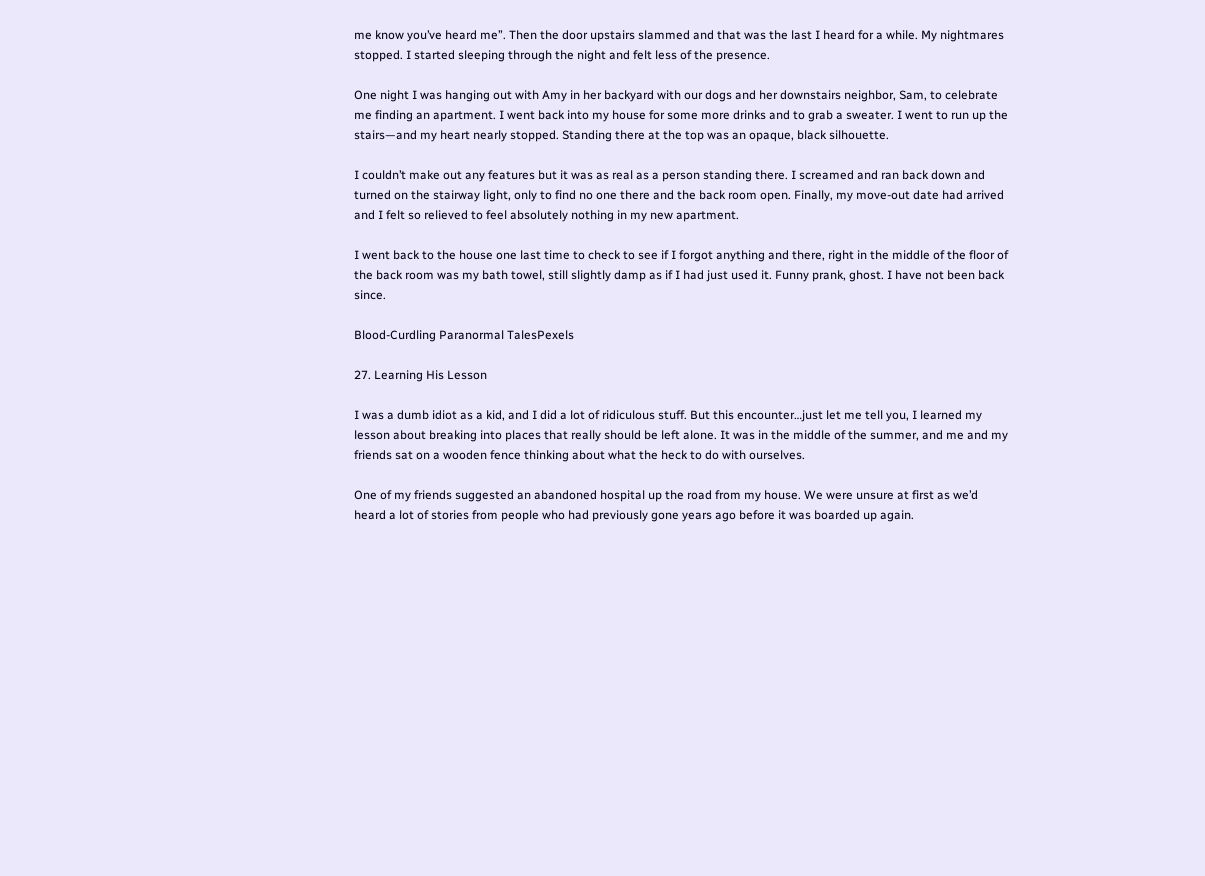me know you’ve heard me”. Then the door upstairs slammed and that was the last I heard for a while. My nightmares stopped. I started sleeping through the night and felt less of the presence.

One night I was hanging out with Amy in her backyard with our dogs and her downstairs neighbor, Sam, to celebrate me finding an apartment. I went back into my house for some more drinks and to grab a sweater. I went to run up the stairs—and my heart nearly stopped. Standing there at the top was an opaque, black silhouette.

I couldn’t make out any features but it was as real as a person standing there. I screamed and ran back down and turned on the stairway light, only to find no one there and the back room open. Finally, my move-out date had arrived and I felt so relieved to feel absolutely nothing in my new apartment.

I went back to the house one last time to check to see if I forgot anything and there, right in the middle of the floor of the back room was my bath towel, still slightly damp as if I had just used it. Funny prank, ghost. I have not been back since.

Blood-Curdling Paranormal TalesPexels

27. Learning His Lesson

I was a dumb idiot as a kid, and I did a lot of ridiculous stuff. But this encounter…just let me tell you, I learned my lesson about breaking into places that really should be left alone. It was in the middle of the summer, and me and my friends sat on a wooden fence thinking about what the heck to do with ourselves.

One of my friends suggested an abandoned hospital up the road from my house. We were unsure at first as we’d heard a lot of stories from people who had previously gone years ago before it was boarded up again.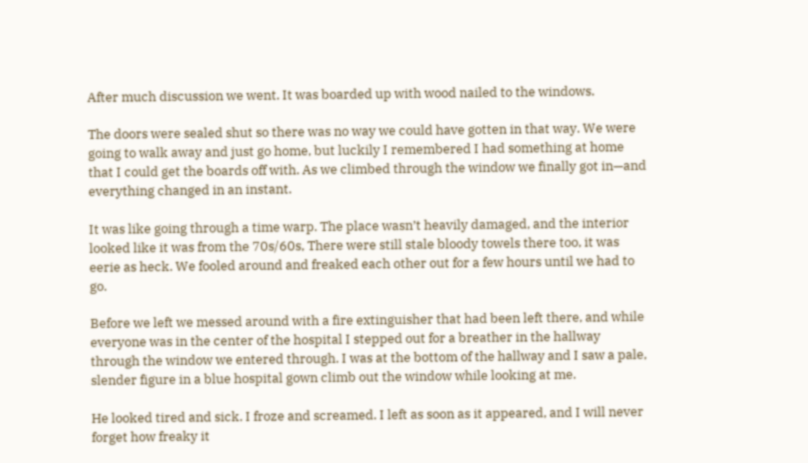After much discussion we went. It was boarded up with wood nailed to the windows.

The doors were sealed shut so there was no way we could have gotten in that way. We were going to walk away and just go home, but luckily I remembered I had something at home that I could get the boards off with. As we climbed through the window we finally got in—and everything changed in an instant.

It was like going through a time warp. The place wasn’t heavily damaged, and the interior looked like it was from the 70s/60s, There were still stale bloody towels there too, it was eerie as heck. We fooled around and freaked each other out for a few hours until we had to go.

Before we left we messed around with a fire extinguisher that had been left there, and while everyone was in the center of the hospital I stepped out for a breather in the hallway through the window we entered through. I was at the bottom of the hallway and I saw a pale, slender figure in a blue hospital gown climb out the window while looking at me.

He looked tired and sick. I froze and screamed. I left as soon as it appeared, and I will never forget how freaky it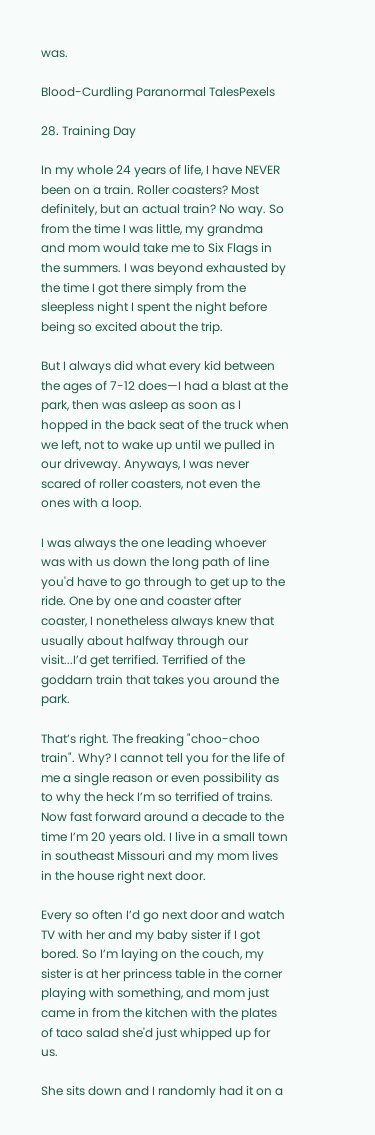was.

Blood-Curdling Paranormal TalesPexels

28. Training Day

In my whole 24 years of life, I have NEVER been on a train. Roller coasters? Most definitely, but an actual train? No way. So from the time I was little, my grandma and mom would take me to Six Flags in the summers. I was beyond exhausted by the time I got there simply from the sleepless night I spent the night before being so excited about the trip.

But I always did what every kid between the ages of 7-12 does—I had a blast at the park, then was asleep as soon as I hopped in the back seat of the truck when we left, not to wake up until we pulled in our driveway. Anyways, I was never scared of roller coasters, not even the ones with a loop.

I was always the one leading whoever was with us down the long path of line you'd have to go through to get up to the ride. One by one and coaster after coaster, I nonetheless always knew that usually about halfway through our visit...I’d get terrified. Terrified of the goddarn train that takes you around the park.

That’s right. The freaking "choo-choo train". Why? I cannot tell you for the life of me a single reason or even possibility as to why the heck I’m so terrified of trains. Now fast forward around a decade to the time I’m 20 years old. I live in a small town in southeast Missouri and my mom lives in the house right next door.

Every so often I’d go next door and watch TV with her and my baby sister if I got bored. So I’m laying on the couch, my sister is at her princess table in the corner playing with something, and mom just came in from the kitchen with the plates of taco salad she'd just whipped up for us.

She sits down and I randomly had it on a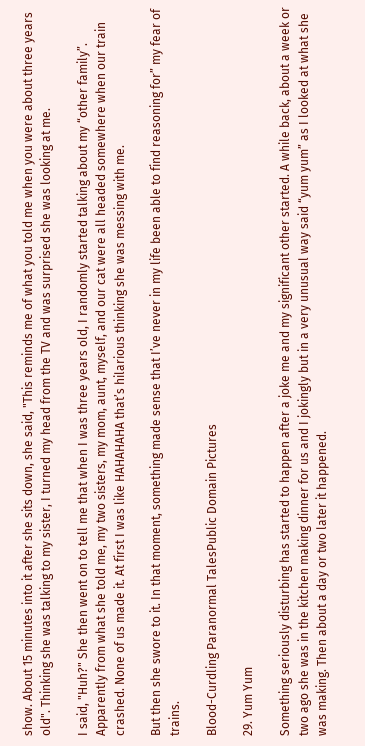show. About 15 minutes into it after she sits down, she said, "This reminds me of what you told me when you were about three years old". Thinking she was talking to my sister, I turned my head from the TV and was surprised she was looking at me.

I said, "Huh?" She then went on to tell me that when I was three years old, I randomly started talking about my “other family”. Apparently from what she told me, my two sisters, my mom, aunt, myself, and our cat were all headed somewhere when our train crashed. None of us made it. At first I was like HAHAHAHA that’s hilarious thinking she was messing with me.

But then she swore to it. In that moment, something made sense that I’ve never in my life been able to find reasoning for” my fear of trains.

Blood-Curdling Paranormal TalesPublic Domain Pictures

29. Yum Yum

Something seriously disturbing has started to happen after a joke me and my significant other started. A while back, about a week or two ago she was in the kitchen making dinner for us and I jokingly but in a very unusual way said “yum yum” as I looked at what she was making. Then about a day or two later it happened.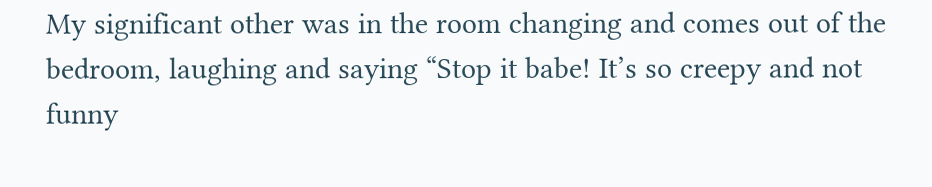My significant other was in the room changing and comes out of the bedroom, laughing and saying “Stop it babe! It’s so creepy and not funny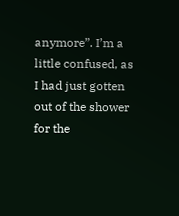anymore”. I’m a little confused, as I had just gotten out of the shower for the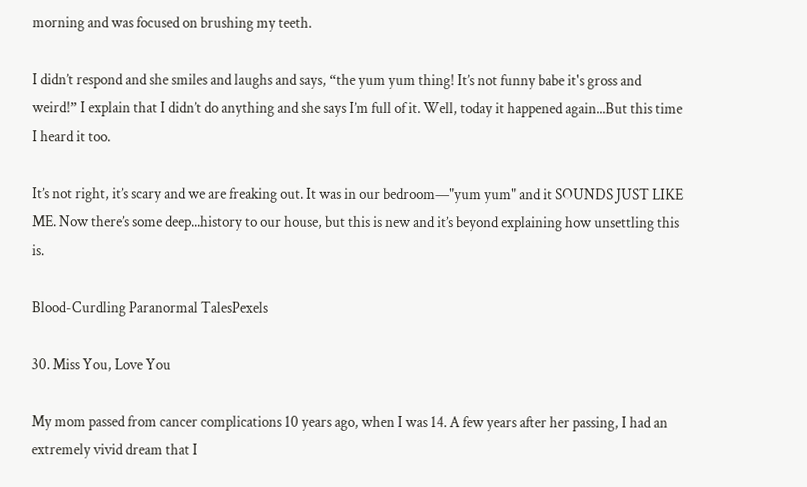morning and was focused on brushing my teeth.

I didn’t respond and she smiles and laughs and says, “the yum yum thing! It’s not funny babe it's gross and weird!” I explain that I didn’t do anything and she says I’m full of it. Well, today it happened again...But this time I heard it too.

It’s not right, it’s scary and we are freaking out. It was in our bedroom—"yum yum" and it SOUNDS JUST LIKE ME. Now there’s some deep...history to our house, but this is new and it’s beyond explaining how unsettling this is.

Blood-Curdling Paranormal TalesPexels

30. Miss You, Love You

My mom passed from cancer complications 10 years ago, when I was 14. A few years after her passing, I had an extremely vivid dream that I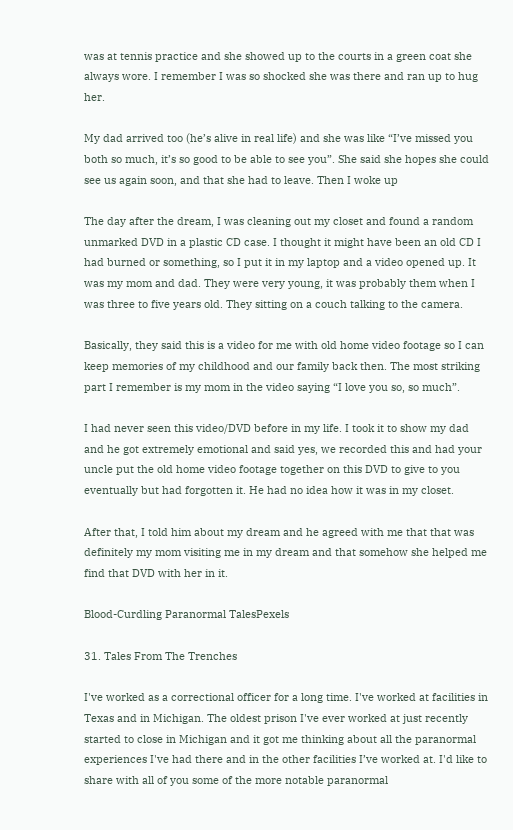was at tennis practice and she showed up to the courts in a green coat she always wore. I remember I was so shocked she was there and ran up to hug her.

My dad arrived too (he’s alive in real life) and she was like “I’ve missed you both so much, it’s so good to be able to see you”. She said she hopes she could see us again soon, and that she had to leave. Then I woke up

The day after the dream, I was cleaning out my closet and found a random unmarked DVD in a plastic CD case. I thought it might have been an old CD I had burned or something, so I put it in my laptop and a video opened up. It was my mom and dad. They were very young, it was probably them when I was three to five years old. They sitting on a couch talking to the camera.

Basically, they said this is a video for me with old home video footage so I can keep memories of my childhood and our family back then. The most striking part I remember is my mom in the video saying “I love you so, so much”.

I had never seen this video/DVD before in my life. I took it to show my dad and he got extremely emotional and said yes, we recorded this and had your uncle put the old home video footage together on this DVD to give to you eventually but had forgotten it. He had no idea how it was in my closet.

After that, I told him about my dream and he agreed with me that that was definitely my mom visiting me in my dream and that somehow she helped me find that DVD with her in it.

Blood-Curdling Paranormal TalesPexels

31. Tales From The Trenches

I've worked as a correctional officer for a long time. I've worked at facilities in Texas and in Michigan. The oldest prison I've ever worked at just recently started to close in Michigan and it got me thinking about all the paranormal experiences I've had there and in the other facilities I’ve worked at. I'd like to share with all of you some of the more notable paranormal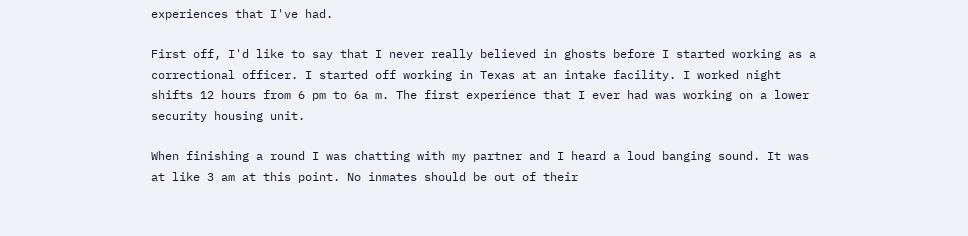experiences that I've had.

First off, I'd like to say that I never really believed in ghosts before I started working as a correctional officer. I started off working in Texas at an intake facility. I worked night shifts 12 hours from 6 pm to 6a m. The first experience that I ever had was working on a lower security housing unit.

When finishing a round I was chatting with my partner and I heard a loud banging sound. It was at like 3 am at this point. No inmates should be out of their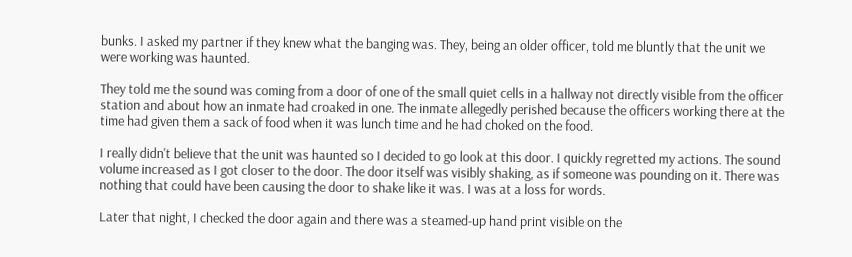bunks. I asked my partner if they knew what the banging was. They, being an older officer, told me bluntly that the unit we were working was haunted.

They told me the sound was coming from a door of one of the small quiet cells in a hallway not directly visible from the officer station and about how an inmate had croaked in one. The inmate allegedly perished because the officers working there at the time had given them a sack of food when it was lunch time and he had choked on the food.

I really didn't believe that the unit was haunted so I decided to go look at this door. I quickly regretted my actions. The sound volume increased as I got closer to the door. The door itself was visibly shaking, as if someone was pounding on it. There was nothing that could have been causing the door to shake like it was. I was at a loss for words.

Later that night, I checked the door again and there was a steamed-up hand print visible on the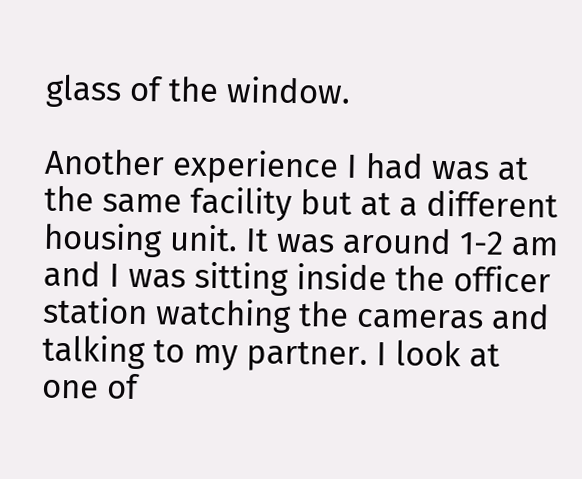glass of the window.

Another experience I had was at the same facility but at a different housing unit. It was around 1-2 am and I was sitting inside the officer station watching the cameras and talking to my partner. I look at one of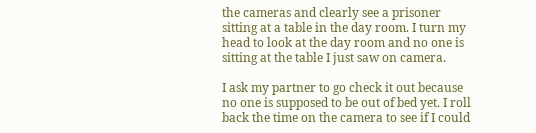the cameras and clearly see a prisoner sitting at a table in the day room. I turn my head to look at the day room and no one is sitting at the table I just saw on camera.

I ask my partner to go check it out because no one is supposed to be out of bed yet. I roll back the time on the camera to see if I could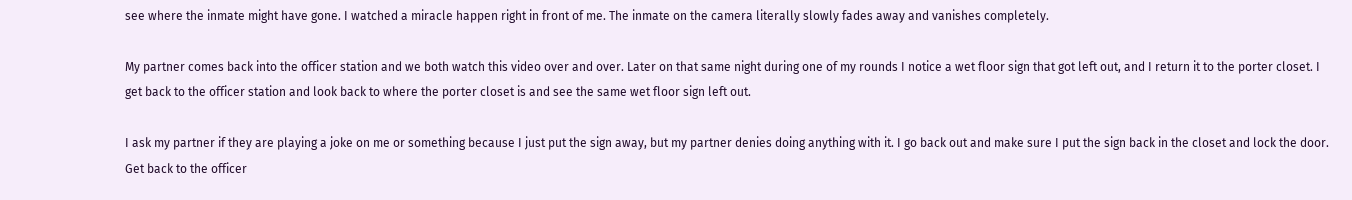see where the inmate might have gone. I watched a miracle happen right in front of me. The inmate on the camera literally slowly fades away and vanishes completely.

My partner comes back into the officer station and we both watch this video over and over. Later on that same night during one of my rounds I notice a wet floor sign that got left out, and I return it to the porter closet. I get back to the officer station and look back to where the porter closet is and see the same wet floor sign left out.

I ask my partner if they are playing a joke on me or something because I just put the sign away, but my partner denies doing anything with it. I go back out and make sure I put the sign back in the closet and lock the door. Get back to the officer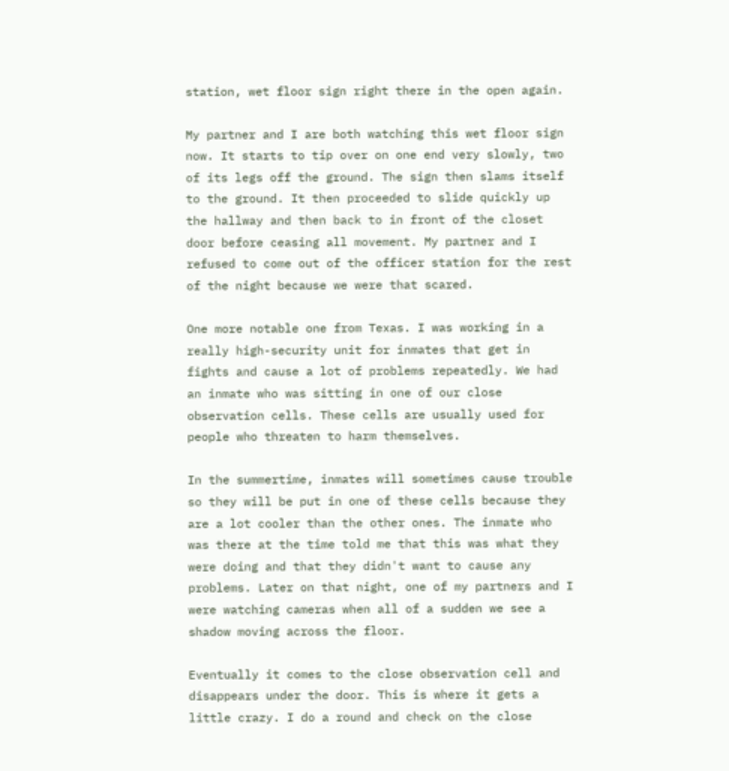station, wet floor sign right there in the open again.

My partner and I are both watching this wet floor sign now. It starts to tip over on one end very slowly, two of its legs off the ground. The sign then slams itself to the ground. It then proceeded to slide quickly up the hallway and then back to in front of the closet door before ceasing all movement. My partner and I refused to come out of the officer station for the rest of the night because we were that scared.

One more notable one from Texas. I was working in a really high-security unit for inmates that get in fights and cause a lot of problems repeatedly. We had an inmate who was sitting in one of our close observation cells. These cells are usually used for people who threaten to harm themselves.

In the summertime, inmates will sometimes cause trouble so they will be put in one of these cells because they are a lot cooler than the other ones. The inmate who was there at the time told me that this was what they were doing and that they didn't want to cause any problems. Later on that night, one of my partners and I were watching cameras when all of a sudden we see a shadow moving across the floor.

Eventually it comes to the close observation cell and disappears under the door. This is where it gets a little crazy. I do a round and check on the close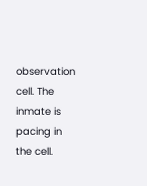observation cell. The inmate is pacing in the cell.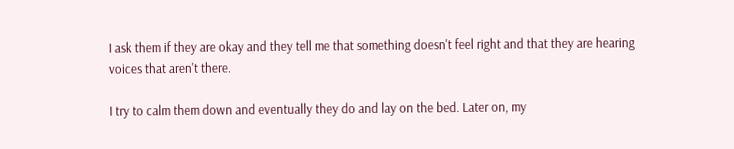I ask them if they are okay and they tell me that something doesn't feel right and that they are hearing voices that aren't there.

I try to calm them down and eventually they do and lay on the bed. Later on, my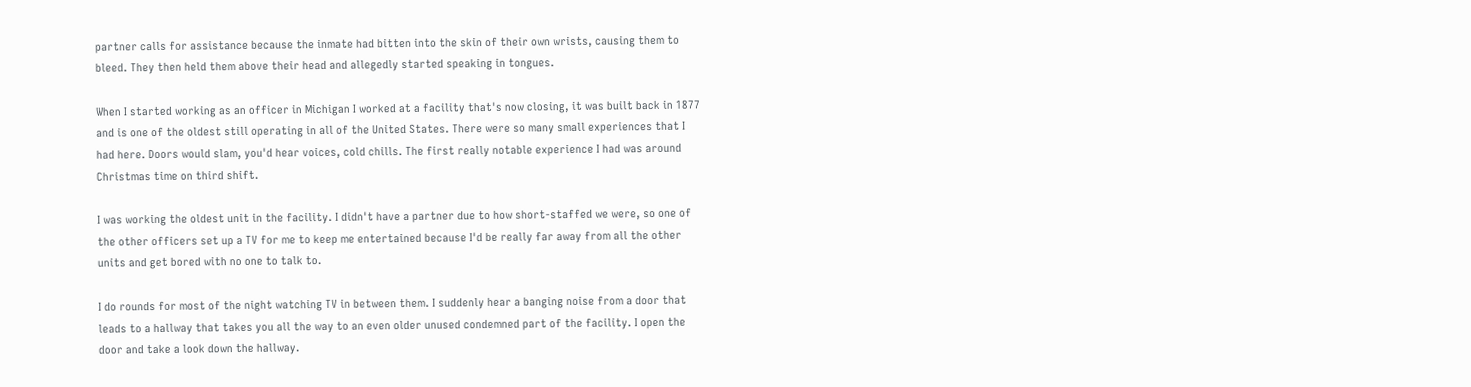partner calls for assistance because the inmate had bitten into the skin of their own wrists, causing them to bleed. They then held them above their head and allegedly started speaking in tongues.

When I started working as an officer in Michigan I worked at a facility that's now closing, it was built back in 1877 and is one of the oldest still operating in all of the United States. There were so many small experiences that I had here. Doors would slam, you'd hear voices, cold chills. The first really notable experience I had was around Christmas time on third shift.

I was working the oldest unit in the facility. I didn't have a partner due to how short-staffed we were, so one of the other officers set up a TV for me to keep me entertained because I'd be really far away from all the other units and get bored with no one to talk to.

I do rounds for most of the night watching TV in between them. I suddenly hear a banging noise from a door that leads to a hallway that takes you all the way to an even older unused condemned part of the facility. I open the door and take a look down the hallway.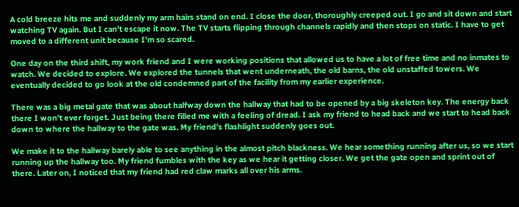A cold breeze hits me and suddenly my arm hairs stand on end. I close the door, thoroughly creeped out. I go and sit down and start watching TV again. But I can’t escape it now. The TV starts flipping through channels rapidly and then stops on static. I have to get moved to a different unit because I'm so scared.

One day on the third shift, my work friend and I were working positions that allowed us to have a lot of free time and no inmates to watch. We decided to explore. We explored the tunnels that went underneath, the old barns, the old unstaffed towers. We eventually decided to go look at the old condemned part of the facility from my earlier experience.

There was a big metal gate that was about halfway down the hallway that had to be opened by a big skeleton key. The energy back there I won't ever forget. Just being there filled me with a feeling of dread. I ask my friend to head back and we start to head back down to where the hallway to the gate was. My friend’s flashlight suddenly goes out.

We make it to the hallway barely able to see anything in the almost pitch blackness. We hear something running after us, so we start running up the hallway too. My friend fumbles with the key as we hear it getting closer. We get the gate open and sprint out of there. Later on, I noticed that my friend had red claw marks all over his arms.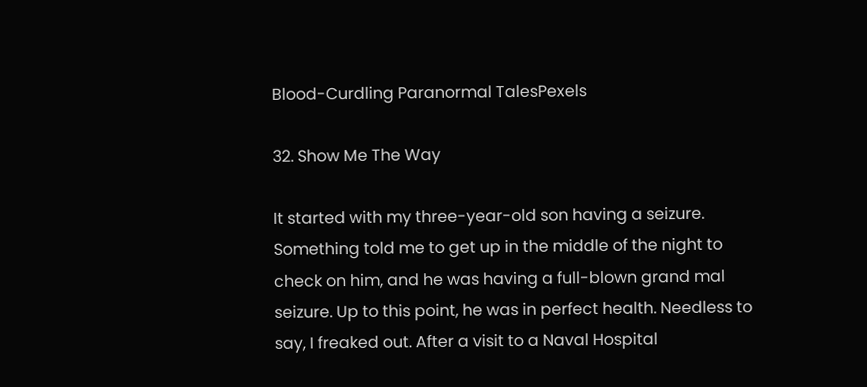Blood-Curdling Paranormal TalesPexels

32. Show Me The Way

It started with my three-year-old son having a seizure. Something told me to get up in the middle of the night to check on him, and he was having a full-blown grand mal seizure. Up to this point, he was in perfect health. Needless to say, I freaked out. After a visit to a Naval Hospital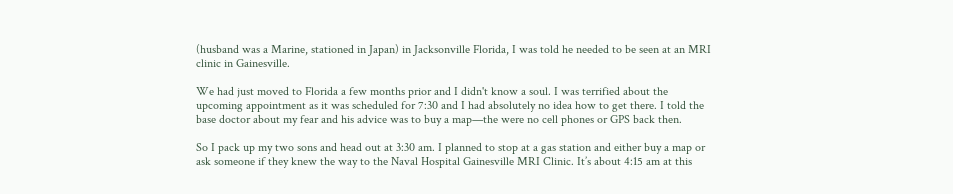(husband was a Marine, stationed in Japan) in Jacksonville Florida, I was told he needed to be seen at an MRI clinic in Gainesville.

We had just moved to Florida a few months prior and I didn't know a soul. I was terrified about the upcoming appointment as it was scheduled for 7:30 and I had absolutely no idea how to get there. I told the base doctor about my fear and his advice was to buy a map—the were no cell phones or GPS back then.

So I pack up my two sons and head out at 3:30 am. I planned to stop at a gas station and either buy a map or ask someone if they knew the way to the Naval Hospital Gainesville MRI Clinic. It’s about 4:15 am at this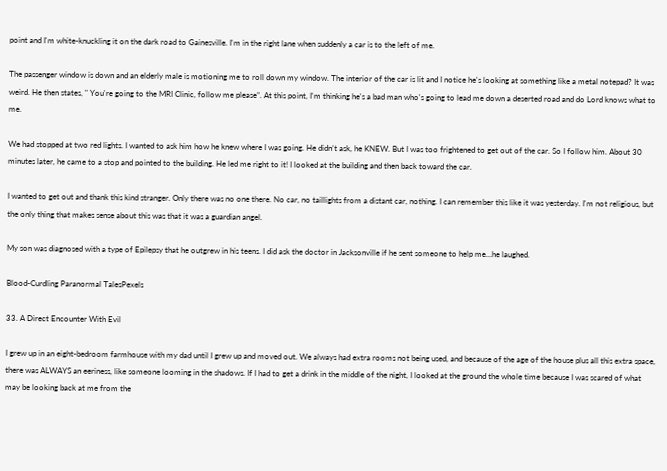point and I'm white-knuckling it on the dark road to Gainesville. I'm in the right lane when suddenly a car is to the left of me.

The passenger window is down and an elderly male is motioning me to roll down my window. The interior of the car is lit and I notice he's looking at something like a metal notepad? It was weird. He then states, " You're going to the MRI Clinic, follow me please”. At this point, I'm thinking he's a bad man who's going to lead me down a deserted road and do Lord knows what to me.

We had stopped at two red lights. I wanted to ask him how he knew where I was going. He didn’t ask, he KNEW. But I was too frightened to get out of the car. So I follow him. About 30 minutes later, he came to a stop and pointed to the building. He led me right to it! I looked at the building and then back toward the car.

I wanted to get out and thank this kind stranger. Only there was no one there. No car, no taillights from a distant car, nothing. I can remember this like it was yesterday. I'm not religious, but the only thing that makes sense about this was that it was a guardian angel.

My son was diagnosed with a type of Epilepsy that he outgrew in his teens. I did ask the doctor in Jacksonville if he sent someone to help me…he laughed.

Blood-Curdling Paranormal TalesPexels

33. A Direct Encounter With Evil

I grew up in an eight-bedroom farmhouse with my dad until I grew up and moved out. We always had extra rooms not being used, and because of the age of the house plus all this extra space, there was ALWAYS an eeriness, like someone looming in the shadows. If I had to get a drink in the middle of the night, I looked at the ground the whole time because I was scared of what may be looking back at me from the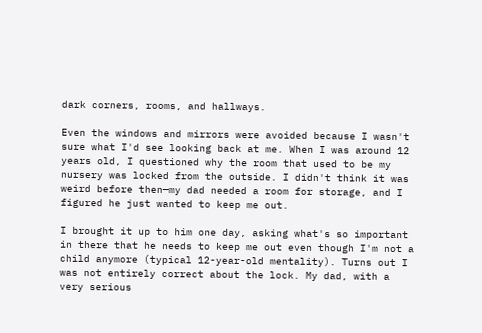dark corners, rooms, and hallways.

Even the windows and mirrors were avoided because I wasn't sure what I'd see looking back at me. When I was around 12 years old, I questioned why the room that used to be my nursery was locked from the outside. I didn't think it was weird before then—my dad needed a room for storage, and I figured he just wanted to keep me out.

I brought it up to him one day, asking what's so important in there that he needs to keep me out even though I'm not a child anymore (typical 12-year-old mentality). Turns out I was not entirely correct about the lock. My dad, with a very serious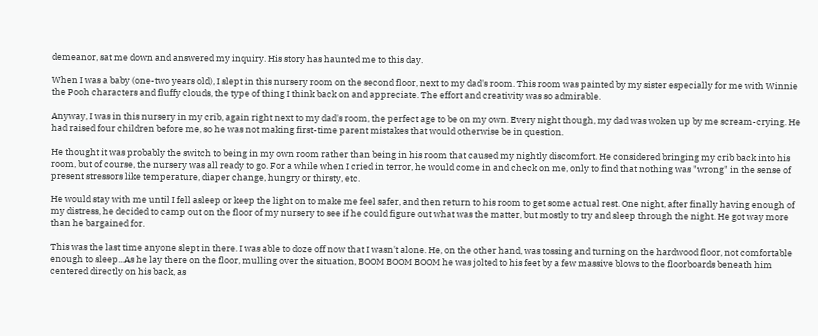demeanor, sat me down and answered my inquiry. His story has haunted me to this day.

When I was a baby (one-two years old), I slept in this nursery room on the second floor, next to my dad's room. This room was painted by my sister especially for me with Winnie the Pooh characters and fluffy clouds, the type of thing I think back on and appreciate. The effort and creativity was so admirable.

Anyway, I was in this nursery in my crib, again right next to my dad's room, the perfect age to be on my own. Every night though, my dad was woken up by me scream-crying. He had raised four children before me, so he was not making first-time parent mistakes that would otherwise be in question.

He thought it was probably the switch to being in my own room rather than being in his room that caused my nightly discomfort. He considered bringing my crib back into his room, but of course, the nursery was all ready to go. For a while when I cried in terror, he would come in and check on me, only to find that nothing was "wrong" in the sense of present stressors like temperature, diaper change, hungry or thirsty, etc.

He would stay with me until I fell asleep or keep the light on to make me feel safer, and then return to his room to get some actual rest. One night, after finally having enough of my distress, he decided to camp out on the floor of my nursery to see if he could figure out what was the matter, but mostly to try and sleep through the night. He got way more than he bargained for.

This was the last time anyone slept in there. I was able to doze off now that I wasn't alone. He, on the other hand, was tossing and turning on the hardwood floor, not comfortable enough to sleep...As he lay there on the floor, mulling over the situation, BOOM BOOM BOOM he was jolted to his feet by a few massive blows to the floorboards beneath him centered directly on his back, as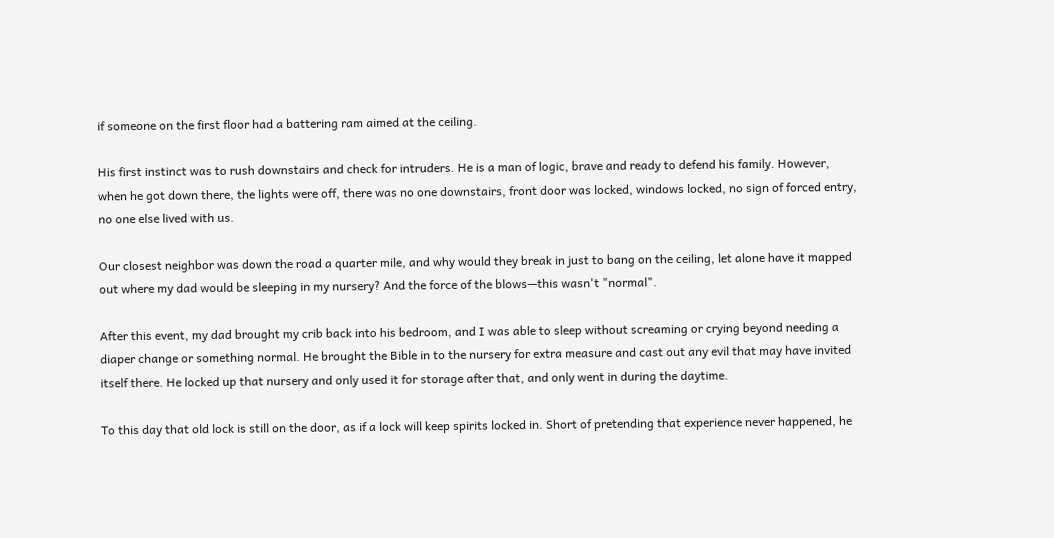if someone on the first floor had a battering ram aimed at the ceiling.

His first instinct was to rush downstairs and check for intruders. He is a man of logic, brave and ready to defend his family. However, when he got down there, the lights were off, there was no one downstairs, front door was locked, windows locked, no sign of forced entry, no one else lived with us.

Our closest neighbor was down the road a quarter mile, and why would they break in just to bang on the ceiling, let alone have it mapped out where my dad would be sleeping in my nursery? And the force of the blows—this wasn't "normal".

After this event, my dad brought my crib back into his bedroom, and I was able to sleep without screaming or crying beyond needing a diaper change or something normal. He brought the Bible in to the nursery for extra measure and cast out any evil that may have invited itself there. He locked up that nursery and only used it for storage after that, and only went in during the daytime.

To this day that old lock is still on the door, as if a lock will keep spirits locked in. Short of pretending that experience never happened, he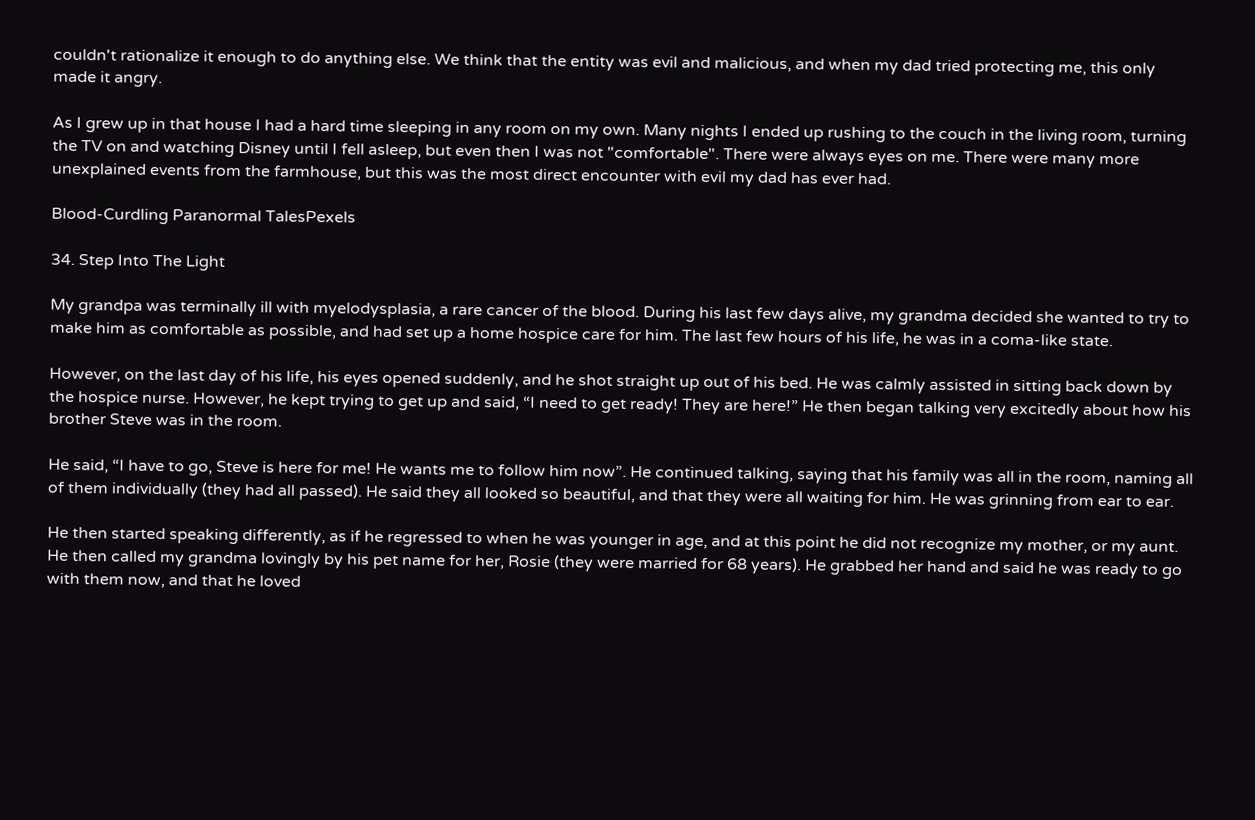couldn't rationalize it enough to do anything else. We think that the entity was evil and malicious, and when my dad tried protecting me, this only made it angry.

As I grew up in that house I had a hard time sleeping in any room on my own. Many nights I ended up rushing to the couch in the living room, turning the TV on and watching Disney until I fell asleep, but even then I was not "comfortable". There were always eyes on me. There were many more unexplained events from the farmhouse, but this was the most direct encounter with evil my dad has ever had.

Blood-Curdling Paranormal TalesPexels

34. Step Into The Light

My grandpa was terminally ill with myelodysplasia, a rare cancer of the blood. During his last few days alive, my grandma decided she wanted to try to make him as comfortable as possible, and had set up a home hospice care for him. The last few hours of his life, he was in a coma-like state.

However, on the last day of his life, his eyes opened suddenly, and he shot straight up out of his bed. He was calmly assisted in sitting back down by the hospice nurse. However, he kept trying to get up and said, “I need to get ready! They are here!” He then began talking very excitedly about how his brother Steve was in the room.

He said, “I have to go, Steve is here for me! He wants me to follow him now”. He continued talking, saying that his family was all in the room, naming all of them individually (they had all passed). He said they all looked so beautiful, and that they were all waiting for him. He was grinning from ear to ear.

He then started speaking differently, as if he regressed to when he was younger in age, and at this point he did not recognize my mother, or my aunt. He then called my grandma lovingly by his pet name for her, Rosie (they were married for 68 years). He grabbed her hand and said he was ready to go with them now, and that he loved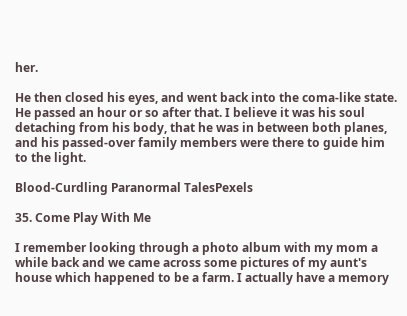her.

He then closed his eyes, and went back into the coma-like state. He passed an hour or so after that. I believe it was his soul detaching from his body, that he was in between both planes, and his passed-over family members were there to guide him to the light.

Blood-Curdling Paranormal TalesPexels

35. Come Play With Me

I remember looking through a photo album with my mom a while back and we came across some pictures of my aunt's house which happened to be a farm. I actually have a memory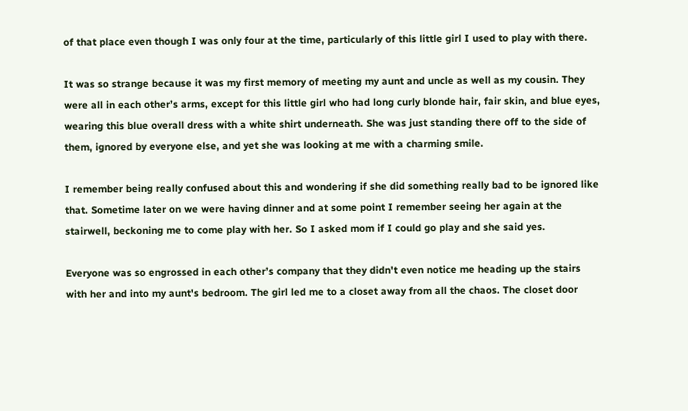of that place even though I was only four at the time, particularly of this little girl I used to play with there.

It was so strange because it was my first memory of meeting my aunt and uncle as well as my cousin. They were all in each other’s arms, except for this little girl who had long curly blonde hair, fair skin, and blue eyes, wearing this blue overall dress with a white shirt underneath. She was just standing there off to the side of them, ignored by everyone else, and yet she was looking at me with a charming smile.

I remember being really confused about this and wondering if she did something really bad to be ignored like that. Sometime later on we were having dinner and at some point I remember seeing her again at the stairwell, beckoning me to come play with her. So I asked mom if I could go play and she said yes.

Everyone was so engrossed in each other’s company that they didn't even notice me heading up the stairs with her and into my aunt's bedroom. The girl led me to a closet away from all the chaos. The closet door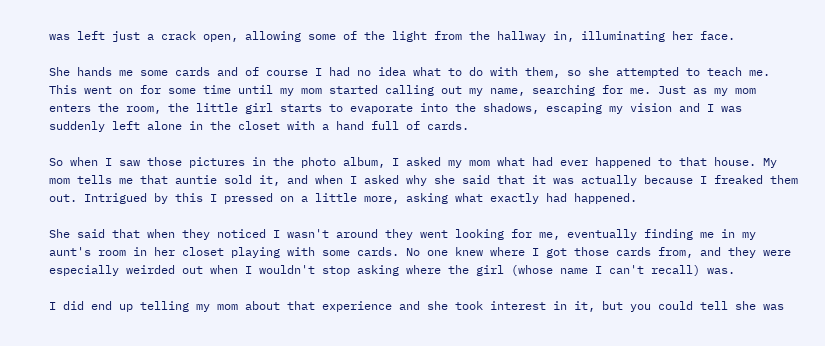was left just a crack open, allowing some of the light from the hallway in, illuminating her face.

She hands me some cards and of course I had no idea what to do with them, so she attempted to teach me. This went on for some time until my mom started calling out my name, searching for me. Just as my mom enters the room, the little girl starts to evaporate into the shadows, escaping my vision and I was suddenly left alone in the closet with a hand full of cards.

So when I saw those pictures in the photo album, I asked my mom what had ever happened to that house. My mom tells me that auntie sold it, and when I asked why she said that it was actually because I freaked them out. Intrigued by this I pressed on a little more, asking what exactly had happened.

She said that when they noticed I wasn't around they went looking for me, eventually finding me in my aunt's room in her closet playing with some cards. No one knew where I got those cards from, and they were especially weirded out when I wouldn't stop asking where the girl (whose name I can't recall) was.

I did end up telling my mom about that experience and she took interest in it, but you could tell she was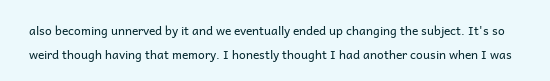also becoming unnerved by it and we eventually ended up changing the subject. It's so weird though having that memory. I honestly thought I had another cousin when I was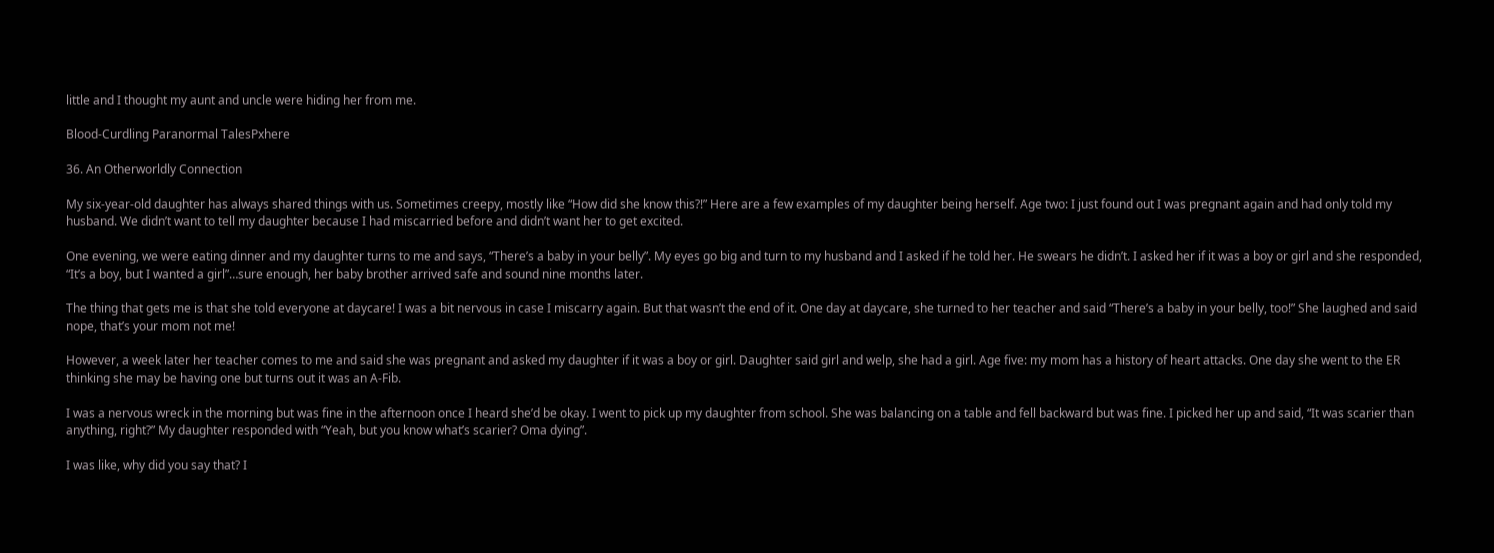little and I thought my aunt and uncle were hiding her from me.

Blood-Curdling Paranormal TalesPxhere

36. An Otherworldly Connection

My six-year-old daughter has always shared things with us. Sometimes creepy, mostly like “How did she know this?!” Here are a few examples of my daughter being herself. Age two: I just found out I was pregnant again and had only told my husband. We didn’t want to tell my daughter because I had miscarried before and didn’t want her to get excited.

One evening, we were eating dinner and my daughter turns to me and says, “There’s a baby in your belly”. My eyes go big and turn to my husband and I asked if he told her. He swears he didn’t. I asked her if it was a boy or girl and she responded, “It’s a boy, but I wanted a girl”…sure enough, her baby brother arrived safe and sound nine months later.

The thing that gets me is that she told everyone at daycare! I was a bit nervous in case I miscarry again. But that wasn’t the end of it. One day at daycare, she turned to her teacher and said “There’s a baby in your belly, too!” She laughed and said nope, that’s your mom not me!

However, a week later her teacher comes to me and said she was pregnant and asked my daughter if it was a boy or girl. Daughter said girl and welp, she had a girl. Age five: my mom has a history of heart attacks. One day she went to the ER thinking she may be having one but turns out it was an A-Fib.

I was a nervous wreck in the morning but was fine in the afternoon once I heard she’d be okay. I went to pick up my daughter from school. She was balancing on a table and fell backward but was fine. I picked her up and said, “It was scarier than anything, right?” My daughter responded with “Yeah, but you know what’s scarier? Oma dying”.

I was like, why did you say that? I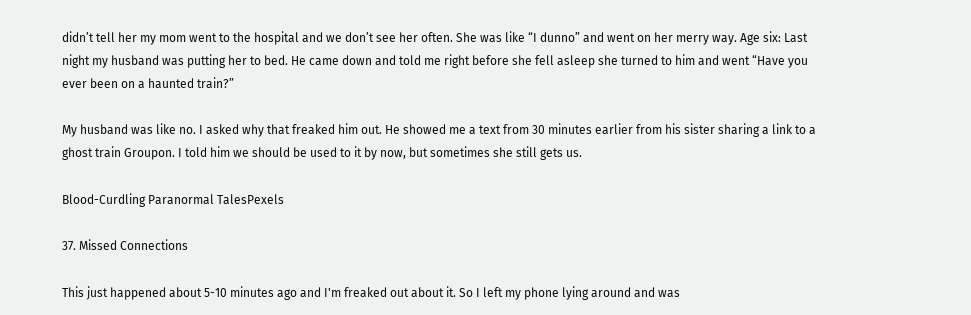didn’t tell her my mom went to the hospital and we don’t see her often. She was like “I dunno” and went on her merry way. Age six: Last night my husband was putting her to bed. He came down and told me right before she fell asleep she turned to him and went “Have you ever been on a haunted train?”

My husband was like no. I asked why that freaked him out. He showed me a text from 30 minutes earlier from his sister sharing a link to a ghost train Groupon. I told him we should be used to it by now, but sometimes she still gets us.

Blood-Curdling Paranormal TalesPexels

37. Missed Connections

This just happened about 5-10 minutes ago and I'm freaked out about it. So I left my phone lying around and was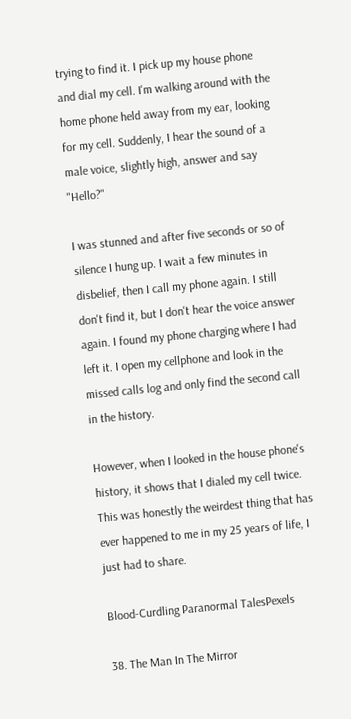trying to find it. I pick up my house phone and dial my cell. I'm walking around with the home phone held away from my ear, looking for my cell. Suddenly, I hear the sound of a male voice, slightly high, answer and say "Hello?"

I was stunned and after five seconds or so of silence I hung up. I wait a few minutes in disbelief, then I call my phone again. I still don't find it, but I don't hear the voice answer again. I found my phone charging where I had left it. I open my cellphone and look in the missed calls log and only find the second call in the history.

However, when I looked in the house phone's history, it shows that I dialed my cell twice. This was honestly the weirdest thing that has ever happened to me in my 25 years of life, I just had to share.

Blood-Curdling Paranormal TalesPexels

38. The Man In The Mirror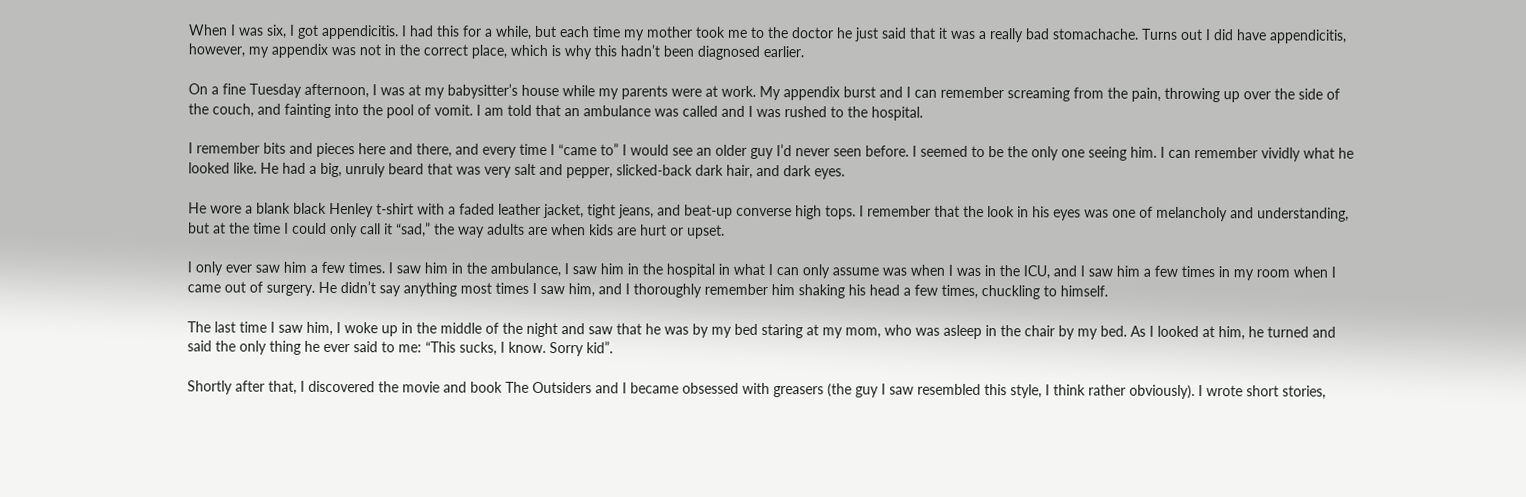When I was six, I got appendicitis. I had this for a while, but each time my mother took me to the doctor he just said that it was a really bad stomachache. Turns out I did have appendicitis, however, my appendix was not in the correct place, which is why this hadn’t been diagnosed earlier.

On a fine Tuesday afternoon, I was at my babysitter’s house while my parents were at work. My appendix burst and I can remember screaming from the pain, throwing up over the side of the couch, and fainting into the pool of vomit. I am told that an ambulance was called and I was rushed to the hospital.

I remember bits and pieces here and there, and every time I “came to” I would see an older guy I’d never seen before. I seemed to be the only one seeing him. I can remember vividly what he looked like. He had a big, unruly beard that was very salt and pepper, slicked-back dark hair, and dark eyes.

He wore a blank black Henley t-shirt with a faded leather jacket, tight jeans, and beat-up converse high tops. I remember that the look in his eyes was one of melancholy and understanding, but at the time I could only call it “sad,” the way adults are when kids are hurt or upset.

I only ever saw him a few times. I saw him in the ambulance, I saw him in the hospital in what I can only assume was when I was in the ICU, and I saw him a few times in my room when I came out of surgery. He didn’t say anything most times I saw him, and I thoroughly remember him shaking his head a few times, chuckling to himself.

The last time I saw him, I woke up in the middle of the night and saw that he was by my bed staring at my mom, who was asleep in the chair by my bed. As I looked at him, he turned and said the only thing he ever said to me: “This sucks, I know. Sorry kid”.

Shortly after that, I discovered the movie and book The Outsiders and I became obsessed with greasers (the guy I saw resembled this style, I think rather obviously). I wrote short stories,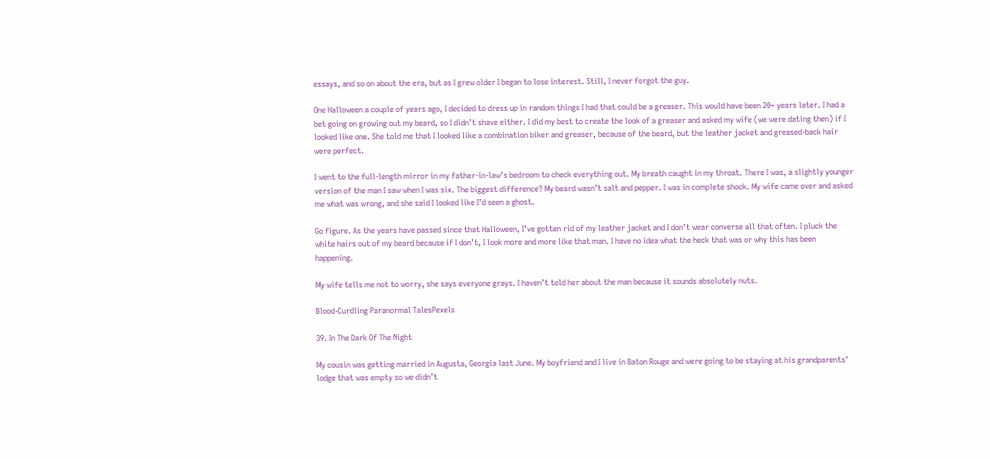essays, and so on about the era, but as I grew older I began to lose interest. Still, I never forgot the guy.

One Halloween a couple of years ago, I decided to dress up in random things I had that could be a greaser. This would have been 20+ years later. I had a bet going on growing out my beard, so I didn’t shave either. I did my best to create the look of a greaser and asked my wife (we were dating then) if I looked like one. She told me that I looked like a combination biker and greaser, because of the beard, but the leather jacket and greased-back hair were perfect.

I went to the full-length mirror in my father-in-law’s bedroom to check everything out. My breath caught in my throat. There I was, a slightly younger version of the man I saw when I was six. The biggest difference? My beard wasn’t salt and pepper. I was in complete shock. My wife came over and asked me what was wrong, and she said I looked like I’d seen a ghost.

Go figure. As the years have passed since that Halloween, I’ve gotten rid of my leather jacket and I don’t wear converse all that often. I pluck the white hairs out of my beard because if I don’t, I look more and more like that man. I have no idea what the heck that was or why this has been happening.

My wife tells me not to worry, she says everyone grays. I haven’t told her about the man because it sounds absolutely nuts.

Blood-Curdling Paranormal TalesPexels

39. In The Dark Of The Night

My cousin was getting married in Augusta, Georgia last June. My boyfriend and I live in Baton Rouge and were going to be staying at his grandparents’ lodge that was empty so we didn’t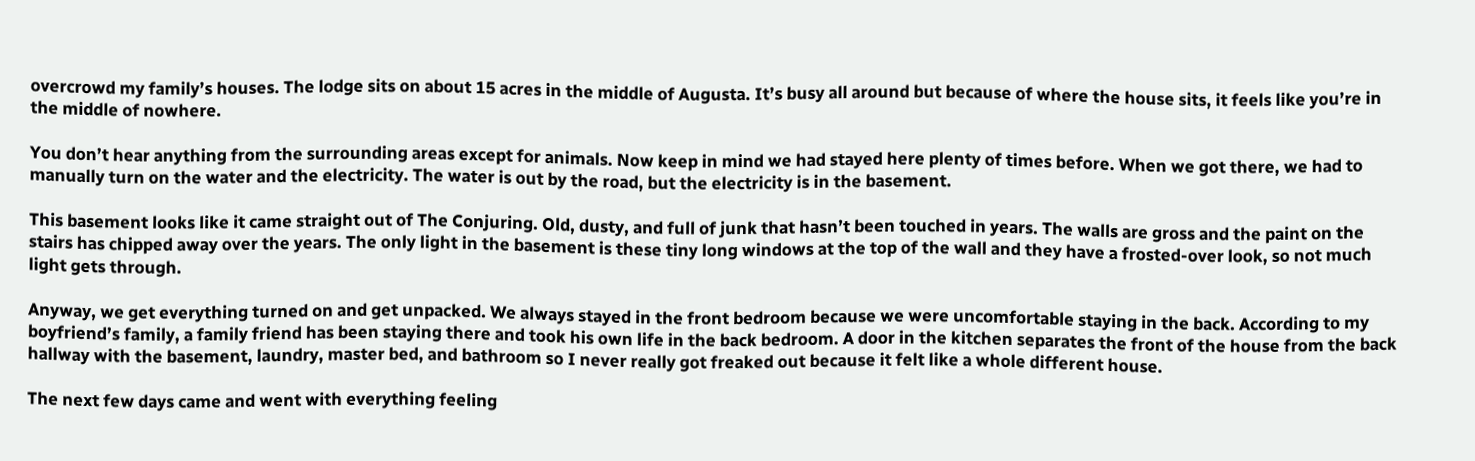overcrowd my family’s houses. The lodge sits on about 15 acres in the middle of Augusta. It’s busy all around but because of where the house sits, it feels like you’re in the middle of nowhere.

You don’t hear anything from the surrounding areas except for animals. Now keep in mind we had stayed here plenty of times before. When we got there, we had to manually turn on the water and the electricity. The water is out by the road, but the electricity is in the basement.

This basement looks like it came straight out of The Conjuring. Old, dusty, and full of junk that hasn’t been touched in years. The walls are gross and the paint on the stairs has chipped away over the years. The only light in the basement is these tiny long windows at the top of the wall and they have a frosted-over look, so not much light gets through.

Anyway, we get everything turned on and get unpacked. We always stayed in the front bedroom because we were uncomfortable staying in the back. According to my boyfriend’s family, a family friend has been staying there and took his own life in the back bedroom. A door in the kitchen separates the front of the house from the back hallway with the basement, laundry, master bed, and bathroom so I never really got freaked out because it felt like a whole different house.

The next few days came and went with everything feeling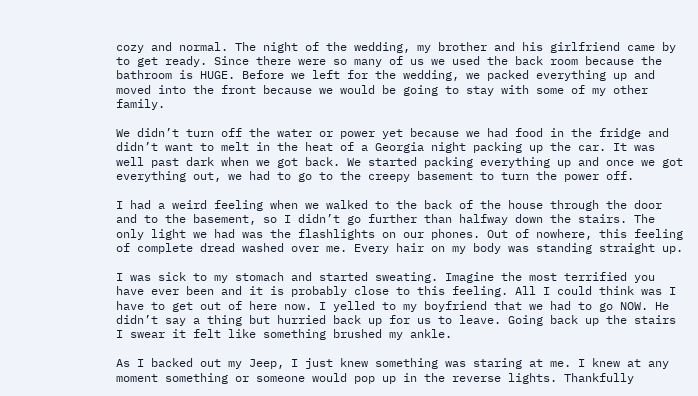cozy and normal. The night of the wedding, my brother and his girlfriend came by to get ready. Since there were so many of us we used the back room because the bathroom is HUGE. Before we left for the wedding, we packed everything up and moved into the front because we would be going to stay with some of my other family.

We didn’t turn off the water or power yet because we had food in the fridge and didn’t want to melt in the heat of a Georgia night packing up the car. It was well past dark when we got back. We started packing everything up and once we got everything out, we had to go to the creepy basement to turn the power off.

I had a weird feeling when we walked to the back of the house through the door and to the basement, so I didn’t go further than halfway down the stairs. The only light we had was the flashlights on our phones. Out of nowhere, this feeling of complete dread washed over me. Every hair on my body was standing straight up.

I was sick to my stomach and started sweating. Imagine the most terrified you have ever been and it is probably close to this feeling. All I could think was I have to get out of here now. I yelled to my boyfriend that we had to go NOW. He didn’t say a thing but hurried back up for us to leave. Going back up the stairs I swear it felt like something brushed my ankle.

As I backed out my Jeep, I just knew something was staring at me. I knew at any moment something or someone would pop up in the reverse lights. Thankfully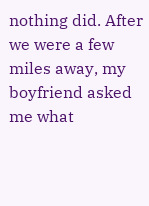nothing did. After we were a few miles away, my boyfriend asked me what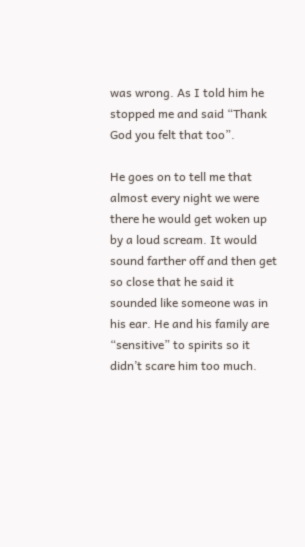was wrong. As I told him he stopped me and said “Thank God you felt that too”.

He goes on to tell me that almost every night we were there he would get woken up by a loud scream. It would sound farther off and then get so close that he said it sounded like someone was in his ear. He and his family are “sensitive” to spirits so it didn’t scare him too much.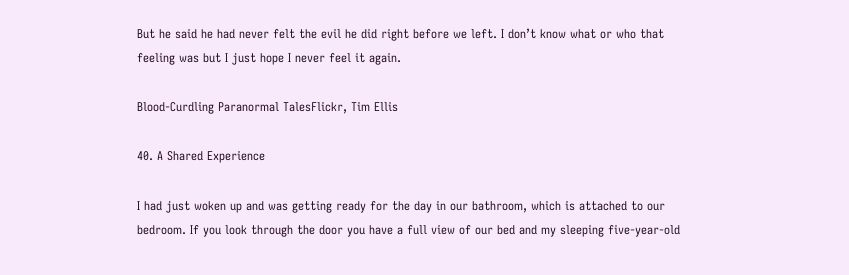But he said he had never felt the evil he did right before we left. I don’t know what or who that feeling was but I just hope I never feel it again.

Blood-Curdling Paranormal TalesFlickr, Tim Ellis

40. A Shared Experience

I had just woken up and was getting ready for the day in our bathroom, which is attached to our bedroom. If you look through the door you have a full view of our bed and my sleeping five-year-old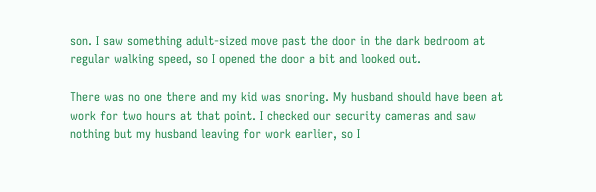son. I saw something adult-sized move past the door in the dark bedroom at regular walking speed, so I opened the door a bit and looked out.

There was no one there and my kid was snoring. My husband should have been at work for two hours at that point. I checked our security cameras and saw nothing but my husband leaving for work earlier, so I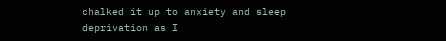chalked it up to anxiety and sleep deprivation as I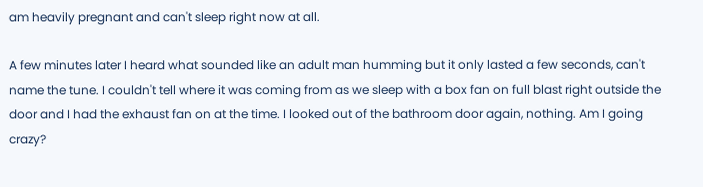am heavily pregnant and can't sleep right now at all.

A few minutes later I heard what sounded like an adult man humming but it only lasted a few seconds, can't name the tune. I couldn't tell where it was coming from as we sleep with a box fan on full blast right outside the door and I had the exhaust fan on at the time. I looked out of the bathroom door again, nothing. Am I going crazy?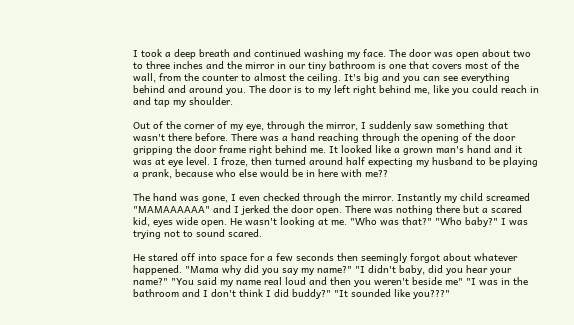I took a deep breath and continued washing my face. The door was open about two to three inches and the mirror in our tiny bathroom is one that covers most of the wall, from the counter to almost the ceiling. It's big and you can see everything behind and around you. The door is to my left right behind me, like you could reach in and tap my shoulder.

Out of the corner of my eye, through the mirror, I suddenly saw something that wasn't there before. There was a hand reaching through the opening of the door gripping the door frame right behind me. It looked like a grown man's hand and it was at eye level. I froze, then turned around half expecting my husband to be playing a prank, because who else would be in here with me??

The hand was gone, I even checked through the mirror. Instantly my child screamed "MAMAAAAAA" and I jerked the door open. There was nothing there but a scared kid, eyes wide open. He wasn't looking at me. "Who was that?" "Who baby?" I was trying not to sound scared.

He stared off into space for a few seconds then seemingly forgot about whatever happened. "Mama why did you say my name?" "I didn't baby, did you hear your name?" "You said my name real loud and then you weren't beside me" "I was in the bathroom and I don't think I did buddy?" "It sounded like you???"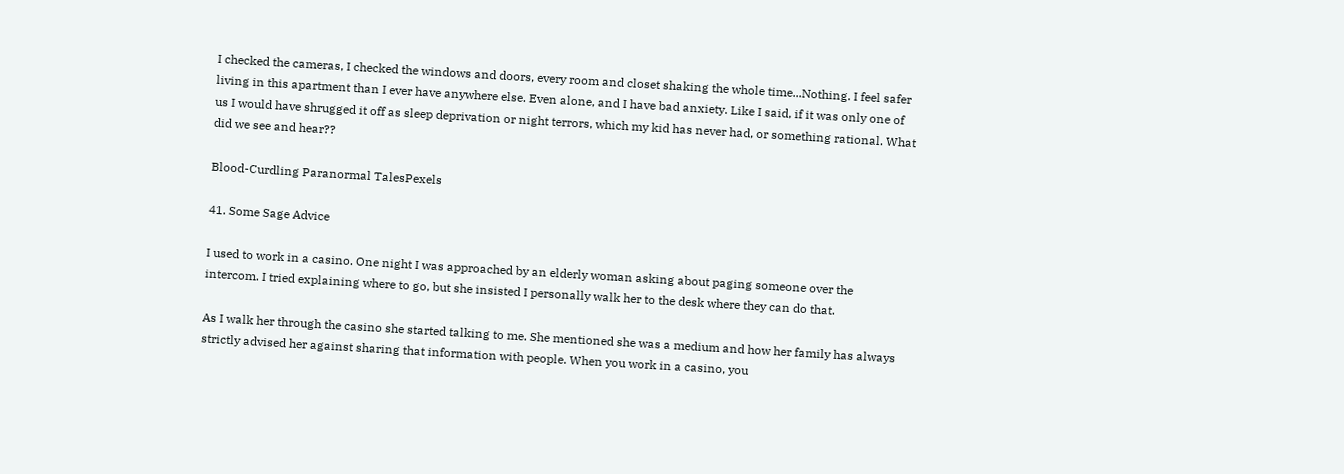I checked the cameras, I checked the windows and doors, every room and closet shaking the whole time...Nothing. I feel safer living in this apartment than I ever have anywhere else. Even alone, and I have bad anxiety. Like I said, if it was only one of us I would have shrugged it off as sleep deprivation or night terrors, which my kid has never had, or something rational. What did we see and hear??

Blood-Curdling Paranormal TalesPexels

41. Some Sage Advice

I used to work in a casino. One night I was approached by an elderly woman asking about paging someone over the intercom. I tried explaining where to go, but she insisted I personally walk her to the desk where they can do that.

As I walk her through the casino she started talking to me. She mentioned she was a medium and how her family has always strictly advised her against sharing that information with people. When you work in a casino, you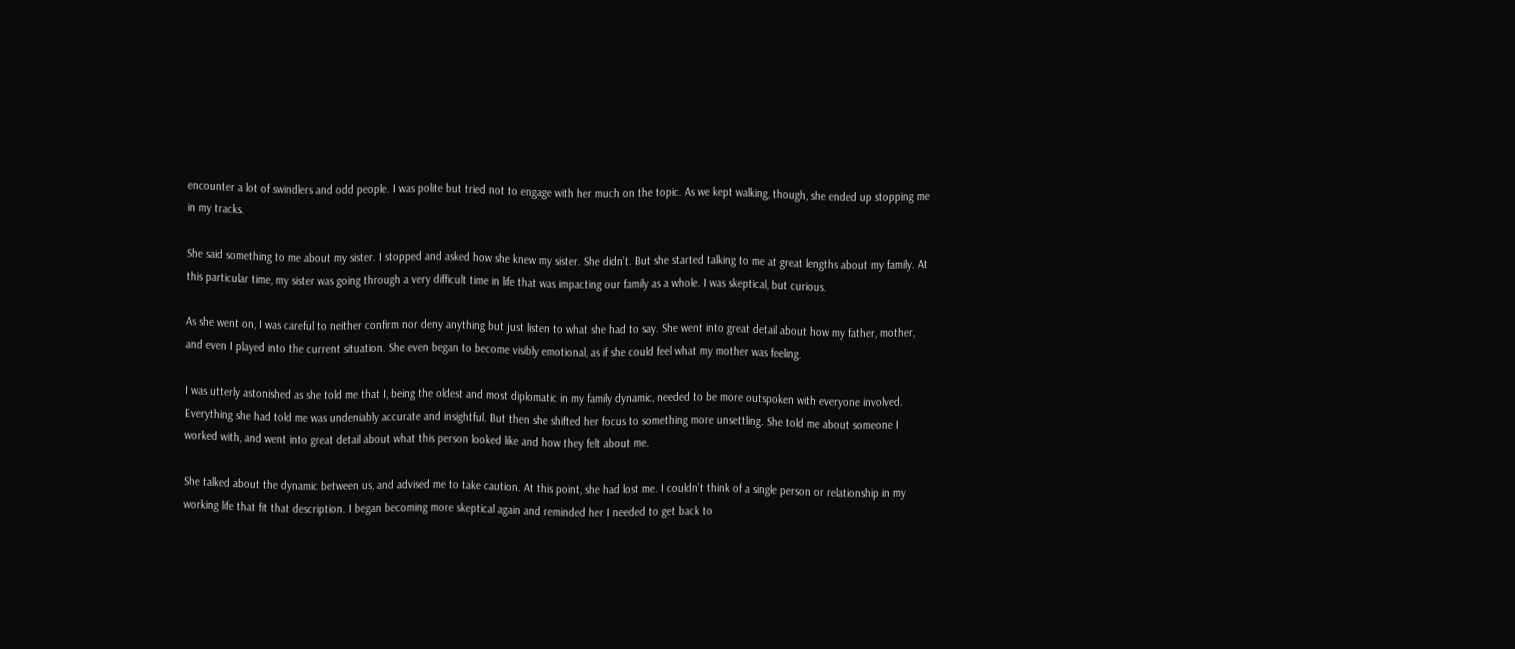encounter a lot of swindlers and odd people. I was polite but tried not to engage with her much on the topic. As we kept walking, though, she ended up stopping me in my tracks.

She said something to me about my sister. I stopped and asked how she knew my sister. She didn’t. But she started talking to me at great lengths about my family. At this particular time, my sister was going through a very difficult time in life that was impacting our family as a whole. I was skeptical, but curious.

As she went on, I was careful to neither confirm nor deny anything but just listen to what she had to say. She went into great detail about how my father, mother, and even I played into the current situation. She even began to become visibly emotional, as if she could feel what my mother was feeling.

I was utterly astonished as she told me that I, being the oldest and most diplomatic in my family dynamic, needed to be more outspoken with everyone involved. Everything she had told me was undeniably accurate and insightful. But then she shifted her focus to something more unsettling. She told me about someone I worked with, and went into great detail about what this person looked like and how they felt about me.

She talked about the dynamic between us, and advised me to take caution. At this point, she had lost me. I couldn’t think of a single person or relationship in my working life that fit that description. I began becoming more skeptical again and reminded her I needed to get back to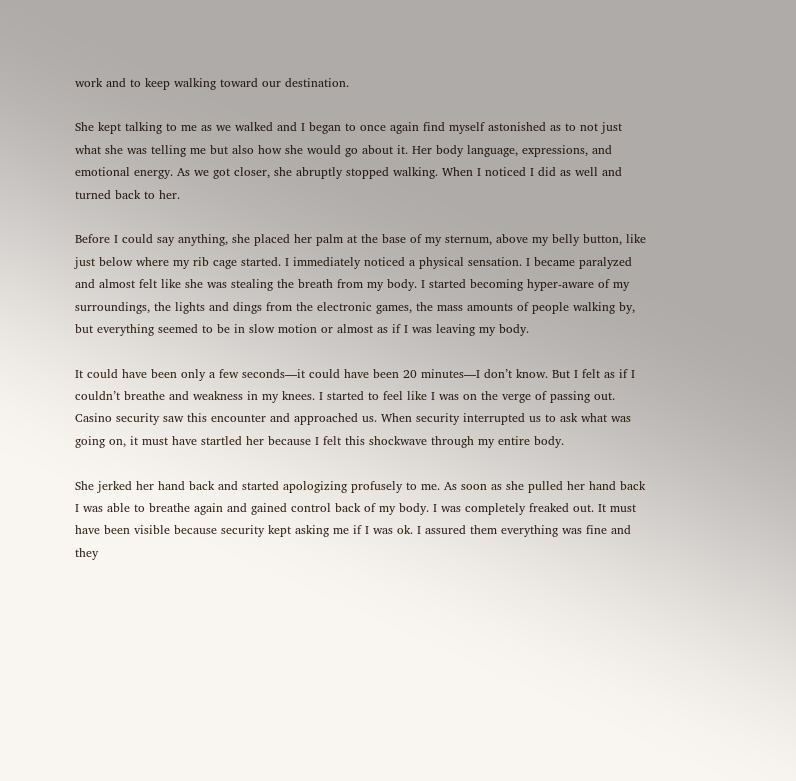work and to keep walking toward our destination.

She kept talking to me as we walked and I began to once again find myself astonished as to not just what she was telling me but also how she would go about it. Her body language, expressions, and emotional energy. As we got closer, she abruptly stopped walking. When I noticed I did as well and turned back to her.

Before I could say anything, she placed her palm at the base of my sternum, above my belly button, like just below where my rib cage started. I immediately noticed a physical sensation. I became paralyzed and almost felt like she was stealing the breath from my body. I started becoming hyper-aware of my surroundings, the lights and dings from the electronic games, the mass amounts of people walking by, but everything seemed to be in slow motion or almost as if I was leaving my body.

It could have been only a few seconds—it could have been 20 minutes—I don’t know. But I felt as if I couldn’t breathe and weakness in my knees. I started to feel like I was on the verge of passing out. Casino security saw this encounter and approached us. When security interrupted us to ask what was going on, it must have startled her because I felt this shockwave through my entire body.

She jerked her hand back and started apologizing profusely to me. As soon as she pulled her hand back I was able to breathe again and gained control back of my body. I was completely freaked out. It must have been visible because security kept asking me if I was ok. I assured them everything was fine and they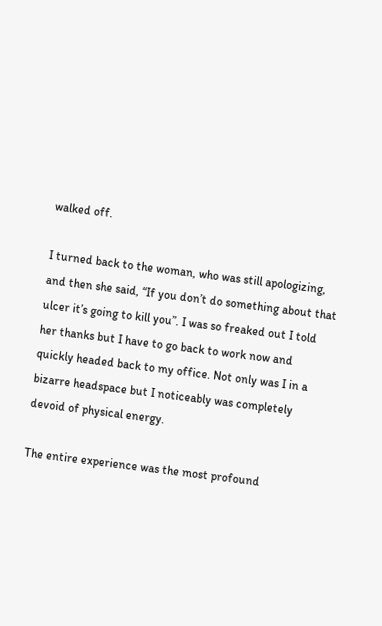walked off.

I turned back to the woman, who was still apologizing, and then she said, “If you don’t do something about that ulcer it’s going to kill you”. I was so freaked out I told her thanks but I have to go back to work now and quickly headed back to my office. Not only was I in a bizarre headspace but I noticeably was completely devoid of physical energy.

The entire experience was the most profound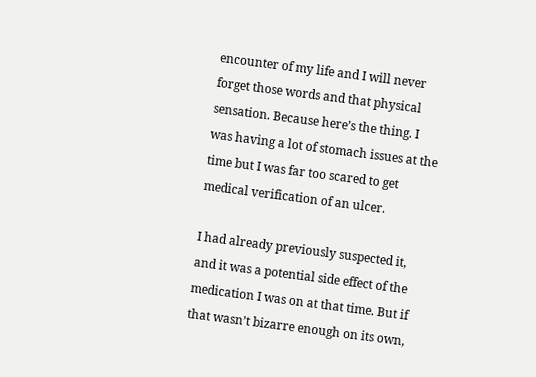encounter of my life and I will never forget those words and that physical sensation. Because here’s the thing. I was having a lot of stomach issues at the time but I was far too scared to get medical verification of an ulcer.

I had already previously suspected it, and it was a potential side effect of the medication I was on at that time. But if that wasn’t bizarre enough on its own,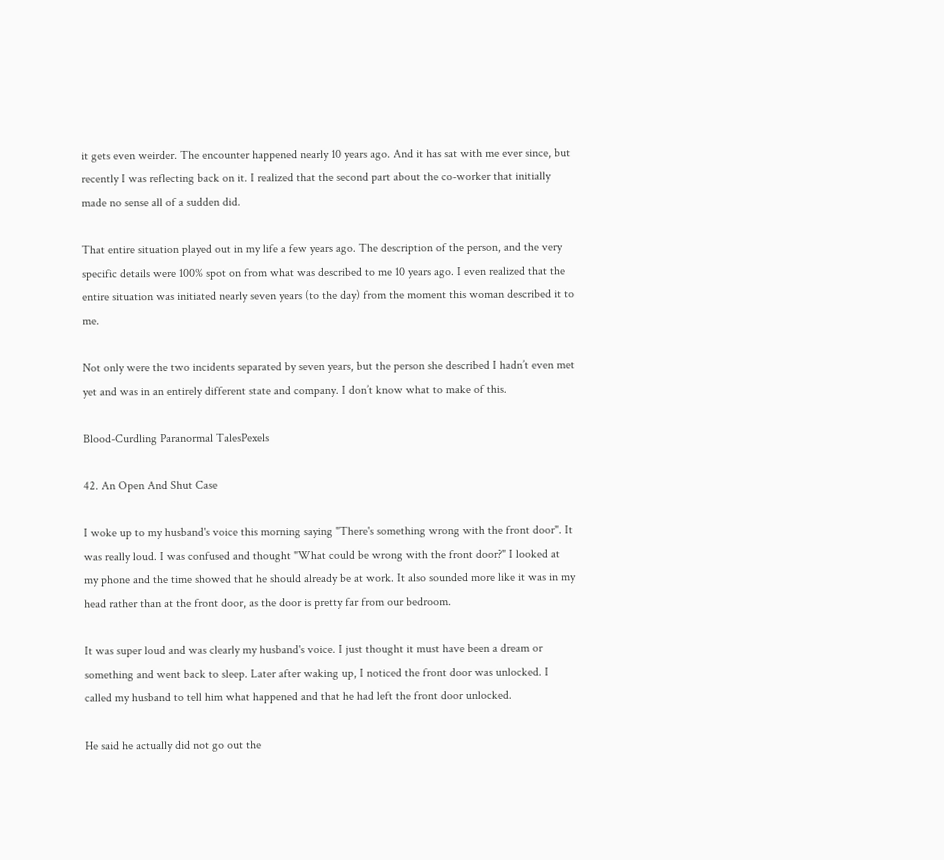it gets even weirder. The encounter happened nearly 10 years ago. And it has sat with me ever since, but recently I was reflecting back on it. I realized that the second part about the co-worker that initially made no sense all of a sudden did.

That entire situation played out in my life a few years ago. The description of the person, and the very specific details were 100% spot on from what was described to me 10 years ago. I even realized that the entire situation was initiated nearly seven years (to the day) from the moment this woman described it to me.

Not only were the two incidents separated by seven years, but the person she described I hadn’t even met yet and was in an entirely different state and company. I don’t know what to make of this.

Blood-Curdling Paranormal TalesPexels

42. An Open And Shut Case

I woke up to my husband's voice this morning saying "There's something wrong with the front door". It was really loud. I was confused and thought "What could be wrong with the front door?" I looked at my phone and the time showed that he should already be at work. It also sounded more like it was in my head rather than at the front door, as the door is pretty far from our bedroom.

It was super loud and was clearly my husband's voice. I just thought it must have been a dream or something and went back to sleep. Later after waking up, I noticed the front door was unlocked. I called my husband to tell him what happened and that he had left the front door unlocked.

He said he actually did not go out the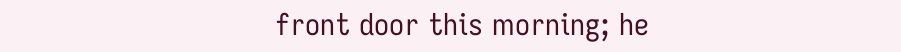front door this morning; he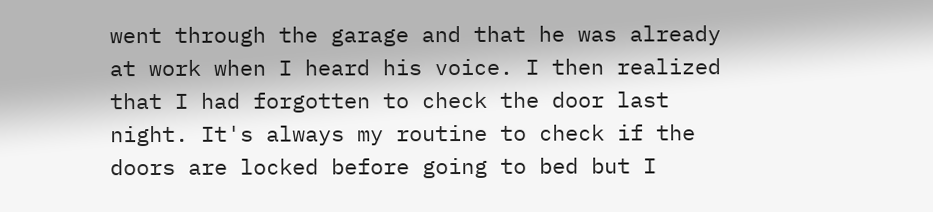went through the garage and that he was already at work when I heard his voice. I then realized that I had forgotten to check the door last night. It's always my routine to check if the doors are locked before going to bed but I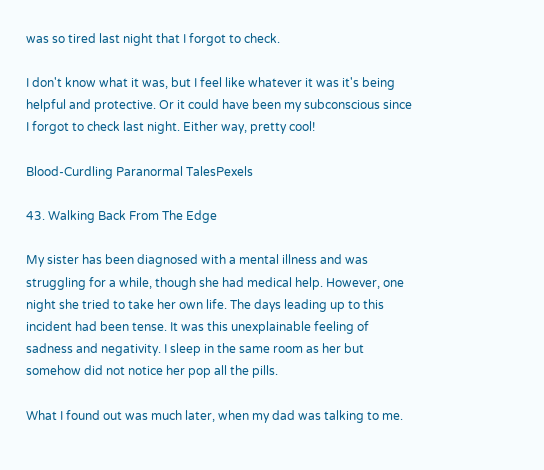was so tired last night that I forgot to check.

I don't know what it was, but I feel like whatever it was it's being helpful and protective. Or it could have been my subconscious since I forgot to check last night. Either way, pretty cool!

Blood-Curdling Paranormal TalesPexels

43. Walking Back From The Edge

My sister has been diagnosed with a mental illness and was struggling for a while, though she had medical help. However, one night she tried to take her own life. The days leading up to this incident had been tense. It was this unexplainable feeling of sadness and negativity. I sleep in the same room as her but somehow did not notice her pop all the pills.

What I found out was much later, when my dad was talking to me.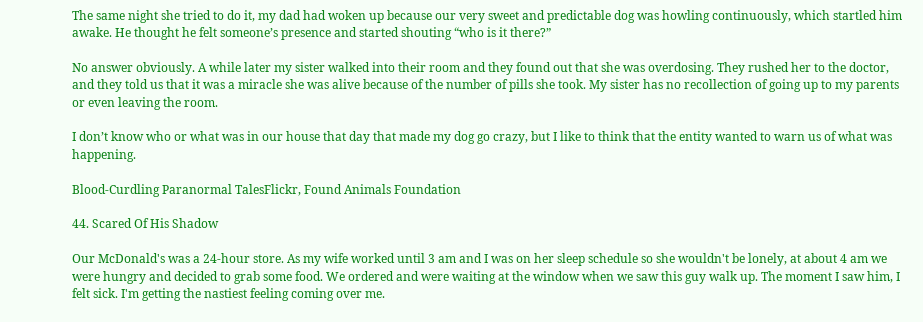The same night she tried to do it, my dad had woken up because our very sweet and predictable dog was howling continuously, which startled him awake. He thought he felt someone’s presence and started shouting “who is it there?”

No answer obviously. A while later my sister walked into their room and they found out that she was overdosing. They rushed her to the doctor, and they told us that it was a miracle she was alive because of the number of pills she took. My sister has no recollection of going up to my parents or even leaving the room.

I don’t know who or what was in our house that day that made my dog go crazy, but I like to think that the entity wanted to warn us of what was happening.

Blood-Curdling Paranormal TalesFlickr, Found Animals Foundation

44. Scared Of His Shadow

Our McDonald's was a 24-hour store. As my wife worked until 3 am and I was on her sleep schedule so she wouldn't be lonely, at about 4 am we were hungry and decided to grab some food. We ordered and were waiting at the window when we saw this guy walk up. The moment I saw him, I felt sick. I'm getting the nastiest feeling coming over me.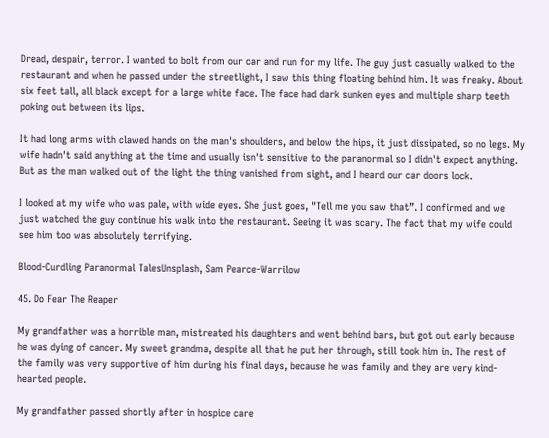Dread, despair, terror. I wanted to bolt from our car and run for my life. The guy just casually walked to the restaurant and when he passed under the streetlight, I saw this thing floating behind him. It was freaky. About six feet tall, all black except for a large white face. The face had dark sunken eyes and multiple sharp teeth poking out between its lips.

It had long arms with clawed hands on the man's shoulders, and below the hips, it just dissipated, so no legs. My wife hadn't said anything at the time and usually isn't sensitive to the paranormal so I didn't expect anything. But as the man walked out of the light the thing vanished from sight, and I heard our car doors lock.

I looked at my wife who was pale, with wide eyes. She just goes, "Tell me you saw that”. I confirmed and we just watched the guy continue his walk into the restaurant. Seeing it was scary. The fact that my wife could see him too was absolutely terrifying.

Blood-Curdling Paranormal TalesUnsplash, Sam Pearce-Warrilow

45. Do Fear The Reaper

My grandfather was a horrible man, mistreated his daughters and went behind bars, but got out early because he was dying of cancer. My sweet grandma, despite all that he put her through, still took him in. The rest of the family was very supportive of him during his final days, because he was family and they are very kind-hearted people.

My grandfather passed shortly after in hospice care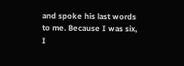and spoke his last words to me. Because I was six, I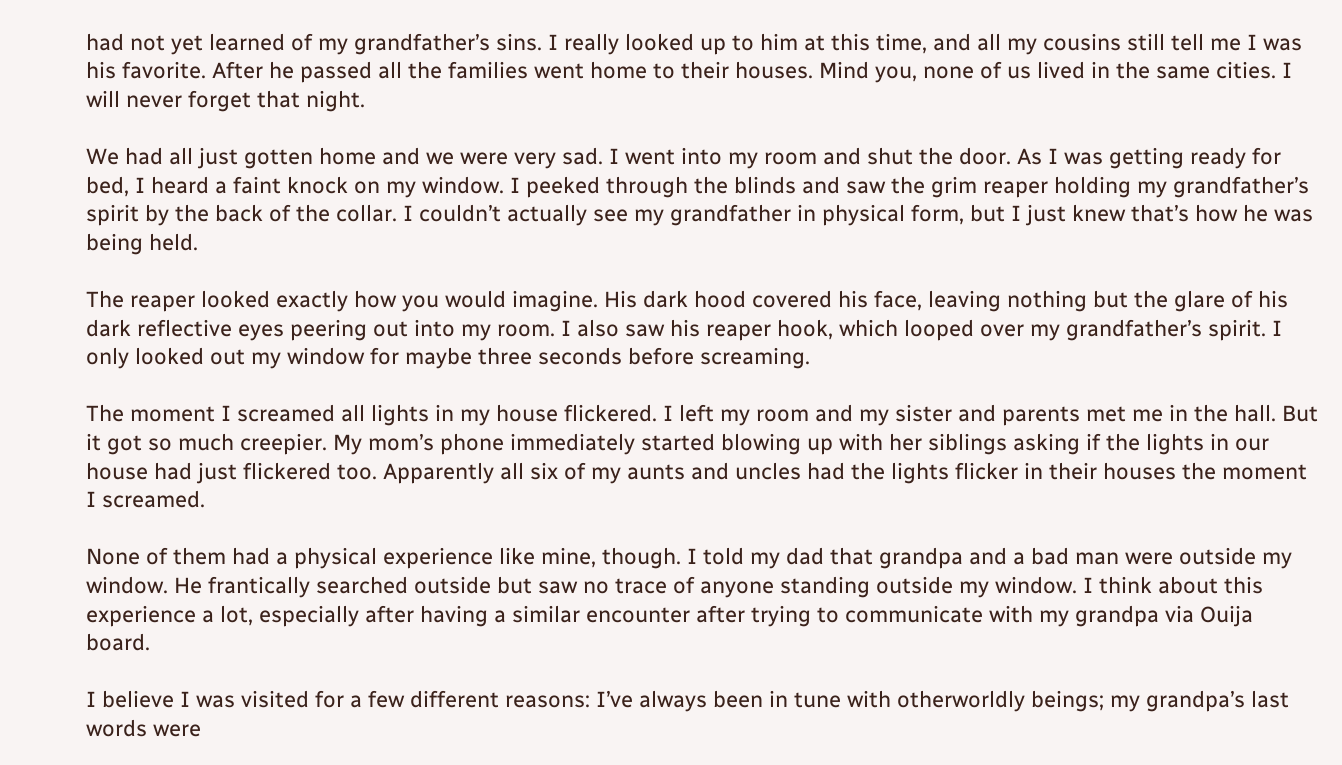had not yet learned of my grandfather’s sins. I really looked up to him at this time, and all my cousins still tell me I was his favorite. After he passed all the families went home to their houses. Mind you, none of us lived in the same cities. I will never forget that night.

We had all just gotten home and we were very sad. I went into my room and shut the door. As I was getting ready for bed, I heard a faint knock on my window. I peeked through the blinds and saw the grim reaper holding my grandfather’s spirit by the back of the collar. I couldn’t actually see my grandfather in physical form, but I just knew that’s how he was being held.

The reaper looked exactly how you would imagine. His dark hood covered his face, leaving nothing but the glare of his dark reflective eyes peering out into my room. I also saw his reaper hook, which looped over my grandfather’s spirit. I only looked out my window for maybe three seconds before screaming.

The moment I screamed all lights in my house flickered. I left my room and my sister and parents met me in the hall. But it got so much creepier. My mom’s phone immediately started blowing up with her siblings asking if the lights in our house had just flickered too. Apparently all six of my aunts and uncles had the lights flicker in their houses the moment I screamed.

None of them had a physical experience like mine, though. I told my dad that grandpa and a bad man were outside my window. He frantically searched outside but saw no trace of anyone standing outside my window. I think about this experience a lot, especially after having a similar encounter after trying to communicate with my grandpa via Ouija board.

I believe I was visited for a few different reasons: I’ve always been in tune with otherworldly beings; my grandpa’s last words were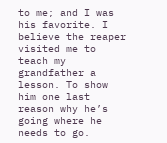to me; and I was his favorite. I believe the reaper visited me to teach my grandfather a lesson. To show him one last reason why he’s going where he needs to go.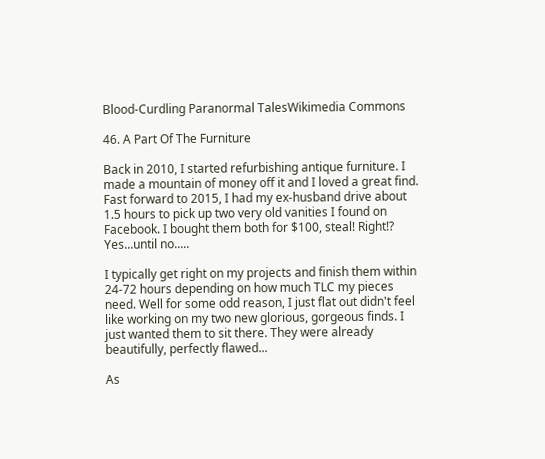Blood-Curdling Paranormal TalesWikimedia Commons

46. A Part Of The Furniture

Back in 2010, I started refurbishing antique furniture. I made a mountain of money off it and I loved a great find. Fast forward to 2015, I had my ex-husband drive about 1.5 hours to pick up two very old vanities I found on Facebook. I bought them both for $100, steal! Right!? Yes...until no.....

I typically get right on my projects and finish them within 24-72 hours depending on how much TLC my pieces need. Well for some odd reason, I just flat out didn't feel like working on my two new glorious, gorgeous finds. I just wanted them to sit there. They were already beautifully, perfectly flawed...

As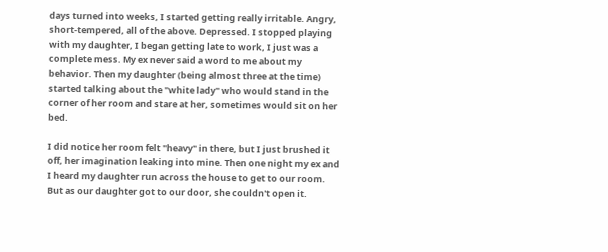days turned into weeks, I started getting really irritable. Angry, short-tempered, all of the above. Depressed. I stopped playing with my daughter, I began getting late to work, I just was a complete mess. My ex never said a word to me about my behavior. Then my daughter (being almost three at the time) started talking about the "white lady" who would stand in the corner of her room and stare at her, sometimes would sit on her bed.

I did notice her room felt "heavy" in there, but I just brushed it off, her imagination leaking into mine. Then one night my ex and I heard my daughter run across the house to get to our room. But as our daughter got to our door, she couldn't open it.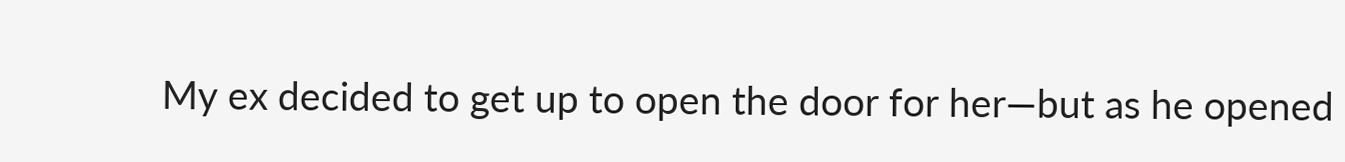My ex decided to get up to open the door for her—but as he opened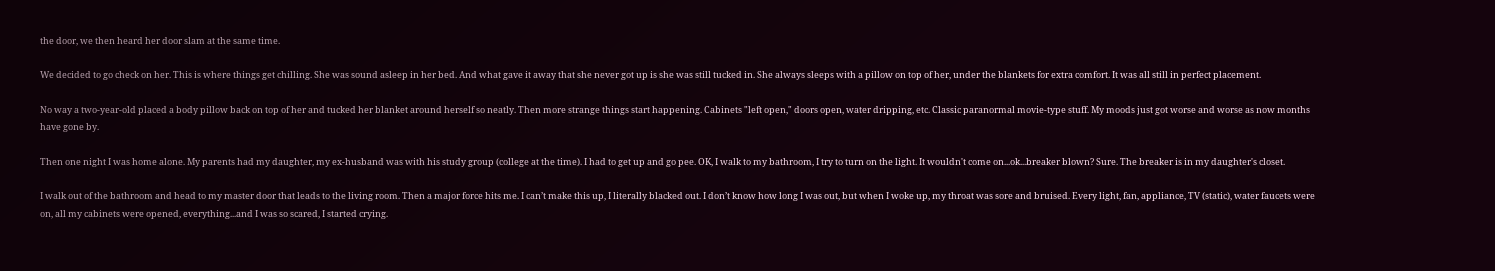the door, we then heard her door slam at the same time.

We decided to go check on her. This is where things get chilling. She was sound asleep in her bed. And what gave it away that she never got up is she was still tucked in. She always sleeps with a pillow on top of her, under the blankets for extra comfort. It was all still in perfect placement.

No way a two-year-old placed a body pillow back on top of her and tucked her blanket around herself so neatly. Then more strange things start happening. Cabinets "left open," doors open, water dripping, etc. Classic paranormal movie-type stuff. My moods just got worse and worse as now months have gone by.

Then one night I was home alone. My parents had my daughter, my ex-husband was with his study group (college at the time). I had to get up and go pee. OK, I walk to my bathroom, I try to turn on the light. It wouldn't come on...ok...breaker blown? Sure. The breaker is in my daughter's closet.

I walk out of the bathroom and head to my master door that leads to the living room. Then a major force hits me. I can’t make this up, I literally blacked out. I don’t know how long I was out, but when I woke up, my throat was sore and bruised. Every light, fan, appliance, TV (static), water faucets were on, all my cabinets were opened, everything...and I was so scared, I started crying.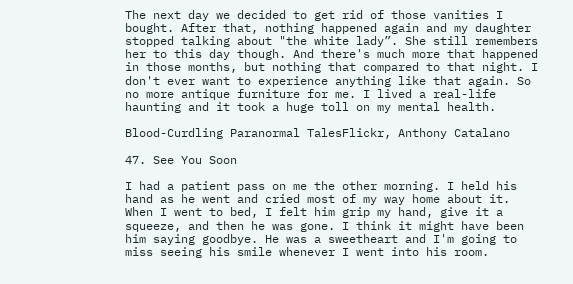The next day we decided to get rid of those vanities I bought. After that, nothing happened again and my daughter stopped talking about "the white lady”. She still remembers her to this day though. And there's much more that happened in those months, but nothing that compared to that night. I don't ever want to experience anything like that again. So no more antique furniture for me. I lived a real-life haunting and it took a huge toll on my mental health.

Blood-Curdling Paranormal TalesFlickr, Anthony Catalano

47. See You Soon

I had a patient pass on me the other morning. I held his hand as he went and cried most of my way home about it. When I went to bed, I felt him grip my hand, give it a squeeze, and then he was gone. I think it might have been him saying goodbye. He was a sweetheart and I'm going to miss seeing his smile whenever I went into his room.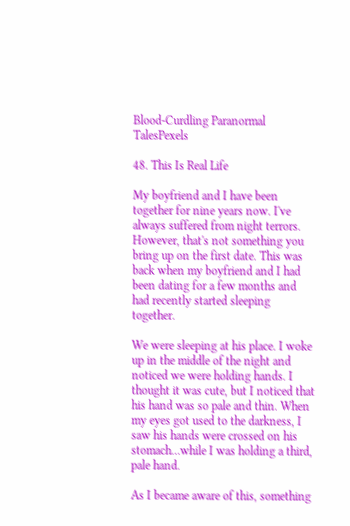Blood-Curdling Paranormal TalesPexels

48. This Is Real Life

My boyfriend and I have been together for nine years now. I've always suffered from night terrors. However, that's not something you bring up on the first date. This was back when my boyfriend and I had been dating for a few months and had recently started sleeping together.

We were sleeping at his place. I woke up in the middle of the night and noticed we were holding hands. I thought it was cute, but I noticed that his hand was so pale and thin. When my eyes got used to the darkness, I saw his hands were crossed on his stomach…while I was holding a third, pale hand.

As I became aware of this, something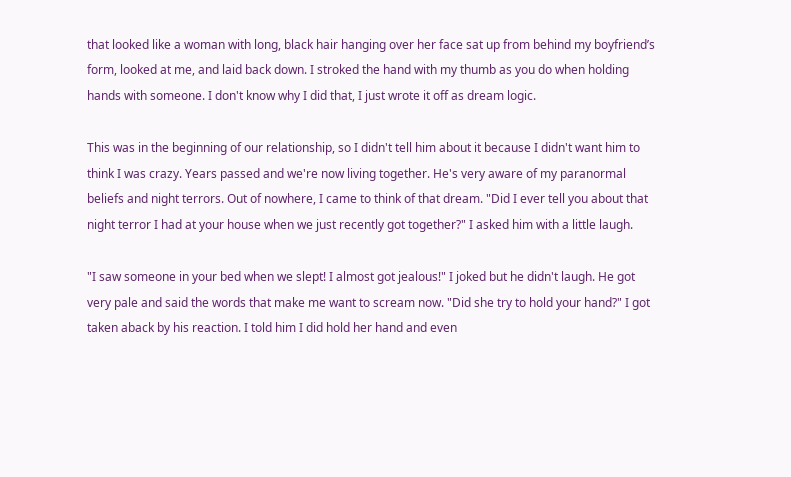that looked like a woman with long, black hair hanging over her face sat up from behind my boyfriend’s form, looked at me, and laid back down. I stroked the hand with my thumb as you do when holding hands with someone. I don't know why I did that, I just wrote it off as dream logic.

This was in the beginning of our relationship, so I didn't tell him about it because I didn't want him to think I was crazy. Years passed and we're now living together. He's very aware of my paranormal beliefs and night terrors. Out of nowhere, I came to think of that dream. "Did I ever tell you about that night terror I had at your house when we just recently got together?" I asked him with a little laugh.

"I saw someone in your bed when we slept! I almost got jealous!" I joked but he didn't laugh. He got very pale and said the words that make me want to scream now. "Did she try to hold your hand?" I got taken aback by his reaction. I told him I did hold her hand and even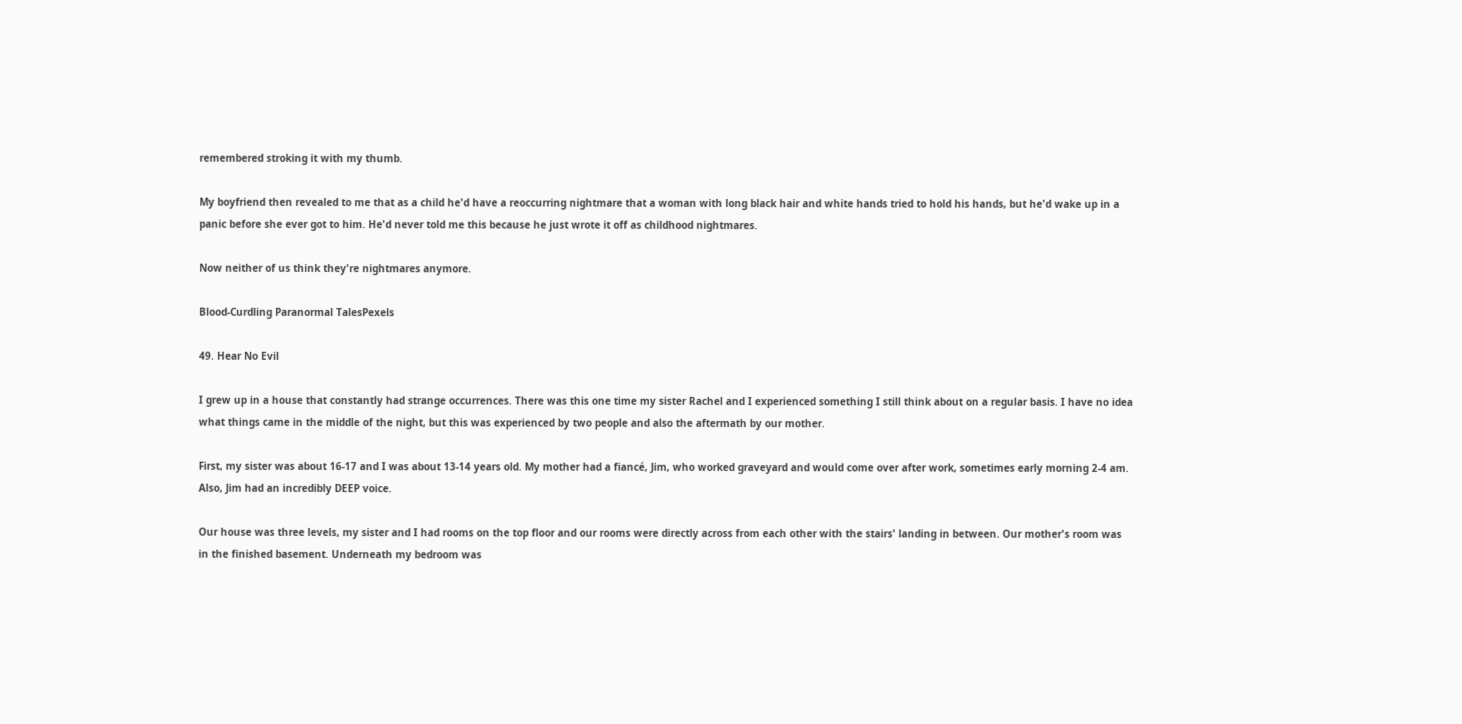remembered stroking it with my thumb.

My boyfriend then revealed to me that as a child he'd have a reoccurring nightmare that a woman with long black hair and white hands tried to hold his hands, but he'd wake up in a panic before she ever got to him. He'd never told me this because he just wrote it off as childhood nightmares.

Now neither of us think they're nightmares anymore.

Blood-Curdling Paranormal TalesPexels

49. Hear No Evil

I grew up in a house that constantly had strange occurrences. There was this one time my sister Rachel and I experienced something I still think about on a regular basis. I have no idea what things came in the middle of the night, but this was experienced by two people and also the aftermath by our mother.

First, my sister was about 16-17 and I was about 13-14 years old. My mother had a fiancé, Jim, who worked graveyard and would come over after work, sometimes early morning 2-4 am. Also, Jim had an incredibly DEEP voice.

Our house was three levels, my sister and I had rooms on the top floor and our rooms were directly across from each other with the stairs' landing in between. Our mother's room was in the finished basement. Underneath my bedroom was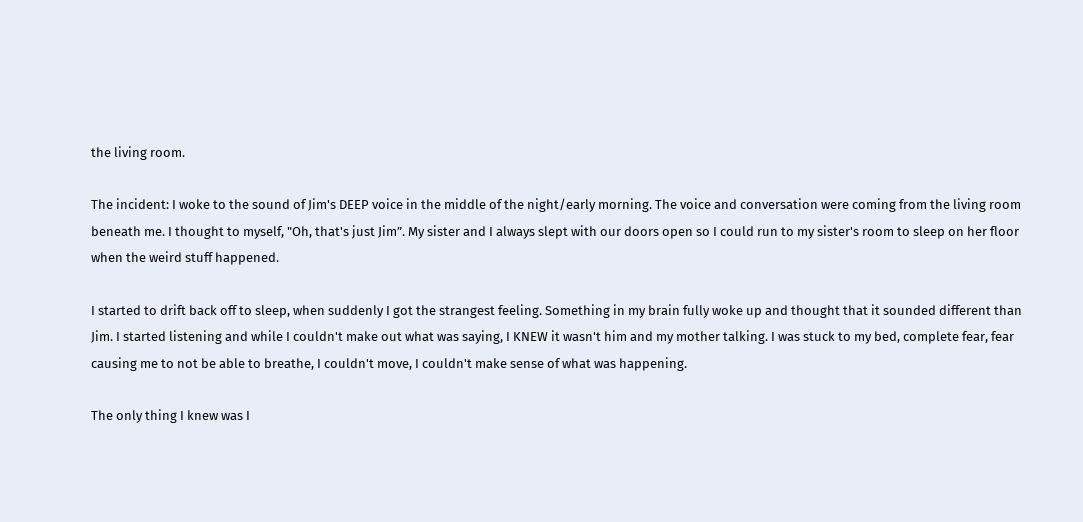the living room.

The incident: I woke to the sound of Jim's DEEP voice in the middle of the night/early morning. The voice and conversation were coming from the living room beneath me. I thought to myself, "Oh, that's just Jim”. My sister and I always slept with our doors open so I could run to my sister's room to sleep on her floor when the weird stuff happened.

I started to drift back off to sleep, when suddenly I got the strangest feeling. Something in my brain fully woke up and thought that it sounded different than Jim. I started listening and while I couldn't make out what was saying, I KNEW it wasn't him and my mother talking. I was stuck to my bed, complete fear, fear causing me to not be able to breathe, I couldn't move, I couldn't make sense of what was happening.

The only thing I knew was I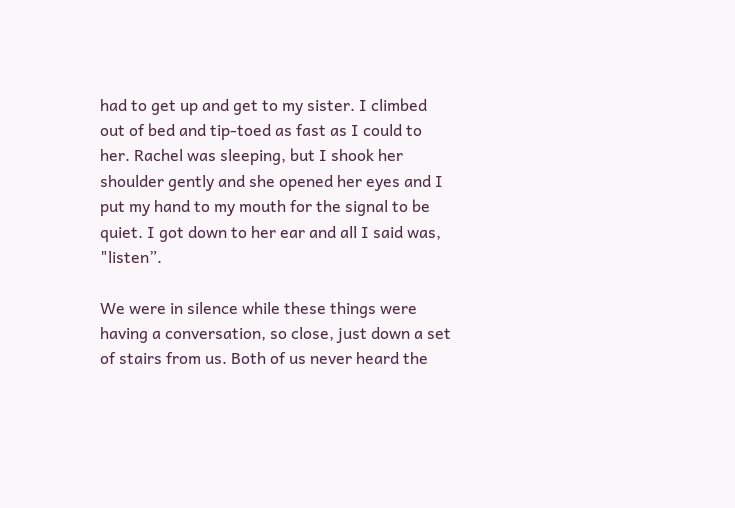had to get up and get to my sister. I climbed out of bed and tip-toed as fast as I could to her. Rachel was sleeping, but I shook her shoulder gently and she opened her eyes and I put my hand to my mouth for the signal to be quiet. I got down to her ear and all I said was, "listen”.

We were in silence while these things were having a conversation, so close, just down a set of stairs from us. Both of us never heard the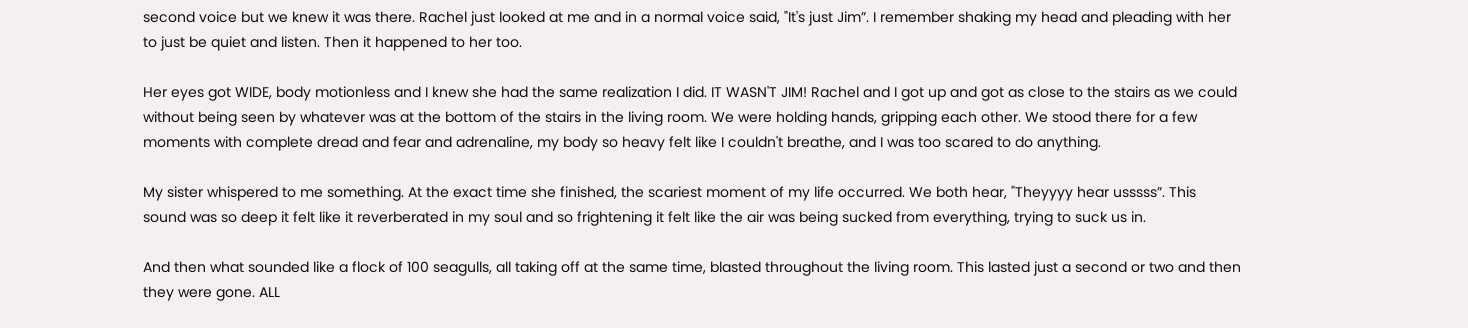second voice but we knew it was there. Rachel just looked at me and in a normal voice said, "It's just Jim”. I remember shaking my head and pleading with her to just be quiet and listen. Then it happened to her too.

Her eyes got WIDE, body motionless and I knew she had the same realization I did. IT WASN'T JIM! Rachel and I got up and got as close to the stairs as we could without being seen by whatever was at the bottom of the stairs in the living room. We were holding hands, gripping each other. We stood there for a few moments with complete dread and fear and adrenaline, my body so heavy felt like I couldn't breathe, and I was too scared to do anything.

My sister whispered to me something. At the exact time she finished, the scariest moment of my life occurred. We both hear, "Theyyyy hear usssss”. This sound was so deep it felt like it reverberated in my soul and so frightening it felt like the air was being sucked from everything, trying to suck us in.

And then what sounded like a flock of 100 seagulls, all taking off at the same time, blasted throughout the living room. This lasted just a second or two and then they were gone. ALL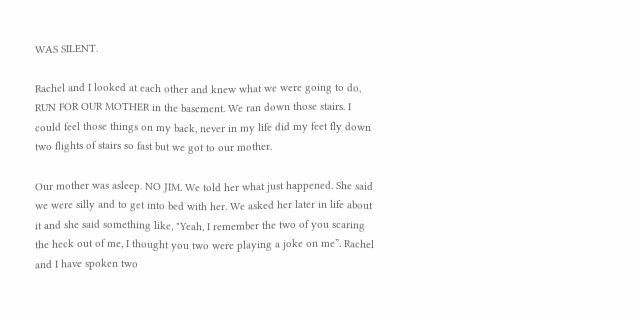WAS SILENT.

Rachel and I looked at each other and knew what we were going to do, RUN FOR OUR MOTHER in the basement. We ran down those stairs. I could feel those things on my back, never in my life did my feet fly down two flights of stairs so fast but we got to our mother.

Our mother was asleep. NO JIM. We told her what just happened. She said we were silly and to get into bed with her. We asked her later in life about it and she said something like, "Yeah, I remember the two of you scaring the heck out of me, I thought you two were playing a joke on me”. Rachel and I have spoken two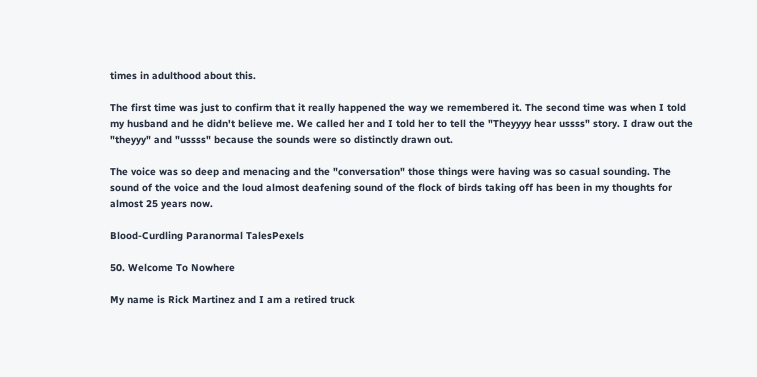times in adulthood about this.

The first time was just to confirm that it really happened the way we remembered it. The second time was when I told my husband and he didn't believe me. We called her and I told her to tell the "Theyyyy hear ussss" story. I draw out the "theyyy" and "ussss" because the sounds were so distinctly drawn out.

The voice was so deep and menacing and the "conversation" those things were having was so casual sounding. The sound of the voice and the loud almost deafening sound of the flock of birds taking off has been in my thoughts for almost 25 years now.

Blood-Curdling Paranormal TalesPexels

50. Welcome To Nowhere

My name is Rick Martinez and I am a retired truck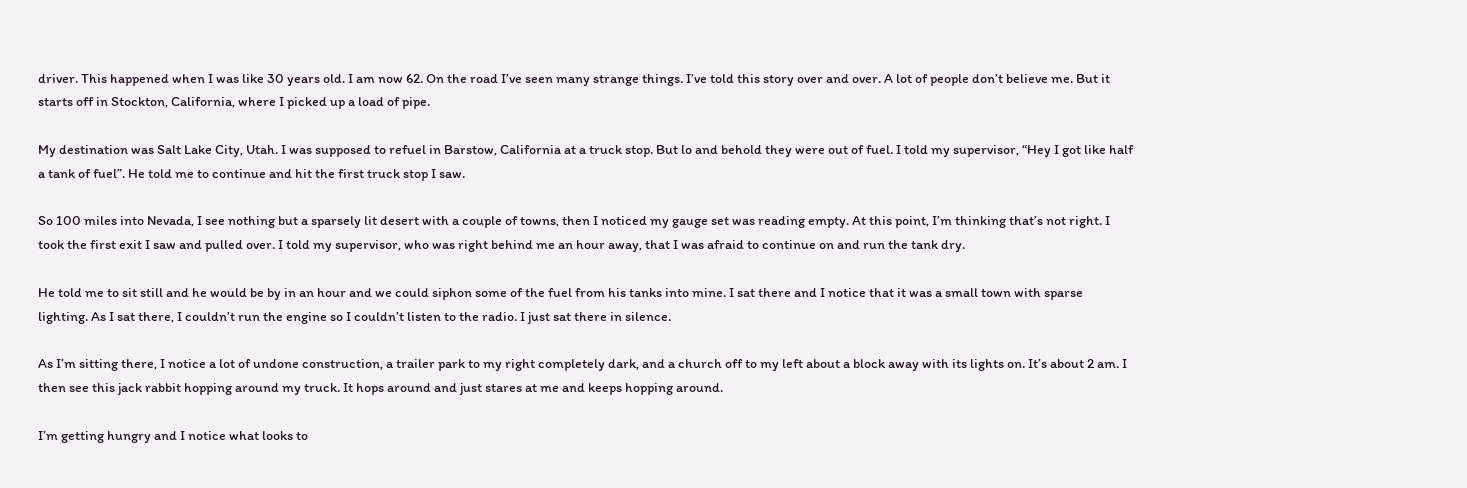driver. This happened when I was like 30 years old. I am now 62. On the road I’ve seen many strange things. I’ve told this story over and over. A lot of people don’t believe me. But it starts off in Stockton, California, where I picked up a load of pipe.

My destination was Salt Lake City, Utah. I was supposed to refuel in Barstow, California at a truck stop. But lo and behold they were out of fuel. I told my supervisor, “Hey I got like half a tank of fuel”. He told me to continue and hit the first truck stop I saw.

So 100 miles into Nevada, I see nothing but a sparsely lit desert with a couple of towns, then I noticed my gauge set was reading empty. At this point, I’m thinking that’s not right. I took the first exit I saw and pulled over. I told my supervisor, who was right behind me an hour away, that I was afraid to continue on and run the tank dry.

He told me to sit still and he would be by in an hour and we could siphon some of the fuel from his tanks into mine. I sat there and I notice that it was a small town with sparse lighting. As I sat there, I couldn’t run the engine so I couldn’t listen to the radio. I just sat there in silence.

As I’m sitting there, I notice a lot of undone construction, a trailer park to my right completely dark, and a church off to my left about a block away with its lights on. It’s about 2 am. I then see this jack rabbit hopping around my truck. It hops around and just stares at me and keeps hopping around.

I’m getting hungry and I notice what looks to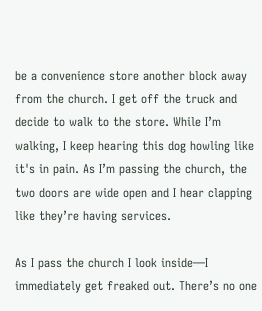be a convenience store another block away from the church. I get off the truck and decide to walk to the store. While I’m walking, I keep hearing this dog howling like it's in pain. As I’m passing the church, the two doors are wide open and I hear clapping like they’re having services.

As I pass the church I look inside—I immediately get freaked out. There’s no one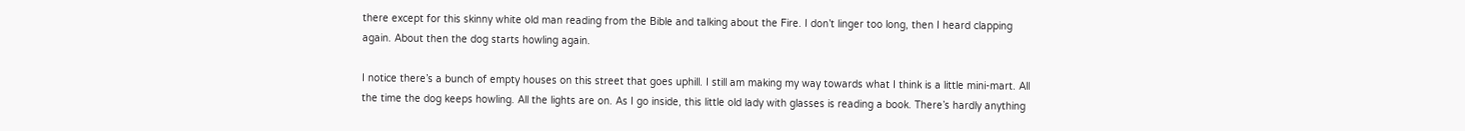there except for this skinny white old man reading from the Bible and talking about the Fire. I don’t linger too long, then I heard clapping again. About then the dog starts howling again.

I notice there’s a bunch of empty houses on this street that goes uphill. I still am making my way towards what I think is a little mini-mart. All the time the dog keeps howling. All the lights are on. As I go inside, this little old lady with glasses is reading a book. There’s hardly anything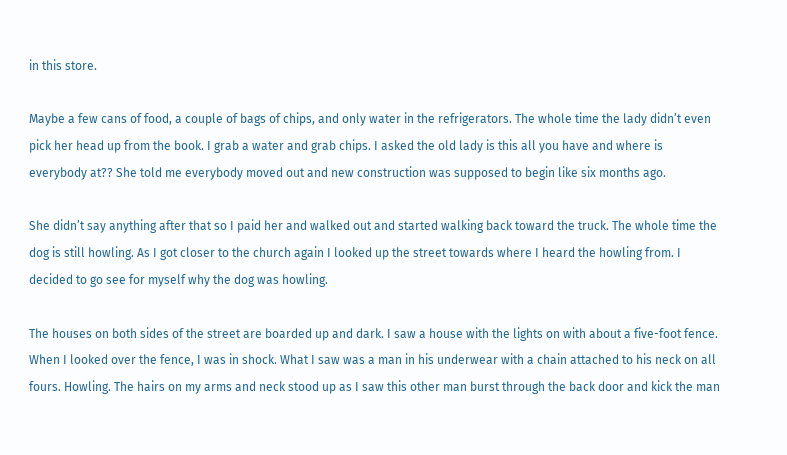in this store.

Maybe a few cans of food, a couple of bags of chips, and only water in the refrigerators. The whole time the lady didn’t even pick her head up from the book. I grab a water and grab chips. I asked the old lady is this all you have and where is everybody at?? She told me everybody moved out and new construction was supposed to begin like six months ago.

She didn’t say anything after that so I paid her and walked out and started walking back toward the truck. The whole time the dog is still howling. As I got closer to the church again I looked up the street towards where I heard the howling from. I decided to go see for myself why the dog was howling.

The houses on both sides of the street are boarded up and dark. I saw a house with the lights on with about a five-foot fence. When I looked over the fence, I was in shock. What I saw was a man in his underwear with a chain attached to his neck on all fours. Howling. The hairs on my arms and neck stood up as I saw this other man burst through the back door and kick the man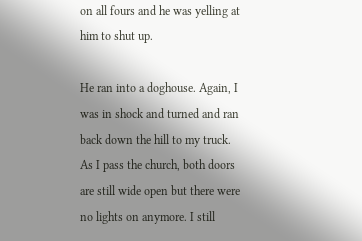on all fours and he was yelling at him to shut up.

He ran into a doghouse. Again, I was in shock and turned and ran back down the hill to my truck. As I pass the church, both doors are still wide open but there were no lights on anymore. I still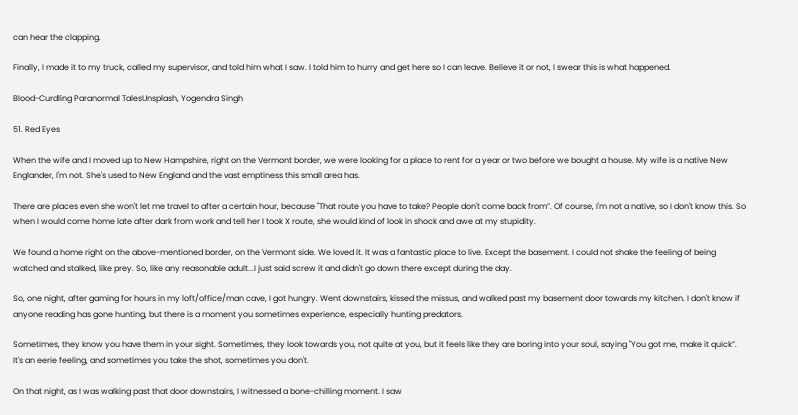can hear the clapping.

Finally, I made it to my truck, called my supervisor, and told him what I saw. I told him to hurry and get here so I can leave. Believe it or not, I swear this is what happened.

Blood-Curdling Paranormal TalesUnsplash, Yogendra Singh

51. Red Eyes

When the wife and I moved up to New Hampshire, right on the Vermont border, we were looking for a place to rent for a year or two before we bought a house. My wife is a native New Englander, I'm not. She's used to New England and the vast emptiness this small area has.

There are places even she won't let me travel to after a certain hour, because "That route you have to take? People don't come back from”. Of course, I'm not a native, so I don't know this. So when I would come home late after dark from work and tell her I took X route, she would kind of look in shock and awe at my stupidity.

We found a home right on the above-mentioned border, on the Vermont side. We loved it. It was a fantastic place to live. Except the basement. I could not shake the feeling of being watched and stalked, like prey. So, like any reasonable adult...I just said screw it and didn't go down there except during the day.

So, one night, after gaming for hours in my loft/office/man cave, I got hungry. Went downstairs, kissed the missus, and walked past my basement door towards my kitchen. I don't know if anyone reading has gone hunting, but there is a moment you sometimes experience, especially hunting predators.

Sometimes, they know you have them in your sight. Sometimes, they look towards you, not quite at you, but it feels like they are boring into your soul, saying "You got me, make it quick”. It's an eerie feeling, and sometimes you take the shot, sometimes you don't.

On that night, as I was walking past that door downstairs, I witnessed a bone-chilling moment. I saw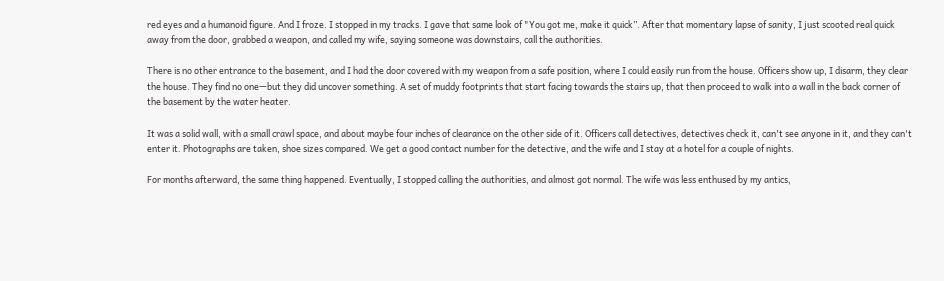red eyes and a humanoid figure. And I froze. I stopped in my tracks. I gave that same look of "You got me, make it quick”. After that momentary lapse of sanity, I just scooted real quick away from the door, grabbed a weapon, and called my wife, saying someone was downstairs, call the authorities.

There is no other entrance to the basement, and I had the door covered with my weapon from a safe position, where I could easily run from the house. Officers show up, I disarm, they clear the house. They find no one—but they did uncover something. A set of muddy footprints that start facing towards the stairs up, that then proceed to walk into a wall in the back corner of the basement by the water heater.

It was a solid wall, with a small crawl space, and about maybe four inches of clearance on the other side of it. Officers call detectives, detectives check it, can't see anyone in it, and they can't enter it. Photographs are taken, shoe sizes compared. We get a good contact number for the detective, and the wife and I stay at a hotel for a couple of nights.

For months afterward, the same thing happened. Eventually, I stopped calling the authorities, and almost got normal. The wife was less enthused by my antics,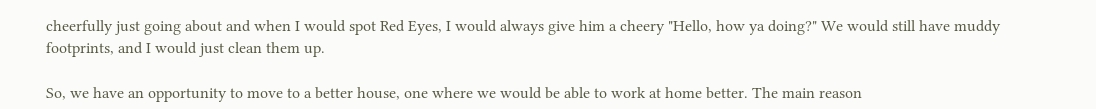cheerfully just going about and when I would spot Red Eyes, I would always give him a cheery "Hello, how ya doing?" We would still have muddy footprints, and I would just clean them up.

So, we have an opportunity to move to a better house, one where we would be able to work at home better. The main reason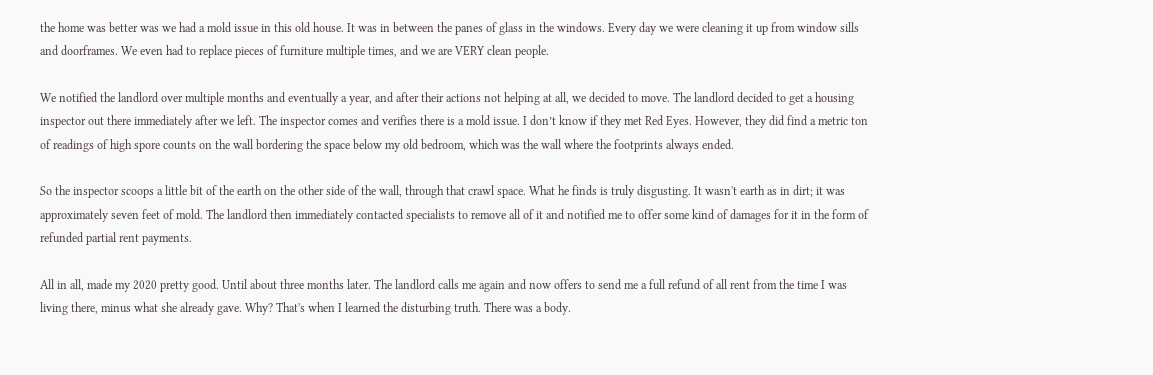the home was better was we had a mold issue in this old house. It was in between the panes of glass in the windows. Every day we were cleaning it up from window sills and doorframes. We even had to replace pieces of furniture multiple times, and we are VERY clean people.

We notified the landlord over multiple months and eventually a year, and after their actions not helping at all, we decided to move. The landlord decided to get a housing inspector out there immediately after we left. The inspector comes and verifies there is a mold issue. I don’t know if they met Red Eyes. However, they did find a metric ton of readings of high spore counts on the wall bordering the space below my old bedroom, which was the wall where the footprints always ended.

So the inspector scoops a little bit of the earth on the other side of the wall, through that crawl space. What he finds is truly disgusting. It wasn't earth as in dirt; it was approximately seven feet of mold. The landlord then immediately contacted specialists to remove all of it and notified me to offer some kind of damages for it in the form of refunded partial rent payments.

All in all, made my 2020 pretty good. Until about three months later. The landlord calls me again and now offers to send me a full refund of all rent from the time I was living there, minus what she already gave. Why? That's when I learned the disturbing truth. There was a body.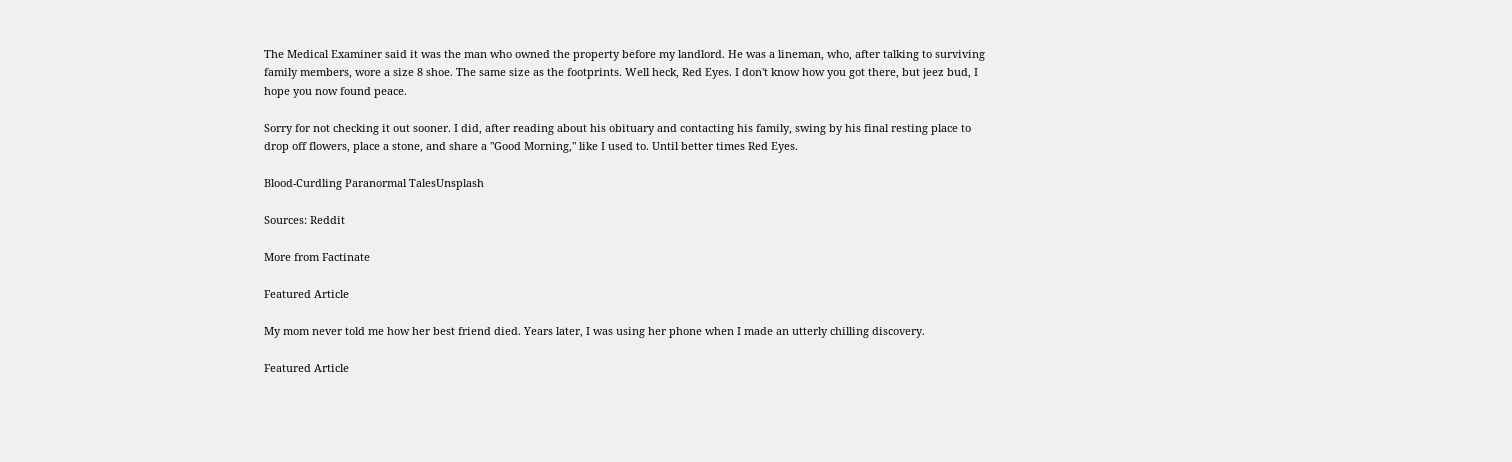The Medical Examiner said it was the man who owned the property before my landlord. He was a lineman, who, after talking to surviving family members, wore a size 8 shoe. The same size as the footprints. Well heck, Red Eyes. I don't know how you got there, but jeez bud, I hope you now found peace.

Sorry for not checking it out sooner. I did, after reading about his obituary and contacting his family, swing by his final resting place to drop off flowers, place a stone, and share a "Good Morning," like I used to. Until better times Red Eyes.

Blood-Curdling Paranormal TalesUnsplash

Sources: Reddit

More from Factinate

Featured Article

My mom never told me how her best friend died. Years later, I was using her phone when I made an utterly chilling discovery.

Featured Article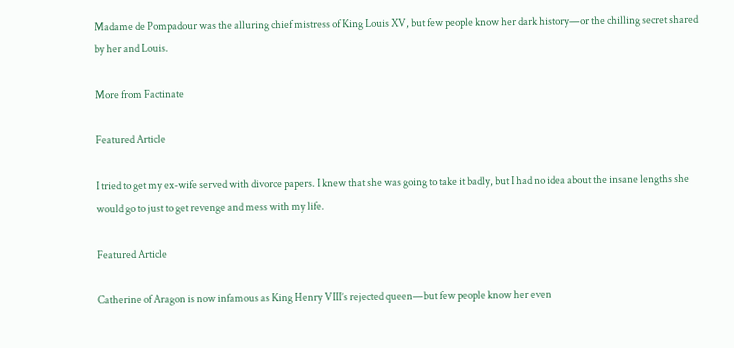Madame de Pompadour was the alluring chief mistress of King Louis XV, but few people know her dark history—or the chilling secret shared by her and Louis.

More from Factinate

Featured Article

I tried to get my ex-wife served with divorce papers. I knew that she was going to take it badly, but I had no idea about the insane lengths she would go to just to get revenge and mess with my life.

Featured Article

Catherine of Aragon is now infamous as King Henry VIII’s rejected queen—but few people know her even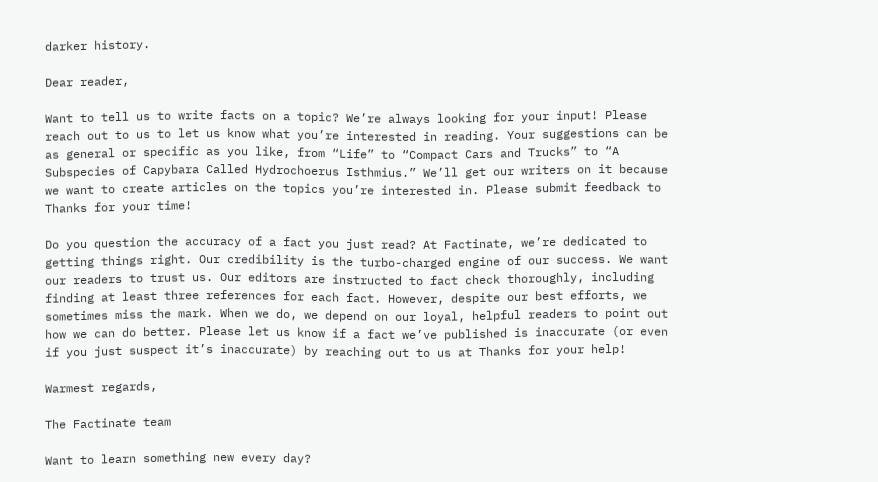darker history.

Dear reader,

Want to tell us to write facts on a topic? We’re always looking for your input! Please reach out to us to let us know what you’re interested in reading. Your suggestions can be as general or specific as you like, from “Life” to “Compact Cars and Trucks” to “A Subspecies of Capybara Called Hydrochoerus Isthmius.” We’ll get our writers on it because we want to create articles on the topics you’re interested in. Please submit feedback to Thanks for your time!

Do you question the accuracy of a fact you just read? At Factinate, we’re dedicated to getting things right. Our credibility is the turbo-charged engine of our success. We want our readers to trust us. Our editors are instructed to fact check thoroughly, including finding at least three references for each fact. However, despite our best efforts, we sometimes miss the mark. When we do, we depend on our loyal, helpful readers to point out how we can do better. Please let us know if a fact we’ve published is inaccurate (or even if you just suspect it’s inaccurate) by reaching out to us at Thanks for your help!

Warmest regards,

The Factinate team

Want to learn something new every day?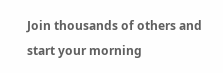Join thousands of others and start your morning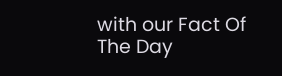with our Fact Of The Day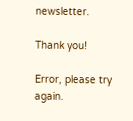newsletter.

Thank you!

Error, please try again.